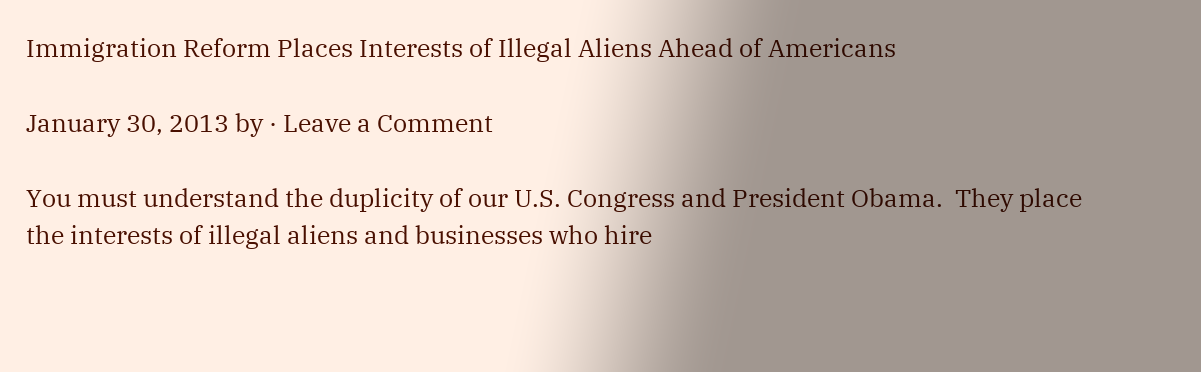Immigration Reform Places Interests of Illegal Aliens Ahead of Americans

January 30, 2013 by · Leave a Comment

You must understand the duplicity of our U.S. Congress and President Obama.  They place the interests of illegal aliens and businesses who hire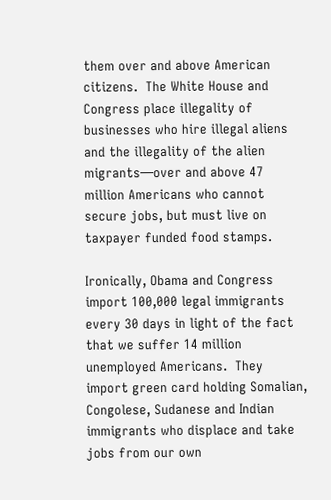them over and above American citizens.  The White House and Congress place illegality of businesses who hire illegal aliens and the illegality of the alien migrants—over and above 47 million Americans who cannot secure jobs, but must live on taxpayer funded food stamps.

Ironically, Obama and Congress import 100,000 legal immigrants every 30 days in light of the fact that we suffer 14 million unemployed Americans.  They import green card holding Somalian, Congolese, Sudanese and Indian immigrants who displace and take jobs from our own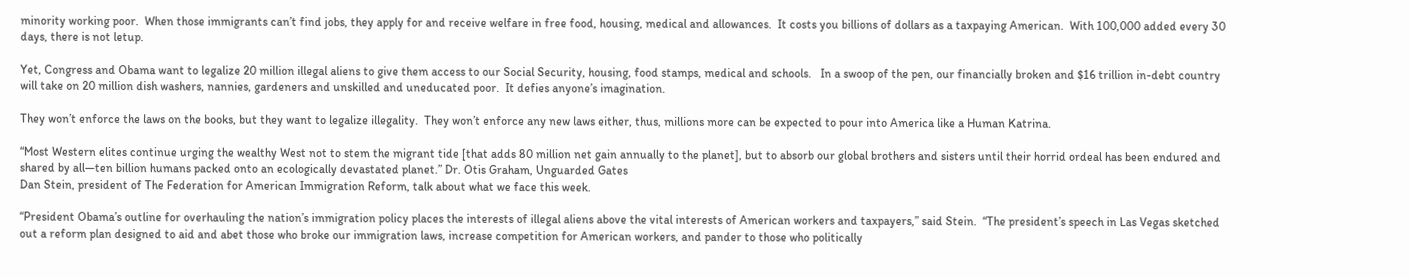minority working poor.  When those immigrants can’t find jobs, they apply for and receive welfare in free food, housing, medical and allowances.  It costs you billions of dollars as a taxpaying American.  With 100,000 added every 30 days, there is not letup.

Yet, Congress and Obama want to legalize 20 million illegal aliens to give them access to our Social Security, housing, food stamps, medical and schools.   In a swoop of the pen, our financially broken and $16 trillion in-debt country will take on 20 million dish washers, nannies, gardeners and unskilled and uneducated poor.  It defies anyone’s imagination.

They won’t enforce the laws on the books, but they want to legalize illegality.  They won’t enforce any new laws either, thus, millions more can be expected to pour into America like a Human Katrina.

“Most Western elites continue urging the wealthy West not to stem the migrant tide [that adds 80 million net gain annually to the planet], but to absorb our global brothers and sisters until their horrid ordeal has been endured and shared by all—ten billion humans packed onto an ecologically devastated planet.” Dr. Otis Graham, Unguarded Gates
Dan Stein, president of The Federation for American Immigration Reform, talk about what we face this week.

“President Obama’s outline for overhauling the nation’s immigration policy places the interests of illegal aliens above the vital interests of American workers and taxpayers,” said Stein.  “The president’s speech in Las Vegas sketched out a reform plan designed to aid and abet those who broke our immigration laws, increase competition for American workers, and pander to those who politically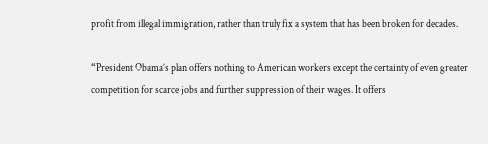profit from illegal immigration, rather than truly fix a system that has been broken for decades.

“President Obama’s plan offers nothing to American workers except the certainty of even greater competition for scarce jobs and further suppression of their wages. It offers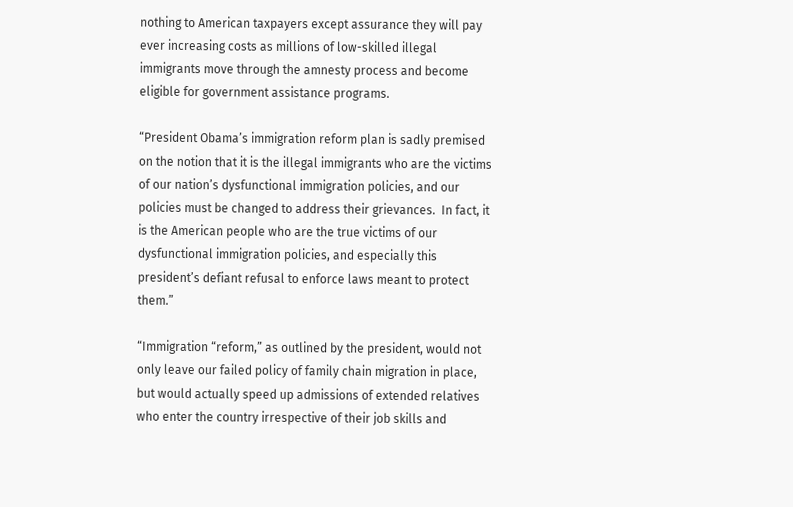nothing to American taxpayers except assurance they will pay ever increasing costs as millions of low-skilled illegal immigrants move through the amnesty process and become eligible for government assistance programs.

“President Obama’s immigration reform plan is sadly premised on the notion that it is the illegal immigrants who are the victims of our nation’s dysfunctional immigration policies, and our policies must be changed to address their grievances.  In fact, it is the American people who are the true victims of our dysfunctional immigration policies, and especially this president’s defiant refusal to enforce laws meant to protect them.”

“Immigration “reform,” as outlined by the president, would not only leave our failed policy of family chain migration in place, but would actually speed up admissions of extended relatives who enter the country irrespective of their job skills and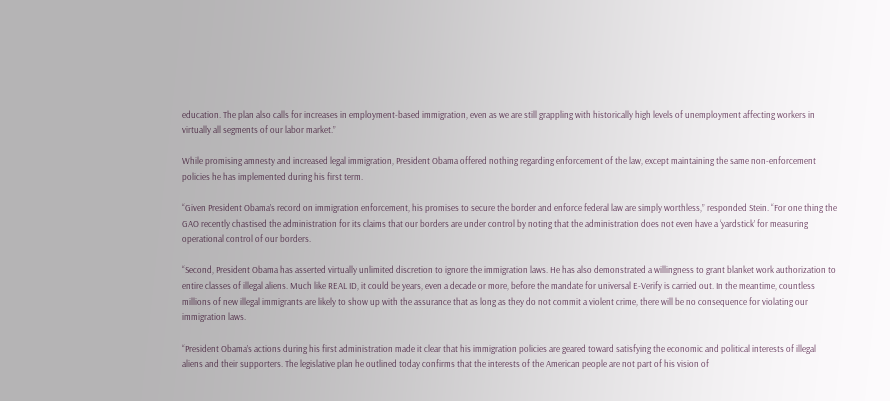education. The plan also calls for increases in employment-based immigration, even as we are still grappling with historically high levels of unemployment affecting workers in virtually all segments of our labor market.”

While promising amnesty and increased legal immigration, President Obama offered nothing regarding enforcement of the law, except maintaining the same non-enforcement policies he has implemented during his first term.

“Given President Obama’s record on immigration enforcement, his promises to secure the border and enforce federal law are simply worthless,” responded Stein. “For one thing the GAO recently chastised the administration for its claims that our borders are under control by noting that the administration does not even have a ‘yardstick’ for measuring operational control of our borders.

“Second, President Obama has asserted virtually unlimited discretion to ignore the immigration laws. He has also demonstrated a willingness to grant blanket work authorization to entire classes of illegal aliens. Much like REAL ID, it could be years, even a decade or more, before the mandate for universal E-Verify is carried out. In the meantime, countless millions of new illegal immigrants are likely to show up with the assurance that as long as they do not commit a violent crime, there will be no consequence for violating our immigration laws.

“President Obama’s actions during his first administration made it clear that his immigration policies are geared toward satisfying the economic and political interests of illegal aliens and their supporters. The legislative plan he outlined today confirms that the interests of the American people are not part of his vision of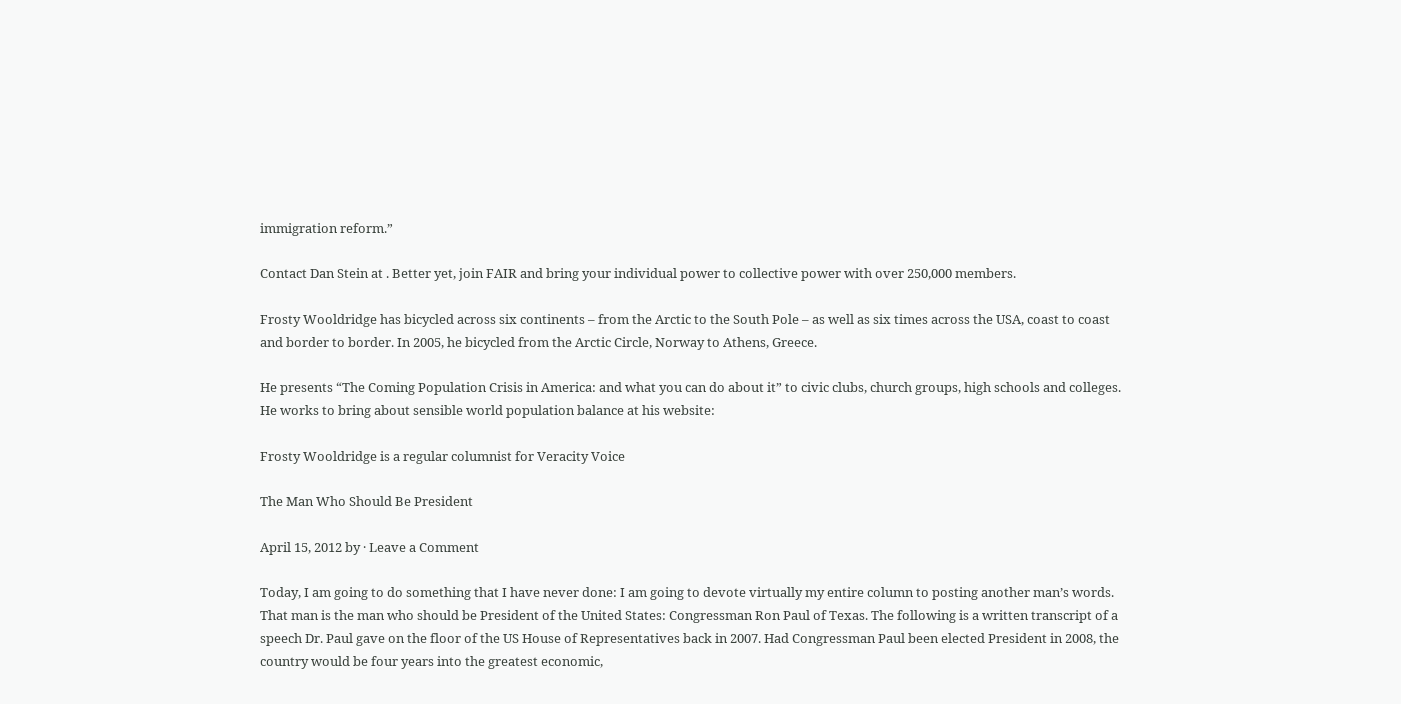immigration reform.”

Contact Dan Stein at . Better yet, join FAIR and bring your individual power to collective power with over 250,000 members.

Frosty Wooldridge has bicycled across six continents – from the Arctic to the South Pole – as well as six times across the USA, coast to coast and border to border. In 2005, he bicycled from the Arctic Circle, Norway to Athens, Greece.

He presents “The Coming Population Crisis in America: and what you can do about it” to civic clubs, church groups, high schools and colleges. He works to bring about sensible world population balance at his website:

Frosty Wooldridge is a regular columnist for Veracity Voice

The Man Who Should Be President

April 15, 2012 by · Leave a Comment

Today, I am going to do something that I have never done: I am going to devote virtually my entire column to posting another man’s words. That man is the man who should be President of the United States: Congressman Ron Paul of Texas. The following is a written transcript of a speech Dr. Paul gave on the floor of the US House of Representatives back in 2007. Had Congressman Paul been elected President in 2008, the country would be four years into the greatest economic,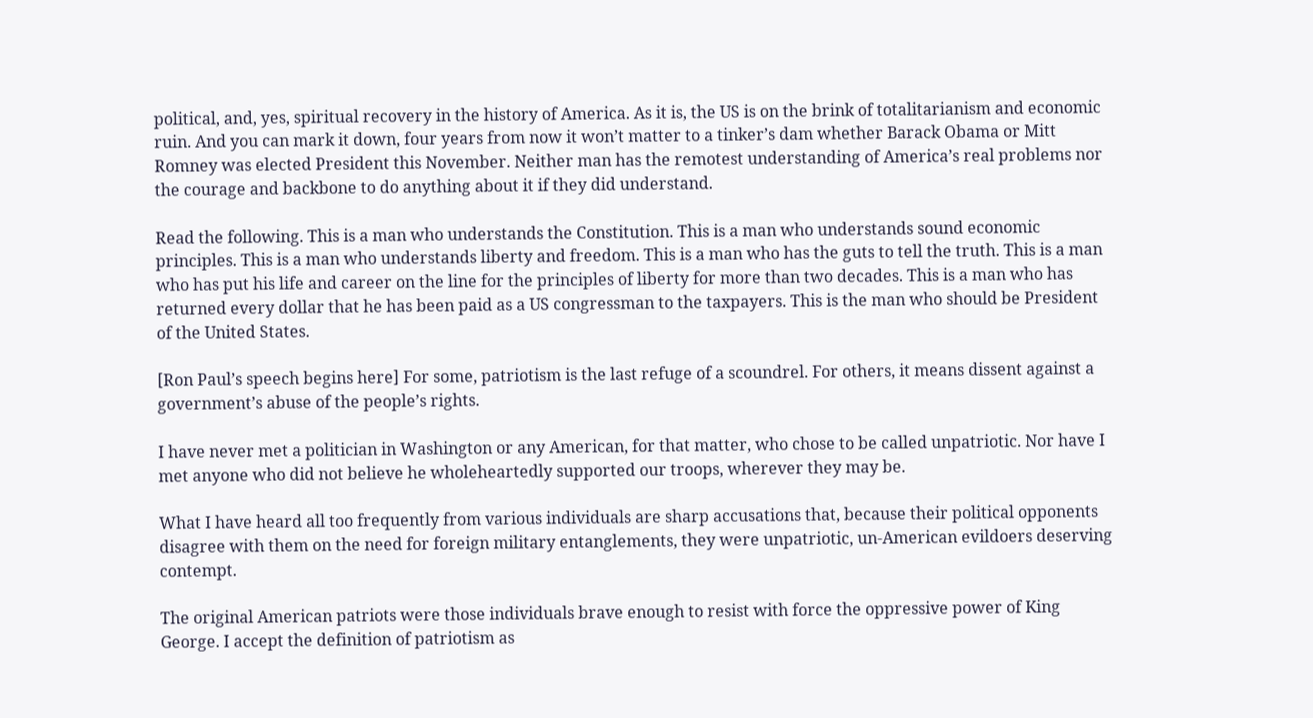political, and, yes, spiritual recovery in the history of America. As it is, the US is on the brink of totalitarianism and economic ruin. And you can mark it down, four years from now it won’t matter to a tinker’s dam whether Barack Obama or Mitt Romney was elected President this November. Neither man has the remotest understanding of America’s real problems nor the courage and backbone to do anything about it if they did understand.

Read the following. This is a man who understands the Constitution. This is a man who understands sound economic principles. This is a man who understands liberty and freedom. This is a man who has the guts to tell the truth. This is a man who has put his life and career on the line for the principles of liberty for more than two decades. This is a man who has returned every dollar that he has been paid as a US congressman to the taxpayers. This is the man who should be President of the United States.

[Ron Paul’s speech begins here] For some, patriotism is the last refuge of a scoundrel. For others, it means dissent against a government’s abuse of the people’s rights.

I have never met a politician in Washington or any American, for that matter, who chose to be called unpatriotic. Nor have I met anyone who did not believe he wholeheartedly supported our troops, wherever they may be.

What I have heard all too frequently from various individuals are sharp accusations that, because their political opponents disagree with them on the need for foreign military entanglements, they were unpatriotic, un-American evildoers deserving contempt.

The original American patriots were those individuals brave enough to resist with force the oppressive power of King George. I accept the definition of patriotism as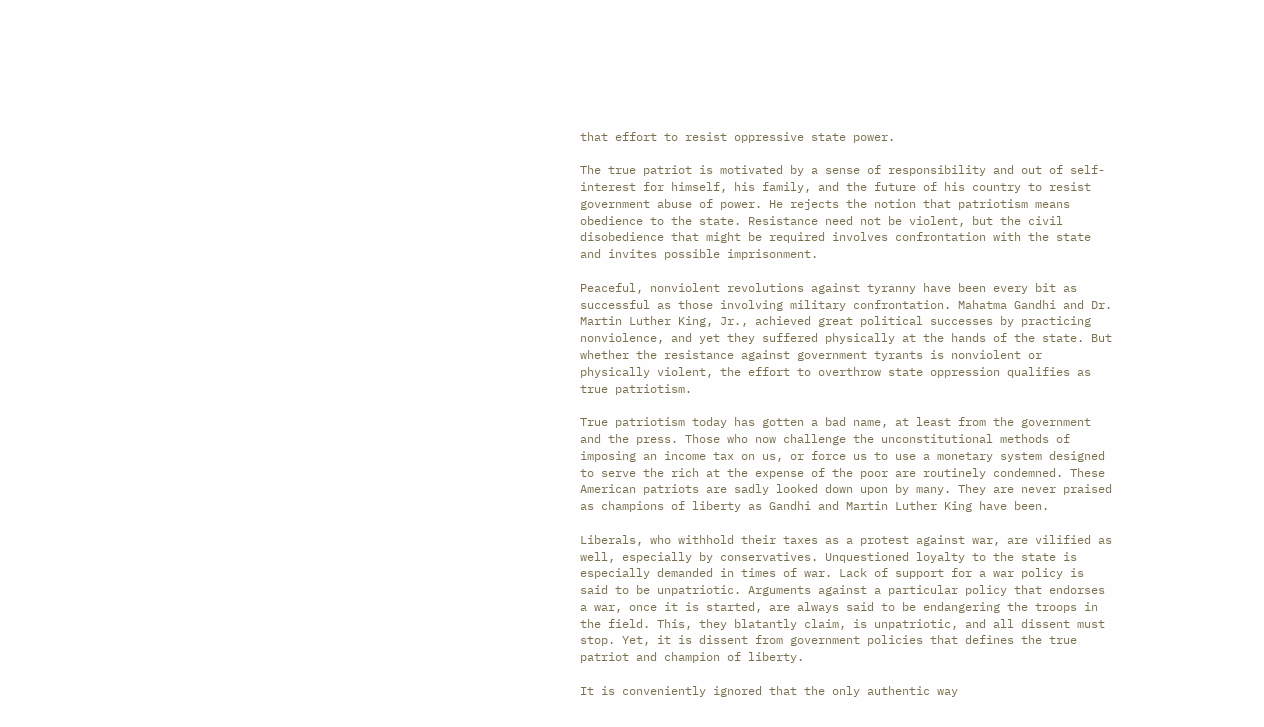that effort to resist oppressive state power.

The true patriot is motivated by a sense of responsibility and out of self-interest for himself, his family, and the future of his country to resist government abuse of power. He rejects the notion that patriotism means obedience to the state. Resistance need not be violent, but the civil disobedience that might be required involves confrontation with the state and invites possible imprisonment.

Peaceful, nonviolent revolutions against tyranny have been every bit as successful as those involving military confrontation. Mahatma Gandhi and Dr. Martin Luther King, Jr., achieved great political successes by practicing nonviolence, and yet they suffered physically at the hands of the state. But whether the resistance against government tyrants is nonviolent or physically violent, the effort to overthrow state oppression qualifies as true patriotism.

True patriotism today has gotten a bad name, at least from the government and the press. Those who now challenge the unconstitutional methods of imposing an income tax on us, or force us to use a monetary system designed to serve the rich at the expense of the poor are routinely condemned. These American patriots are sadly looked down upon by many. They are never praised as champions of liberty as Gandhi and Martin Luther King have been.

Liberals, who withhold their taxes as a protest against war, are vilified as well, especially by conservatives. Unquestioned loyalty to the state is especially demanded in times of war. Lack of support for a war policy is said to be unpatriotic. Arguments against a particular policy that endorses a war, once it is started, are always said to be endangering the troops in the field. This, they blatantly claim, is unpatriotic, and all dissent must stop. Yet, it is dissent from government policies that defines the true patriot and champion of liberty.

It is conveniently ignored that the only authentic way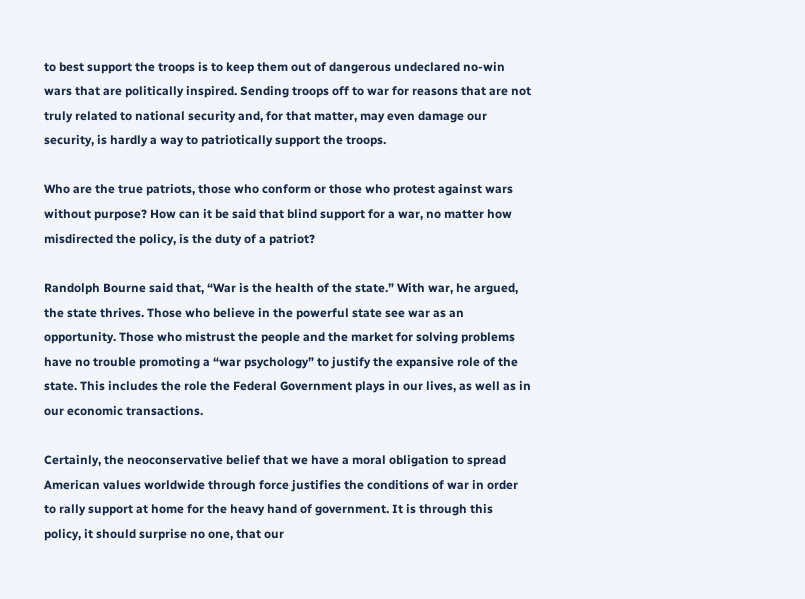to best support the troops is to keep them out of dangerous undeclared no-win wars that are politically inspired. Sending troops off to war for reasons that are not truly related to national security and, for that matter, may even damage our security, is hardly a way to patriotically support the troops.

Who are the true patriots, those who conform or those who protest against wars without purpose? How can it be said that blind support for a war, no matter how misdirected the policy, is the duty of a patriot?

Randolph Bourne said that, “War is the health of the state.” With war, he argued, the state thrives. Those who believe in the powerful state see war as an opportunity. Those who mistrust the people and the market for solving problems have no trouble promoting a “war psychology” to justify the expansive role of the state. This includes the role the Federal Government plays in our lives, as well as in our economic transactions.

Certainly, the neoconservative belief that we have a moral obligation to spread American values worldwide through force justifies the conditions of war in order to rally support at home for the heavy hand of government. It is through this policy, it should surprise no one, that our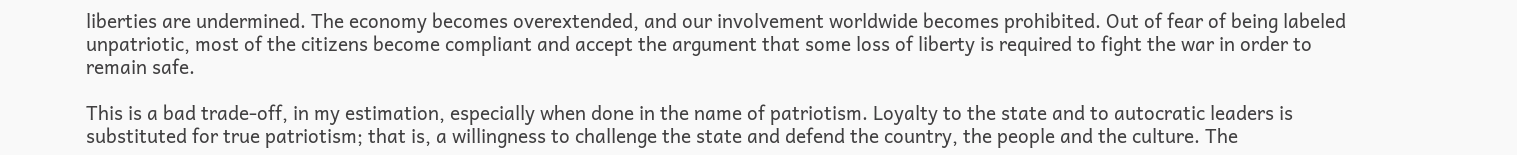liberties are undermined. The economy becomes overextended, and our involvement worldwide becomes prohibited. Out of fear of being labeled unpatriotic, most of the citizens become compliant and accept the argument that some loss of liberty is required to fight the war in order to remain safe.

This is a bad trade-off, in my estimation, especially when done in the name of patriotism. Loyalty to the state and to autocratic leaders is substituted for true patriotism; that is, a willingness to challenge the state and defend the country, the people and the culture. The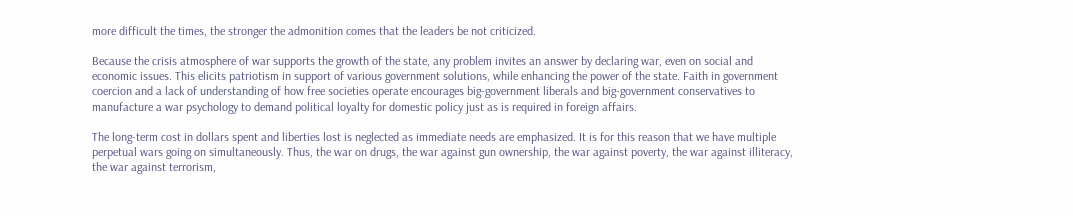more difficult the times, the stronger the admonition comes that the leaders be not criticized.

Because the crisis atmosphere of war supports the growth of the state, any problem invites an answer by declaring war, even on social and economic issues. This elicits patriotism in support of various government solutions, while enhancing the power of the state. Faith in government coercion and a lack of understanding of how free societies operate encourages big-government liberals and big-government conservatives to manufacture a war psychology to demand political loyalty for domestic policy just as is required in foreign affairs.

The long-term cost in dollars spent and liberties lost is neglected as immediate needs are emphasized. It is for this reason that we have multiple perpetual wars going on simultaneously. Thus, the war on drugs, the war against gun ownership, the war against poverty, the war against illiteracy, the war against terrorism,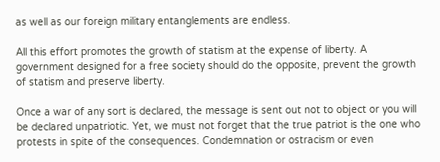as well as our foreign military entanglements are endless.

All this effort promotes the growth of statism at the expense of liberty. A government designed for a free society should do the opposite, prevent the growth of statism and preserve liberty.

Once a war of any sort is declared, the message is sent out not to object or you will be declared unpatriotic. Yet, we must not forget that the true patriot is the one who protests in spite of the consequences. Condemnation or ostracism or even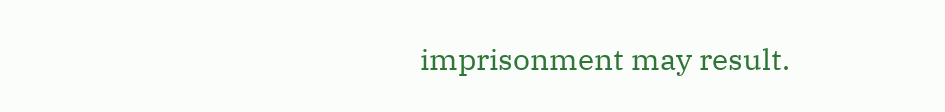imprisonment may result.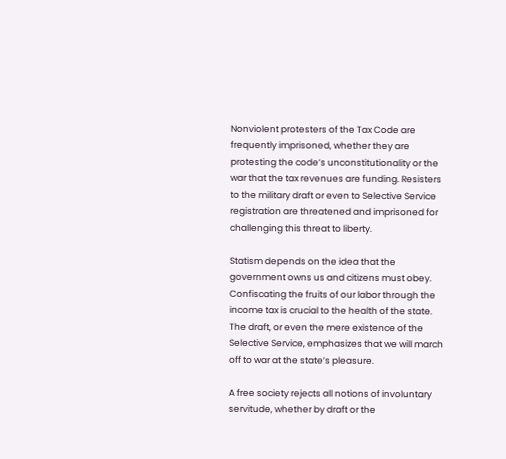Nonviolent protesters of the Tax Code are frequently imprisoned, whether they are protesting the code’s unconstitutionality or the war that the tax revenues are funding. Resisters to the military draft or even to Selective Service registration are threatened and imprisoned for challenging this threat to liberty.

Statism depends on the idea that the government owns us and citizens must obey. Confiscating the fruits of our labor through the income tax is crucial to the health of the state. The draft, or even the mere existence of the Selective Service, emphasizes that we will march off to war at the state’s pleasure.

A free society rejects all notions of involuntary servitude, whether by draft or the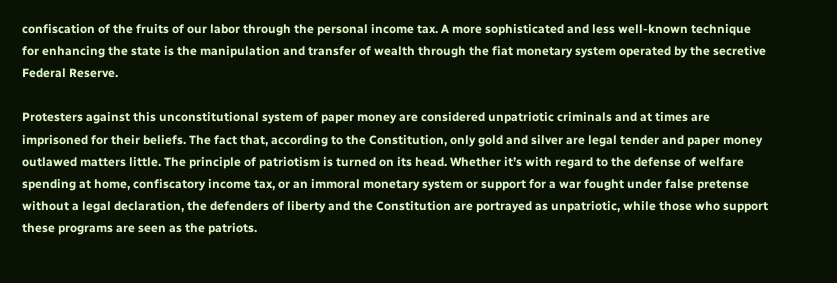confiscation of the fruits of our labor through the personal income tax. A more sophisticated and less well-known technique for enhancing the state is the manipulation and transfer of wealth through the fiat monetary system operated by the secretive Federal Reserve.

Protesters against this unconstitutional system of paper money are considered unpatriotic criminals and at times are imprisoned for their beliefs. The fact that, according to the Constitution, only gold and silver are legal tender and paper money outlawed matters little. The principle of patriotism is turned on its head. Whether it’s with regard to the defense of welfare spending at home, confiscatory income tax, or an immoral monetary system or support for a war fought under false pretense without a legal declaration, the defenders of liberty and the Constitution are portrayed as unpatriotic, while those who support these programs are seen as the patriots.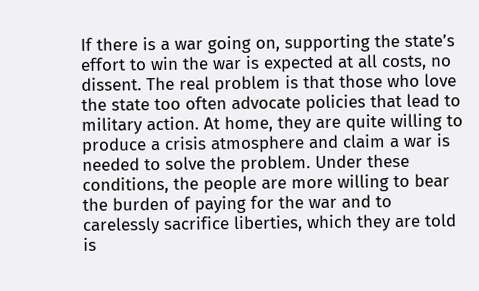If there is a war going on, supporting the state’s effort to win the war is expected at all costs, no dissent. The real problem is that those who love the state too often advocate policies that lead to military action. At home, they are quite willing to produce a crisis atmosphere and claim a war is needed to solve the problem. Under these conditions, the people are more willing to bear the burden of paying for the war and to carelessly sacrifice liberties, which they are told is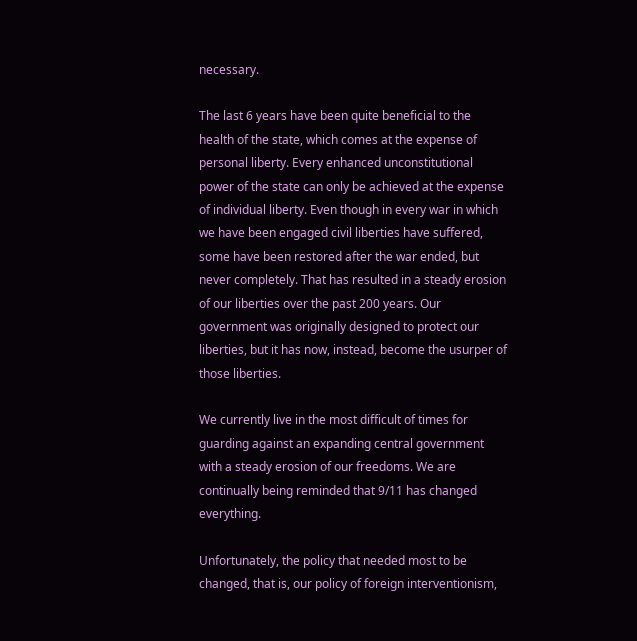necessary.

The last 6 years have been quite beneficial to the health of the state, which comes at the expense of personal liberty. Every enhanced unconstitutional power of the state can only be achieved at the expense of individual liberty. Even though in every war in which we have been engaged civil liberties have suffered, some have been restored after the war ended, but never completely. That has resulted in a steady erosion of our liberties over the past 200 years. Our government was originally designed to protect our liberties, but it has now, instead, become the usurper of those liberties.

We currently live in the most difficult of times for guarding against an expanding central government with a steady erosion of our freedoms. We are continually being reminded that 9/11 has changed everything.

Unfortunately, the policy that needed most to be changed, that is, our policy of foreign interventionism,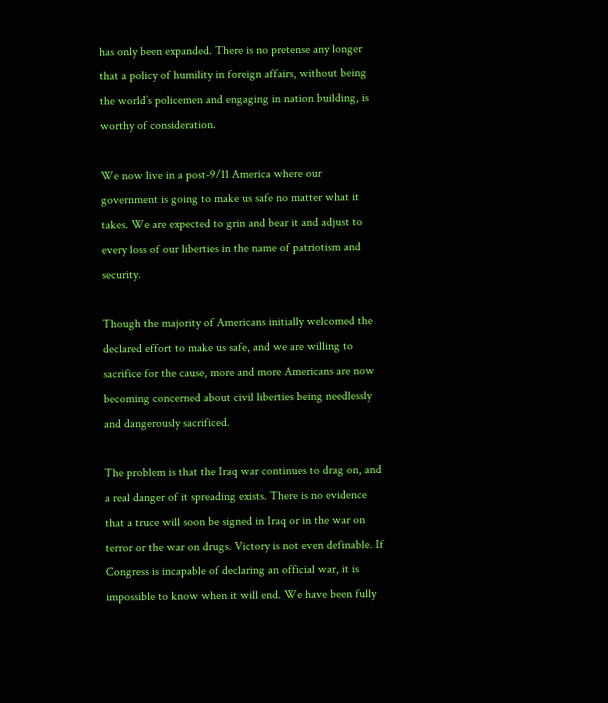has only been expanded. There is no pretense any longer that a policy of humility in foreign affairs, without being the world’s policemen and engaging in nation building, is worthy of consideration.

We now live in a post-9/11 America where our government is going to make us safe no matter what it takes. We are expected to grin and bear it and adjust to every loss of our liberties in the name of patriotism and security.

Though the majority of Americans initially welcomed the declared effort to make us safe, and we are willing to sacrifice for the cause, more and more Americans are now becoming concerned about civil liberties being needlessly and dangerously sacrificed.

The problem is that the Iraq war continues to drag on, and a real danger of it spreading exists. There is no evidence that a truce will soon be signed in Iraq or in the war on terror or the war on drugs. Victory is not even definable. If Congress is incapable of declaring an official war, it is impossible to know when it will end. We have been fully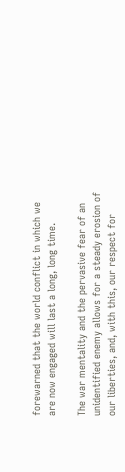forewarned that the world conflict in which we are now engaged will last a long, long time.

The war mentality and the pervasive fear of an unidentified enemy allows for a steady erosion of our liberties, and, with this, our respect for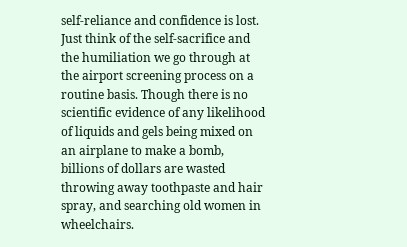self-reliance and confidence is lost. Just think of the self-sacrifice and the humiliation we go through at the airport screening process on a routine basis. Though there is no scientific evidence of any likelihood of liquids and gels being mixed on an airplane to make a bomb, billions of dollars are wasted throwing away toothpaste and hair spray, and searching old women in wheelchairs.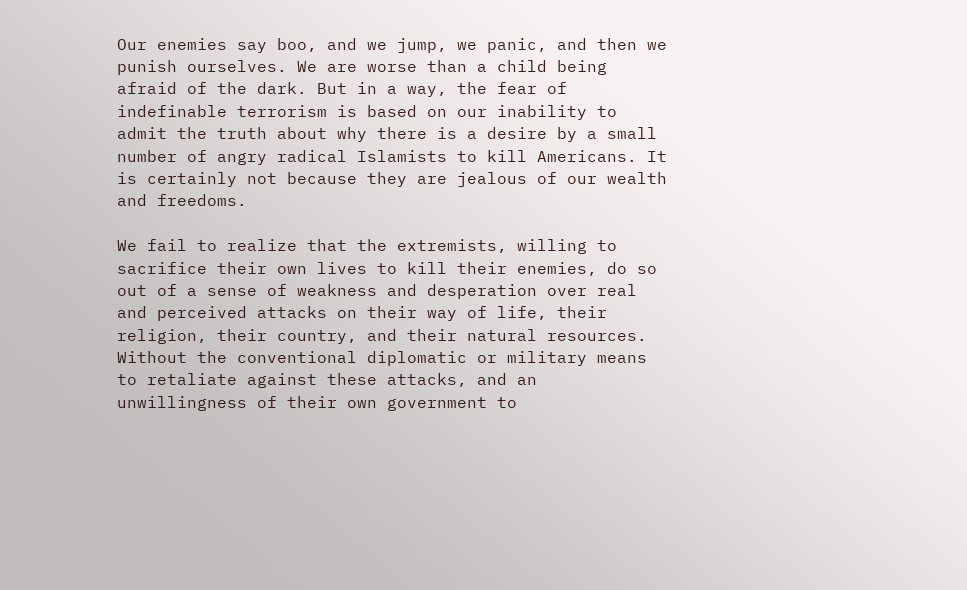Our enemies say boo, and we jump, we panic, and then we punish ourselves. We are worse than a child being afraid of the dark. But in a way, the fear of indefinable terrorism is based on our inability to admit the truth about why there is a desire by a small number of angry radical Islamists to kill Americans. It is certainly not because they are jealous of our wealth and freedoms.

We fail to realize that the extremists, willing to sacrifice their own lives to kill their enemies, do so out of a sense of weakness and desperation over real and perceived attacks on their way of life, their religion, their country, and their natural resources. Without the conventional diplomatic or military means to retaliate against these attacks, and an unwillingness of their own government to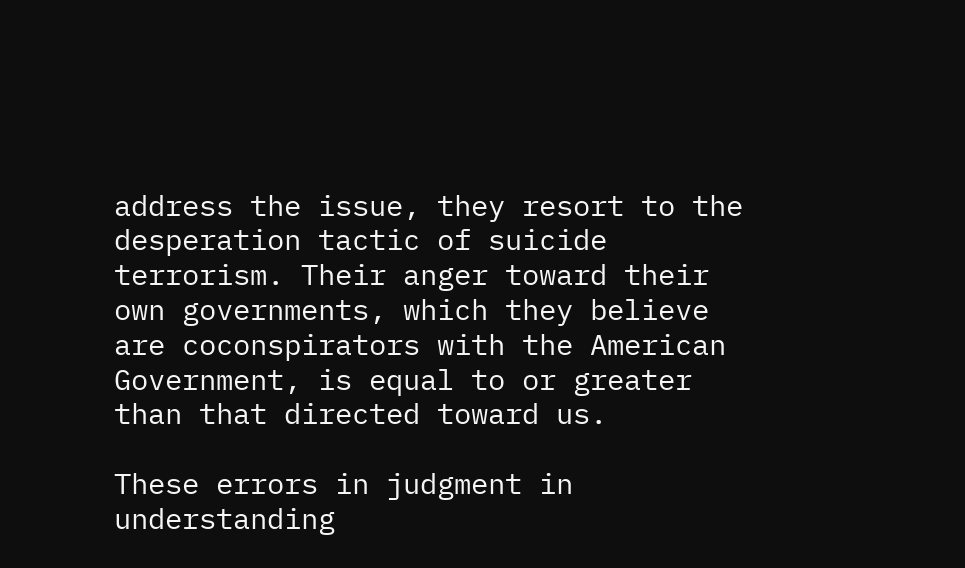address the issue, they resort to the desperation tactic of suicide terrorism. Their anger toward their own governments, which they believe are coconspirators with the American Government, is equal to or greater than that directed toward us.

These errors in judgment in understanding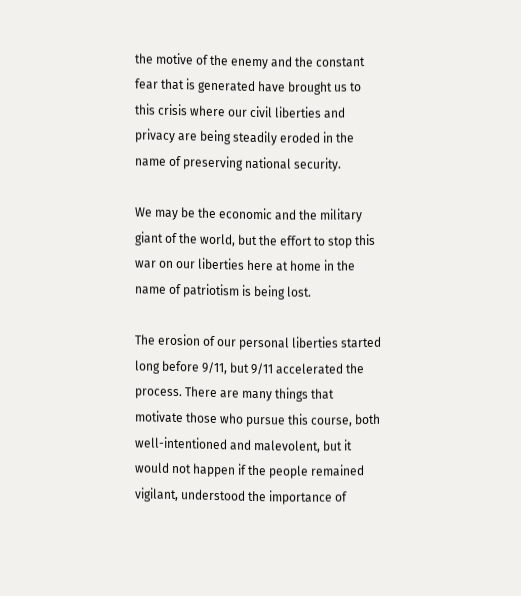the motive of the enemy and the constant fear that is generated have brought us to this crisis where our civil liberties and privacy are being steadily eroded in the name of preserving national security.

We may be the economic and the military giant of the world, but the effort to stop this war on our liberties here at home in the name of patriotism is being lost.

The erosion of our personal liberties started long before 9/11, but 9/11 accelerated the process. There are many things that motivate those who pursue this course, both well-intentioned and malevolent, but it would not happen if the people remained vigilant, understood the importance of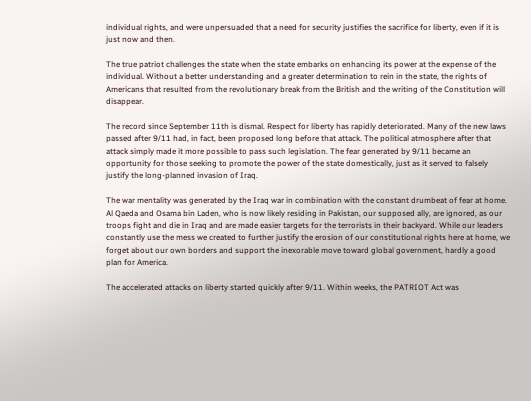individual rights, and were unpersuaded that a need for security justifies the sacrifice for liberty, even if it is just now and then.

The true patriot challenges the state when the state embarks on enhancing its power at the expense of the individual. Without a better understanding and a greater determination to rein in the state, the rights of Americans that resulted from the revolutionary break from the British and the writing of the Constitution will disappear.

The record since September 11th is dismal. Respect for liberty has rapidly deteriorated. Many of the new laws passed after 9/11 had, in fact, been proposed long before that attack. The political atmosphere after that attack simply made it more possible to pass such legislation. The fear generated by 9/11 became an opportunity for those seeking to promote the power of the state domestically, just as it served to falsely justify the long-planned invasion of Iraq.

The war mentality was generated by the Iraq war in combination with the constant drumbeat of fear at home. Al Qaeda and Osama bin Laden, who is now likely residing in Pakistan, our supposed ally, are ignored, as our troops fight and die in Iraq and are made easier targets for the terrorists in their backyard. While our leaders constantly use the mess we created to further justify the erosion of our constitutional rights here at home, we forget about our own borders and support the inexorable move toward global government, hardly a good plan for America.

The accelerated attacks on liberty started quickly after 9/11. Within weeks, the PATRIOT Act was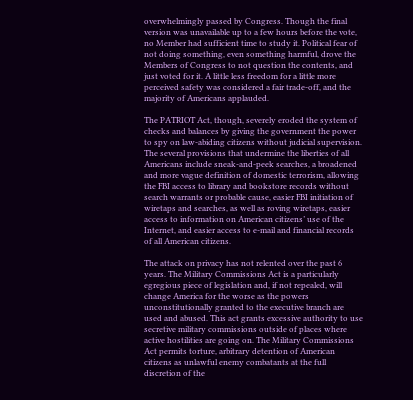overwhelmingly passed by Congress. Though the final version was unavailable up to a few hours before the vote, no Member had sufficient time to study it. Political fear of not doing something, even something harmful, drove the Members of Congress to not question the contents, and just voted for it. A little less freedom for a little more perceived safety was considered a fair trade-off, and the majority of Americans applauded.

The PATRIOT Act, though, severely eroded the system of checks and balances by giving the government the power to spy on law-abiding citizens without judicial supervision. The several provisions that undermine the liberties of all Americans include sneak-and-peek searches, a broadened and more vague definition of domestic terrorism, allowing the FBI access to library and bookstore records without search warrants or probable cause, easier FBI initiation of wiretaps and searches, as well as roving wiretaps, easier access to information on American citizens’ use of the Internet, and easier access to e-mail and financial records of all American citizens.

The attack on privacy has not relented over the past 6 years. The Military Commissions Act is a particularly egregious piece of legislation and, if not repealed, will change America for the worse as the powers unconstitutionally granted to the executive branch are used and abused. This act grants excessive authority to use secretive military commissions outside of places where active hostilities are going on. The Military Commissions Act permits torture, arbitrary detention of American citizens as unlawful enemy combatants at the full discretion of the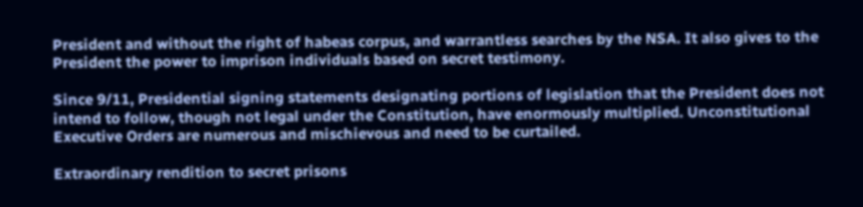President and without the right of habeas corpus, and warrantless searches by the NSA. It also gives to the President the power to imprison individuals based on secret testimony.

Since 9/11, Presidential signing statements designating portions of legislation that the President does not intend to follow, though not legal under the Constitution, have enormously multiplied. Unconstitutional Executive Orders are numerous and mischievous and need to be curtailed.

Extraordinary rendition to secret prisons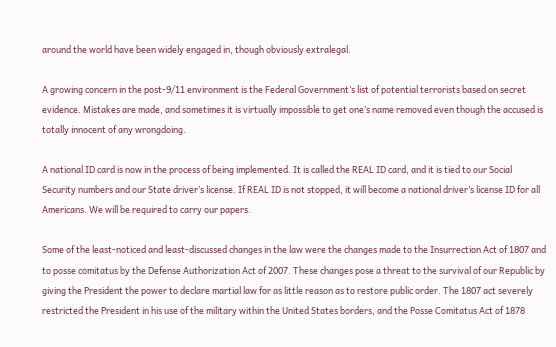around the world have been widely engaged in, though obviously extralegal.

A growing concern in the post-9/11 environment is the Federal Government’s list of potential terrorists based on secret evidence. Mistakes are made, and sometimes it is virtually impossible to get one’s name removed even though the accused is totally innocent of any wrongdoing.

A national ID card is now in the process of being implemented. It is called the REAL ID card, and it is tied to our Social Security numbers and our State driver’s license. If REAL ID is not stopped, it will become a national driver’s license ID for all Americans. We will be required to carry our papers.

Some of the least-noticed and least-discussed changes in the law were the changes made to the Insurrection Act of 1807 and to posse comitatus by the Defense Authorization Act of 2007. These changes pose a threat to the survival of our Republic by giving the President the power to declare martial law for as little reason as to restore public order. The 1807 act severely restricted the President in his use of the military within the United States borders, and the Posse Comitatus Act of 1878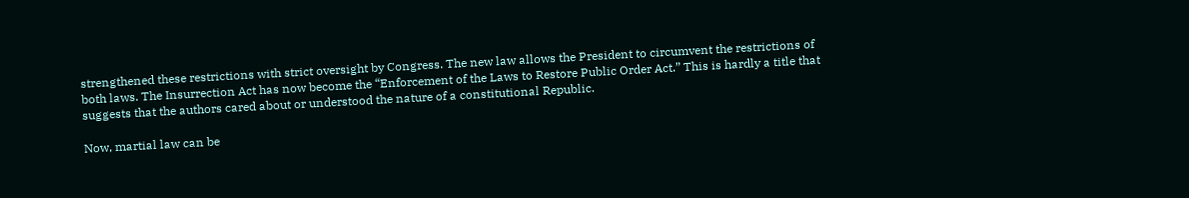strengthened these restrictions with strict oversight by Congress. The new law allows the President to circumvent the restrictions of both laws. The Insurrection Act has now become the “Enforcement of the Laws to Restore Public Order Act.” This is hardly a title that suggests that the authors cared about or understood the nature of a constitutional Republic.

Now, martial law can be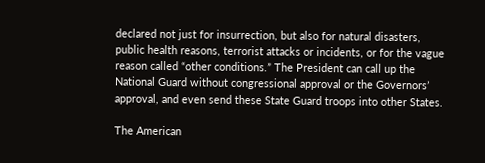declared not just for insurrection, but also for natural disasters, public health reasons, terrorist attacks or incidents, or for the vague reason called “other conditions.” The President can call up the National Guard without congressional approval or the Governors’ approval, and even send these State Guard troops into other States.

The American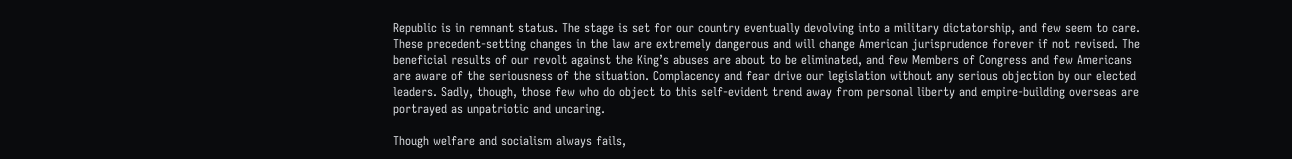Republic is in remnant status. The stage is set for our country eventually devolving into a military dictatorship, and few seem to care. These precedent-setting changes in the law are extremely dangerous and will change American jurisprudence forever if not revised. The beneficial results of our revolt against the King’s abuses are about to be eliminated, and few Members of Congress and few Americans are aware of the seriousness of the situation. Complacency and fear drive our legislation without any serious objection by our elected leaders. Sadly, though, those few who do object to this self-evident trend away from personal liberty and empire-building overseas are portrayed as unpatriotic and uncaring.

Though welfare and socialism always fails,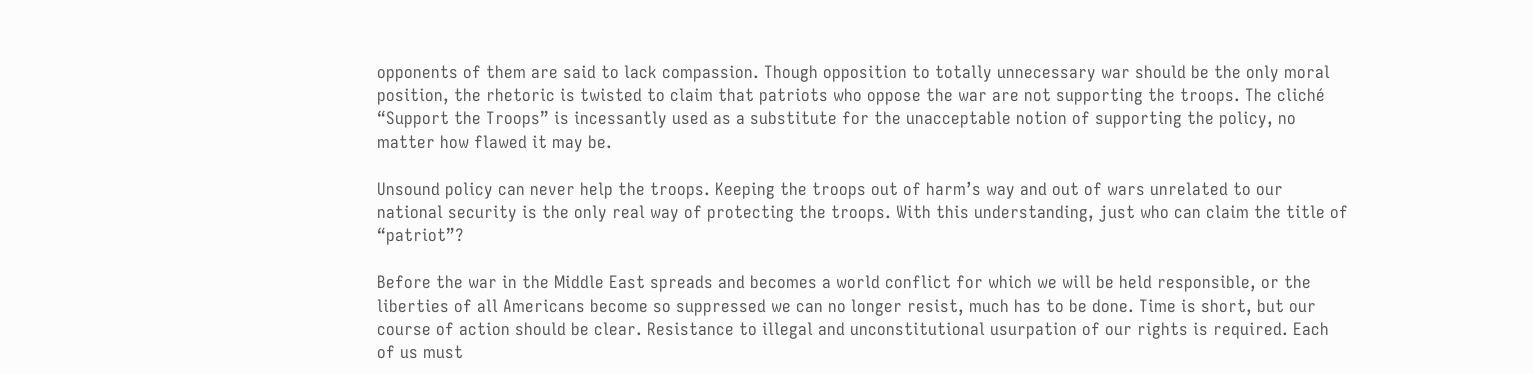opponents of them are said to lack compassion. Though opposition to totally unnecessary war should be the only moral position, the rhetoric is twisted to claim that patriots who oppose the war are not supporting the troops. The cliché “Support the Troops” is incessantly used as a substitute for the unacceptable notion of supporting the policy, no matter how flawed it may be.

Unsound policy can never help the troops. Keeping the troops out of harm’s way and out of wars unrelated to our national security is the only real way of protecting the troops. With this understanding, just who can claim the title of “patriot”?

Before the war in the Middle East spreads and becomes a world conflict for which we will be held responsible, or the liberties of all Americans become so suppressed we can no longer resist, much has to be done. Time is short, but our course of action should be clear. Resistance to illegal and unconstitutional usurpation of our rights is required. Each of us must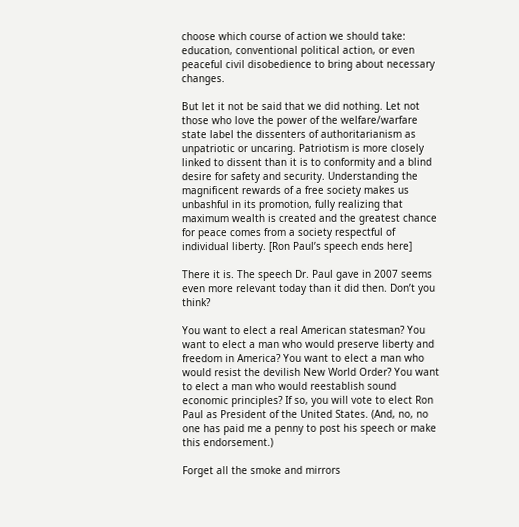choose which course of action we should take: education, conventional political action, or even peaceful civil disobedience to bring about necessary changes.

But let it not be said that we did nothing. Let not those who love the power of the welfare/warfare state label the dissenters of authoritarianism as unpatriotic or uncaring. Patriotism is more closely linked to dissent than it is to conformity and a blind desire for safety and security. Understanding the magnificent rewards of a free society makes us unbashful in its promotion, fully realizing that maximum wealth is created and the greatest chance for peace comes from a society respectful of individual liberty. [Ron Paul’s speech ends here]

There it is. The speech Dr. Paul gave in 2007 seems even more relevant today than it did then. Don’t you think?

You want to elect a real American statesman? You want to elect a man who would preserve liberty and freedom in America? You want to elect a man who would resist the devilish New World Order? You want to elect a man who would reestablish sound economic principles? If so, you will vote to elect Ron Paul as President of the United States. (And, no, no one has paid me a penny to post his speech or make this endorsement.)

Forget all the smoke and mirrors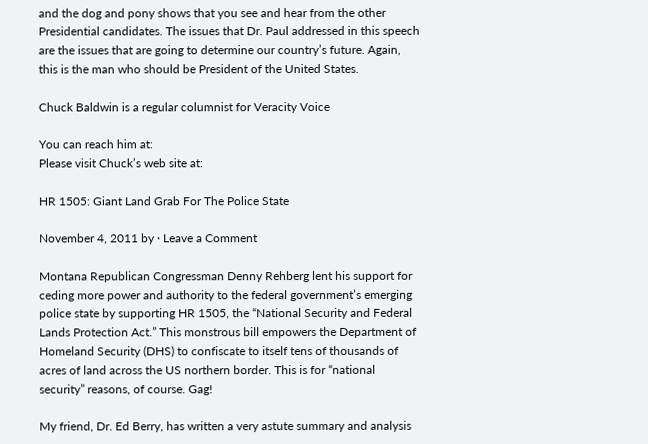and the dog and pony shows that you see and hear from the other Presidential candidates. The issues that Dr. Paul addressed in this speech are the issues that are going to determine our country’s future. Again, this is the man who should be President of the United States.

Chuck Baldwin is a regular columnist for Veracity Voice

You can reach him at:
Please visit Chuck’s web site at:

HR 1505: Giant Land Grab For The Police State

November 4, 2011 by · Leave a Comment

Montana Republican Congressman Denny Rehberg lent his support for ceding more power and authority to the federal government’s emerging police state by supporting HR 1505, the “National Security and Federal Lands Protection Act.” This monstrous bill empowers the Department of Homeland Security (DHS) to confiscate to itself tens of thousands of acres of land across the US northern border. This is for “national security” reasons, of course. Gag!

My friend, Dr. Ed Berry, has written a very astute summary and analysis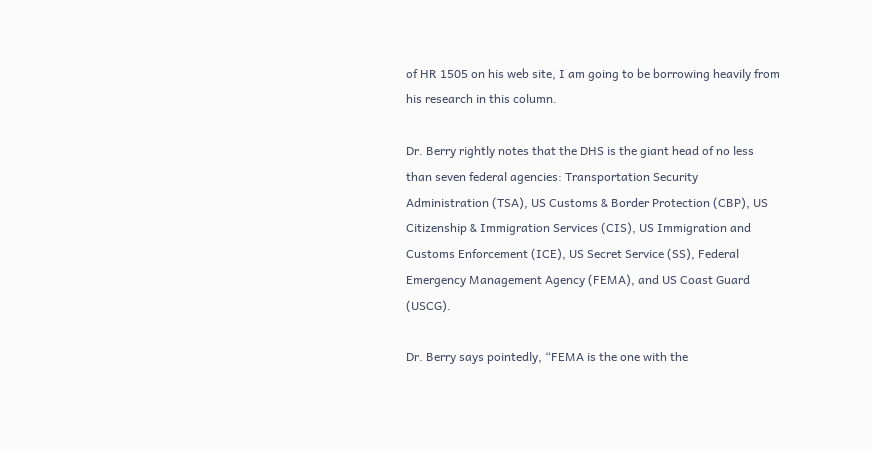of HR 1505 on his web site, I am going to be borrowing heavily from his research in this column.

Dr. Berry rightly notes that the DHS is the giant head of no less than seven federal agencies: Transportation Security Administration (TSA), US Customs & Border Protection (CBP), US Citizenship & Immigration Services (CIS), US Immigration and Customs Enforcement (ICE), US Secret Service (SS), Federal Emergency Management Agency (FEMA), and US Coast Guard (USCG).

Dr. Berry says pointedly, “FEMA is the one with the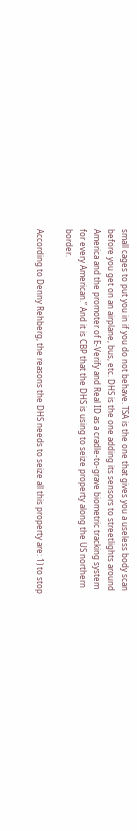small cages to put you in if you do not behave. TSA is the one that gives you a useless body scan before you get on an airplane, bus, etc. DHS is the one adding its sensors to streetlights around America and the promoter of E-Verify and Real ID as a cradle-to-grave biometric tracking system for every American.” And it is CBP that the DHS is using to seize property along the US northern border.

According to Denny Rehberg, the reasons the DHS needs to seize all this property are: 1) to stop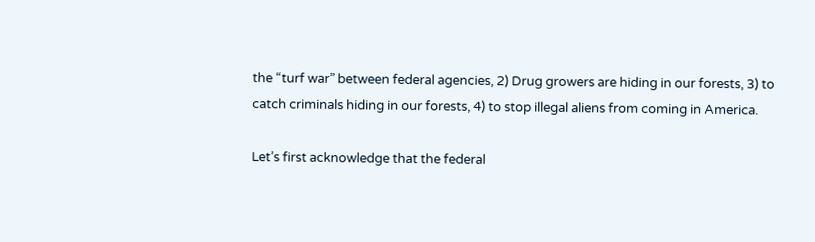the “turf war” between federal agencies, 2) Drug growers are hiding in our forests, 3) to catch criminals hiding in our forests, 4) to stop illegal aliens from coming in America.

Let’s first acknowledge that the federal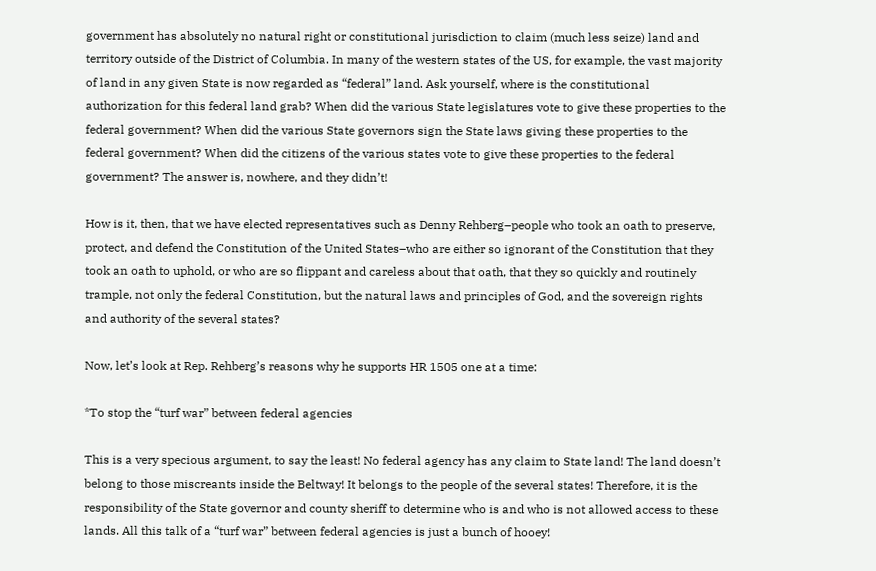government has absolutely no natural right or constitutional jurisdiction to claim (much less seize) land and territory outside of the District of Columbia. In many of the western states of the US, for example, the vast majority of land in any given State is now regarded as “federal” land. Ask yourself, where is the constitutional authorization for this federal land grab? When did the various State legislatures vote to give these properties to the federal government? When did the various State governors sign the State laws giving these properties to the federal government? When did the citizens of the various states vote to give these properties to the federal government? The answer is, nowhere, and they didn’t!

How is it, then, that we have elected representatives such as Denny Rehberg–people who took an oath to preserve, protect, and defend the Constitution of the United States–who are either so ignorant of the Constitution that they took an oath to uphold, or who are so flippant and careless about that oath, that they so quickly and routinely trample, not only the federal Constitution, but the natural laws and principles of God, and the sovereign rights and authority of the several states?

Now, let’s look at Rep. Rehberg’s reasons why he supports HR 1505 one at a time:

*To stop the “turf war” between federal agencies

This is a very specious argument, to say the least! No federal agency has any claim to State land! The land doesn’t belong to those miscreants inside the Beltway! It belongs to the people of the several states! Therefore, it is the responsibility of the State governor and county sheriff to determine who is and who is not allowed access to these lands. All this talk of a “turf war” between federal agencies is just a bunch of hooey!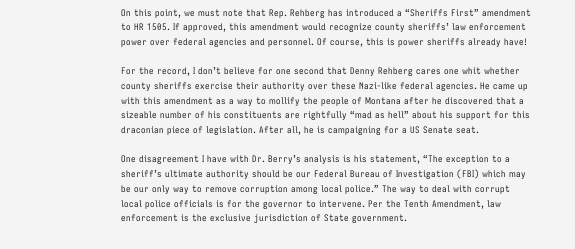On this point, we must note that Rep. Rehberg has introduced a “Sheriffs First” amendment to HR 1505. If approved, this amendment would recognize county sheriffs’ law enforcement power over federal agencies and personnel. Of course, this is power sheriffs already have!

For the record, I don’t believe for one second that Denny Rehberg cares one whit whether county sheriffs exercise their authority over these Nazi-like federal agencies. He came up with this amendment as a way to mollify the people of Montana after he discovered that a sizeable number of his constituents are rightfully “mad as hell” about his support for this draconian piece of legislation. After all, he is campaigning for a US Senate seat.

One disagreement I have with Dr. Berry’s analysis is his statement, “The exception to a sheriff’s ultimate authority should be our Federal Bureau of Investigation (FBI) which may be our only way to remove corruption among local police.” The way to deal with corrupt local police officials is for the governor to intervene. Per the Tenth Amendment, law enforcement is the exclusive jurisdiction of State government.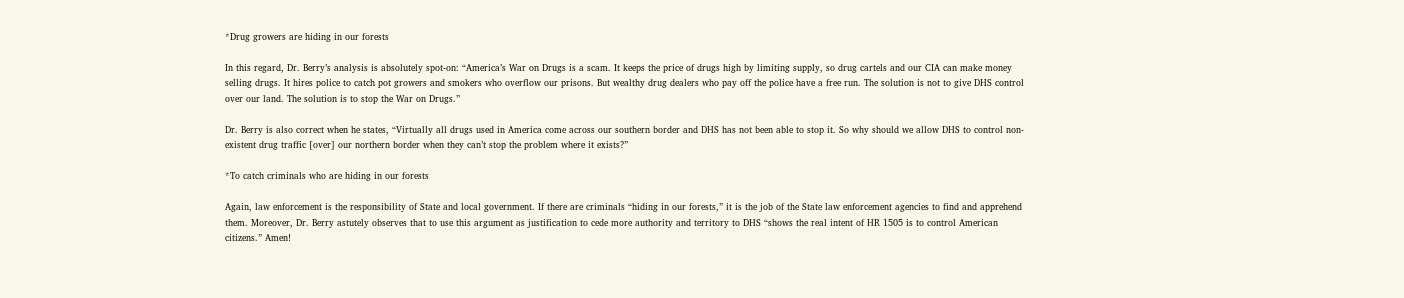*Drug growers are hiding in our forests

In this regard, Dr. Berry’s analysis is absolutely spot-on: “America’s War on Drugs is a scam. It keeps the price of drugs high by limiting supply, so drug cartels and our CIA can make money selling drugs. It hires police to catch pot growers and smokers who overflow our prisons. But wealthy drug dealers who pay off the police have a free run. The solution is not to give DHS control over our land. The solution is to stop the War on Drugs.”

Dr. Berry is also correct when he states, “Virtually all drugs used in America come across our southern border and DHS has not been able to stop it. So why should we allow DHS to control non-existent drug traffic [over] our northern border when they can’t stop the problem where it exists?”

*To catch criminals who are hiding in our forests

Again, law enforcement is the responsibility of State and local government. If there are criminals “hiding in our forests,” it is the job of the State law enforcement agencies to find and apprehend them. Moreover, Dr. Berry astutely observes that to use this argument as justification to cede more authority and territory to DHS “shows the real intent of HR 1505 is to control American citizens.” Amen!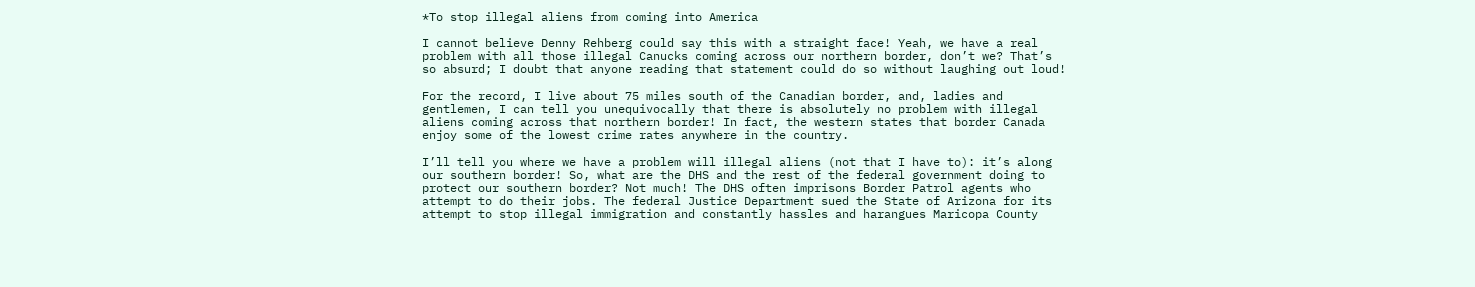*To stop illegal aliens from coming into America

I cannot believe Denny Rehberg could say this with a straight face! Yeah, we have a real problem with all those illegal Canucks coming across our northern border, don’t we? That’s so absurd; I doubt that anyone reading that statement could do so without laughing out loud!

For the record, I live about 75 miles south of the Canadian border, and, ladies and gentlemen, I can tell you unequivocally that there is absolutely no problem with illegal aliens coming across that northern border! In fact, the western states that border Canada enjoy some of the lowest crime rates anywhere in the country.

I’ll tell you where we have a problem will illegal aliens (not that I have to): it’s along our southern border! So, what are the DHS and the rest of the federal government doing to protect our southern border? Not much! The DHS often imprisons Border Patrol agents who attempt to do their jobs. The federal Justice Department sued the State of Arizona for its attempt to stop illegal immigration and constantly hassles and harangues Maricopa County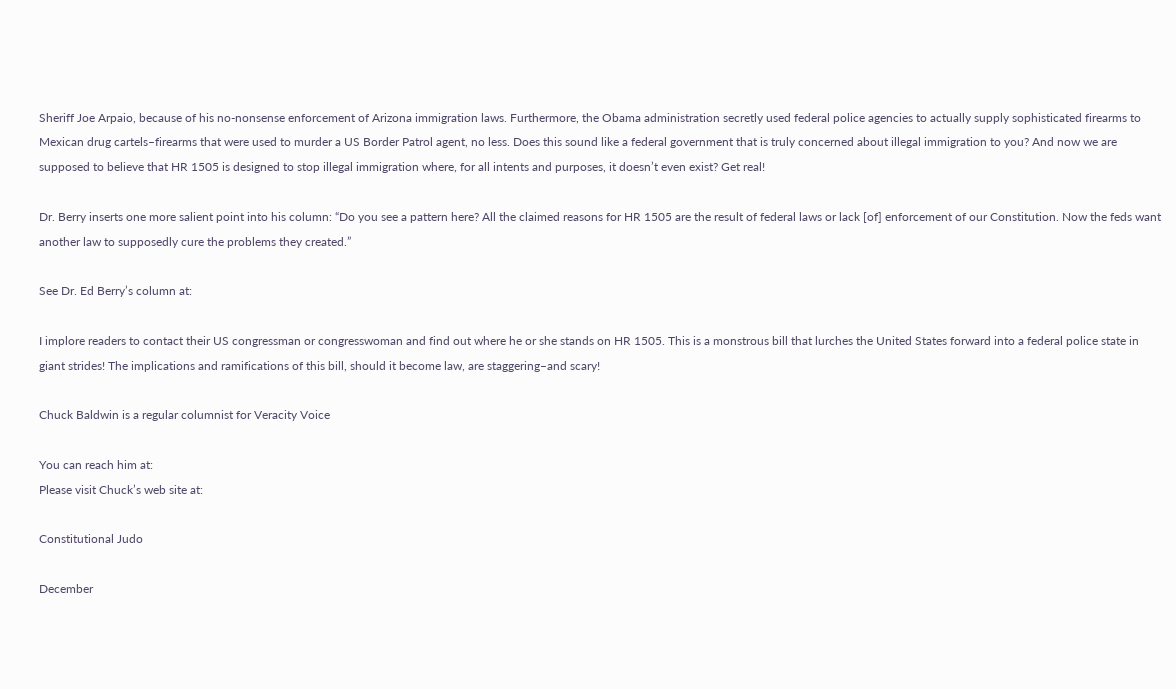Sheriff Joe Arpaio, because of his no-nonsense enforcement of Arizona immigration laws. Furthermore, the Obama administration secretly used federal police agencies to actually supply sophisticated firearms to Mexican drug cartels–firearms that were used to murder a US Border Patrol agent, no less. Does this sound like a federal government that is truly concerned about illegal immigration to you? And now we are supposed to believe that HR 1505 is designed to stop illegal immigration where, for all intents and purposes, it doesn’t even exist? Get real!

Dr. Berry inserts one more salient point into his column: “Do you see a pattern here? All the claimed reasons for HR 1505 are the result of federal laws or lack [of] enforcement of our Constitution. Now the feds want another law to supposedly cure the problems they created.”

See Dr. Ed Berry’s column at:

I implore readers to contact their US congressman or congresswoman and find out where he or she stands on HR 1505. This is a monstrous bill that lurches the United States forward into a federal police state in giant strides! The implications and ramifications of this bill, should it become law, are staggering–and scary!

Chuck Baldwin is a regular columnist for Veracity Voice

You can reach him at:
Please visit Chuck’s web site at:

Constitutional Judo

December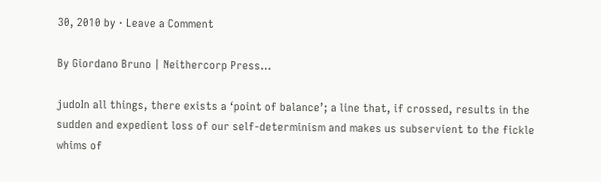30, 2010 by · Leave a Comment

By Giordano Bruno | Neithercorp Press…

judoIn all things, there exists a ‘point of balance’; a line that, if crossed, results in the sudden and expedient loss of our self-determinism and makes us subservient to the fickle whims of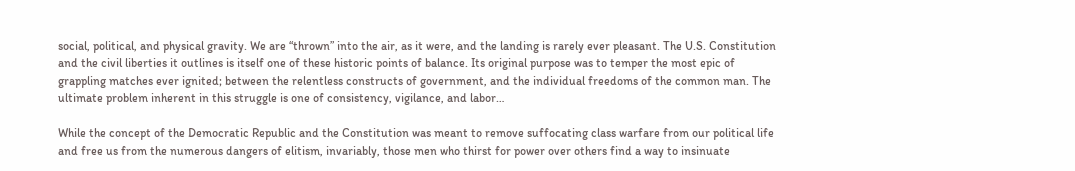social, political, and physical gravity. We are “thrown” into the air, as it were, and the landing is rarely ever pleasant. The U.S. Constitution and the civil liberties it outlines is itself one of these historic points of balance. Its original purpose was to temper the most epic of grappling matches ever ignited; between the relentless constructs of government, and the individual freedoms of the common man. The ultimate problem inherent in this struggle is one of consistency, vigilance, and labor…

While the concept of the Democratic Republic and the Constitution was meant to remove suffocating class warfare from our political life and free us from the numerous dangers of elitism, invariably, those men who thirst for power over others find a way to insinuate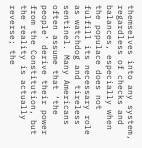themselves into any system, regardless of checks and balances, especially when the populace does not fulfill its necessary role as watchdog and tireless sentinel. Many Americans often assume that ‘the people’ derive their power from the Constitution, but the reality is actually reverse; the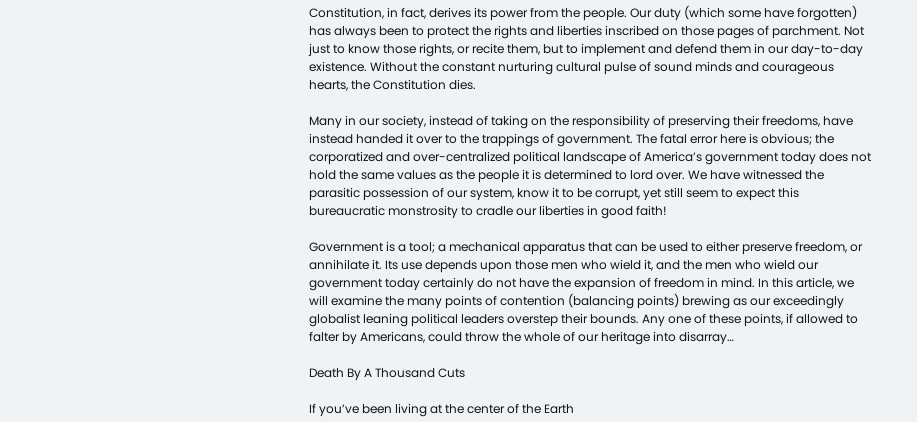Constitution, in fact, derives its power from the people. Our duty (which some have forgotten) has always been to protect the rights and liberties inscribed on those pages of parchment. Not just to know those rights, or recite them, but to implement and defend them in our day-to-day existence. Without the constant nurturing cultural pulse of sound minds and courageous hearts, the Constitution dies.

Many in our society, instead of taking on the responsibility of preserving their freedoms, have instead handed it over to the trappings of government. The fatal error here is obvious; the corporatized and over-centralized political landscape of America’s government today does not hold the same values as the people it is determined to lord over. We have witnessed the parasitic possession of our system, know it to be corrupt, yet still seem to expect this bureaucratic monstrosity to cradle our liberties in good faith!

Government is a tool; a mechanical apparatus that can be used to either preserve freedom, or annihilate it. Its use depends upon those men who wield it, and the men who wield our government today certainly do not have the expansion of freedom in mind. In this article, we will examine the many points of contention (balancing points) brewing as our exceedingly globalist leaning political leaders overstep their bounds. Any one of these points, if allowed to falter by Americans, could throw the whole of our heritage into disarray…

Death By A Thousand Cuts

If you’ve been living at the center of the Earth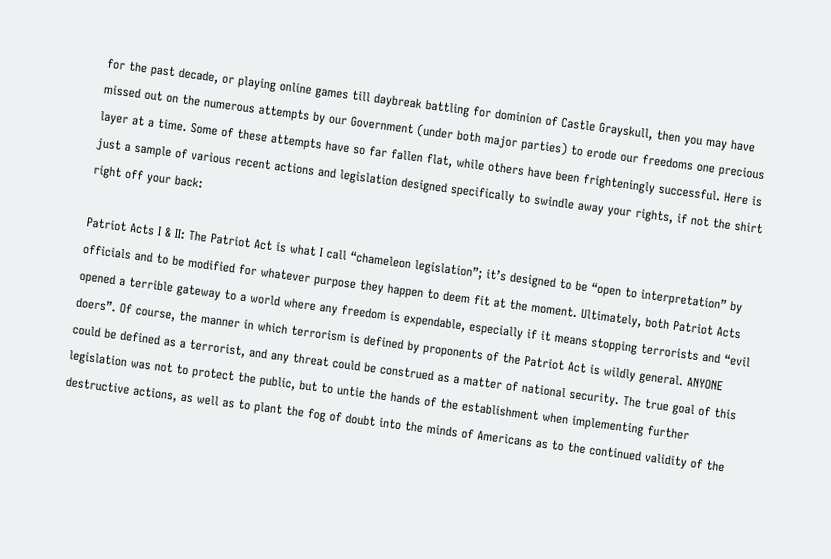for the past decade, or playing online games till daybreak battling for dominion of Castle Grayskull, then you may have missed out on the numerous attempts by our Government (under both major parties) to erode our freedoms one precious layer at a time. Some of these attempts have so far fallen flat, while others have been frighteningly successful. Here is just a sample of various recent actions and legislation designed specifically to swindle away your rights, if not the shirt right off your back:

Patriot Acts I & II: The Patriot Act is what I call “chameleon legislation”; it’s designed to be “open to interpretation” by officials and to be modified for whatever purpose they happen to deem fit at the moment. Ultimately, both Patriot Acts opened a terrible gateway to a world where any freedom is expendable, especially if it means stopping terrorists and “evil doers”. Of course, the manner in which terrorism is defined by proponents of the Patriot Act is wildly general. ANYONE could be defined as a terrorist, and any threat could be construed as a matter of national security. The true goal of this legislation was not to protect the public, but to untie the hands of the establishment when implementing further destructive actions, as well as to plant the fog of doubt into the minds of Americans as to the continued validity of the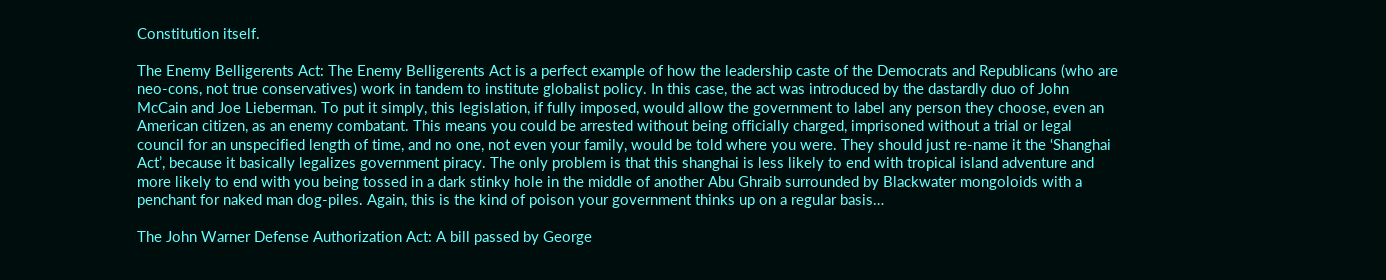Constitution itself.

The Enemy Belligerents Act: The Enemy Belligerents Act is a perfect example of how the leadership caste of the Democrats and Republicans (who are neo-cons, not true conservatives) work in tandem to institute globalist policy. In this case, the act was introduced by the dastardly duo of John McCain and Joe Lieberman. To put it simply, this legislation, if fully imposed, would allow the government to label any person they choose, even an American citizen, as an enemy combatant. This means you could be arrested without being officially charged, imprisoned without a trial or legal council for an unspecified length of time, and no one, not even your family, would be told where you were. They should just re-name it the ‘Shanghai Act’, because it basically legalizes government piracy. The only problem is that this shanghai is less likely to end with tropical island adventure and more likely to end with you being tossed in a dark stinky hole in the middle of another Abu Ghraib surrounded by Blackwater mongoloids with a penchant for naked man dog-piles. Again, this is the kind of poison your government thinks up on a regular basis…

The John Warner Defense Authorization Act: A bill passed by George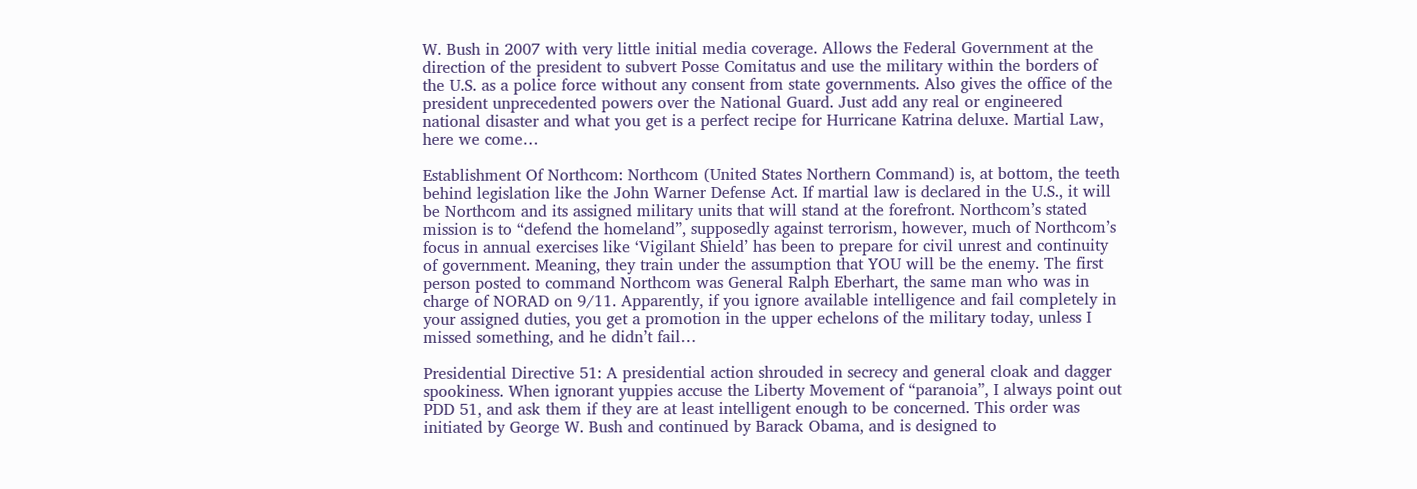W. Bush in 2007 with very little initial media coverage. Allows the Federal Government at the direction of the president to subvert Posse Comitatus and use the military within the borders of the U.S. as a police force without any consent from state governments. Also gives the office of the president unprecedented powers over the National Guard. Just add any real or engineered national disaster and what you get is a perfect recipe for Hurricane Katrina deluxe. Martial Law, here we come…

Establishment Of Northcom: Northcom (United States Northern Command) is, at bottom, the teeth behind legislation like the John Warner Defense Act. If martial law is declared in the U.S., it will be Northcom and its assigned military units that will stand at the forefront. Northcom’s stated mission is to “defend the homeland”, supposedly against terrorism, however, much of Northcom’s focus in annual exercises like ‘Vigilant Shield’ has been to prepare for civil unrest and continuity of government. Meaning, they train under the assumption that YOU will be the enemy. The first person posted to command Northcom was General Ralph Eberhart, the same man who was in charge of NORAD on 9/11. Apparently, if you ignore available intelligence and fail completely in your assigned duties, you get a promotion in the upper echelons of the military today, unless I missed something, and he didn’t fail…

Presidential Directive 51: A presidential action shrouded in secrecy and general cloak and dagger spookiness. When ignorant yuppies accuse the Liberty Movement of “paranoia”, I always point out PDD 51, and ask them if they are at least intelligent enough to be concerned. This order was initiated by George W. Bush and continued by Barack Obama, and is designed to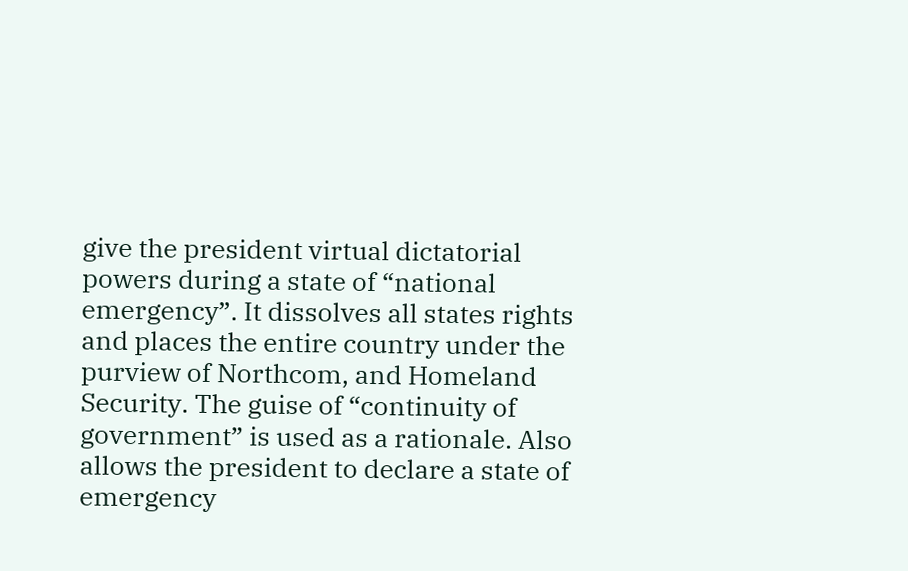give the president virtual dictatorial powers during a state of “national emergency”. It dissolves all states rights and places the entire country under the purview of Northcom, and Homeland Security. The guise of “continuity of government” is used as a rationale. Also allows the president to declare a state of emergency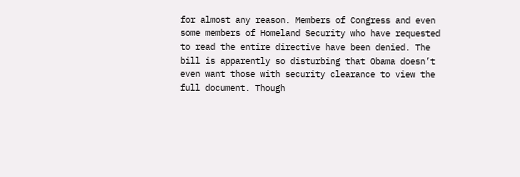for almost any reason. Members of Congress and even some members of Homeland Security who have requested to read the entire directive have been denied. The bill is apparently so disturbing that Obama doesn’t even want those with security clearance to view the full document. Though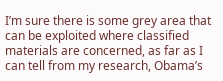I’m sure there is some grey area that can be exploited where classified materials are concerned, as far as I can tell from my research, Obama’s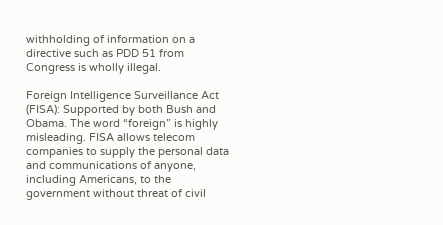withholding of information on a directive such as PDD 51 from Congress is wholly illegal.

Foreign Intelligence Surveillance Act (FISA): Supported by both Bush and Obama. The word “foreign” is highly misleading. FISA allows telecom companies to supply the personal data and communications of anyone, including Americans, to the government without threat of civil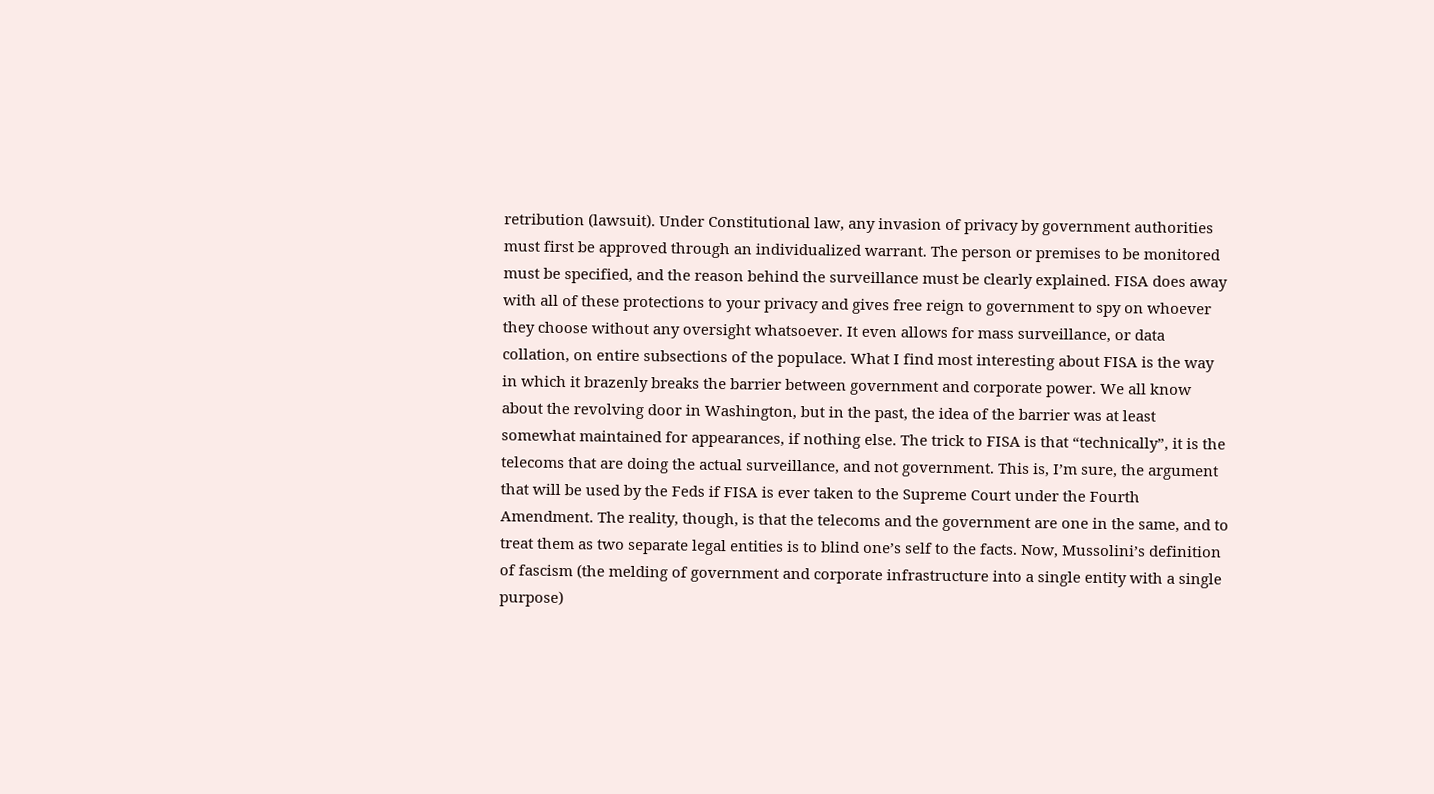retribution (lawsuit). Under Constitutional law, any invasion of privacy by government authorities must first be approved through an individualized warrant. The person or premises to be monitored must be specified, and the reason behind the surveillance must be clearly explained. FISA does away with all of these protections to your privacy and gives free reign to government to spy on whoever they choose without any oversight whatsoever. It even allows for mass surveillance, or data collation, on entire subsections of the populace. What I find most interesting about FISA is the way in which it brazenly breaks the barrier between government and corporate power. We all know about the revolving door in Washington, but in the past, the idea of the barrier was at least somewhat maintained for appearances, if nothing else. The trick to FISA is that “technically”, it is the telecoms that are doing the actual surveillance, and not government. This is, I’m sure, the argument that will be used by the Feds if FISA is ever taken to the Supreme Court under the Fourth Amendment. The reality, though, is that the telecoms and the government are one in the same, and to treat them as two separate legal entities is to blind one’s self to the facts. Now, Mussolini’s definition of fascism (the melding of government and corporate infrastructure into a single entity with a single purpose)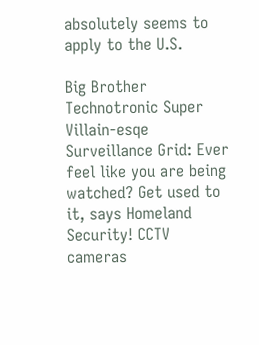absolutely seems to apply to the U.S.

Big Brother Technotronic Super Villain-esqe Surveillance Grid: Ever feel like you are being watched? Get used to it, says Homeland Security! CCTV cameras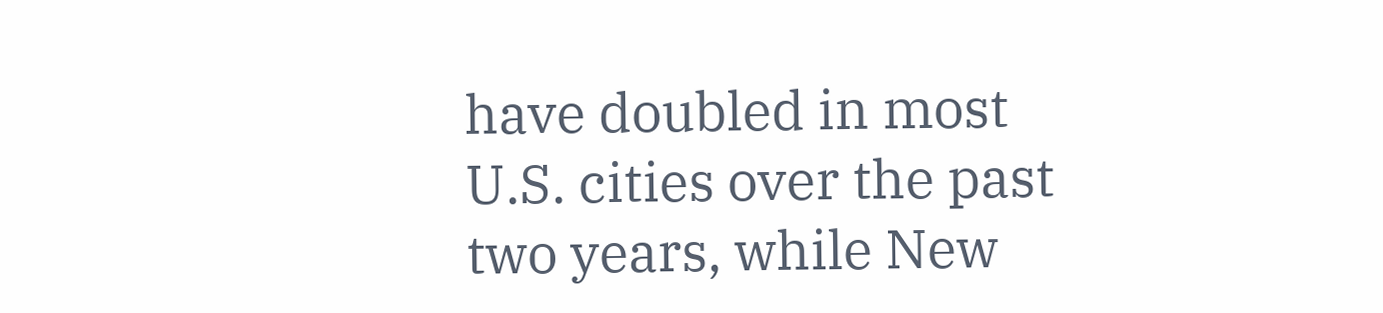have doubled in most U.S. cities over the past two years, while New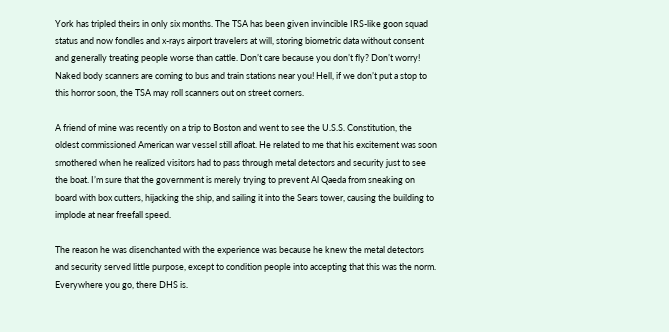York has tripled theirs in only six months. The TSA has been given invincible IRS-like goon squad status and now fondles and x-rays airport travelers at will, storing biometric data without consent and generally treating people worse than cattle. Don’t care because you don’t fly? Don’t worry! Naked body scanners are coming to bus and train stations near you! Hell, if we don’t put a stop to this horror soon, the TSA may roll scanners out on street corners.

A friend of mine was recently on a trip to Boston and went to see the U.S.S. Constitution, the oldest commissioned American war vessel still afloat. He related to me that his excitement was soon smothered when he realized visitors had to pass through metal detectors and security just to see the boat. I’m sure that the government is merely trying to prevent Al Qaeda from sneaking on board with box cutters, hijacking the ship, and sailing it into the Sears tower, causing the building to implode at near freefall speed.

The reason he was disenchanted with the experience was because he knew the metal detectors and security served little purpose, except to condition people into accepting that this was the norm. Everywhere you go, there DHS is.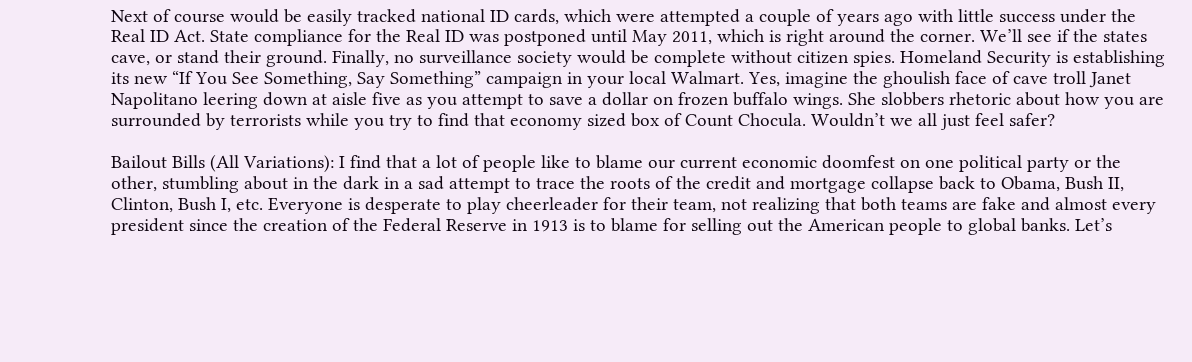Next of course would be easily tracked national ID cards, which were attempted a couple of years ago with little success under the Real ID Act. State compliance for the Real ID was postponed until May 2011, which is right around the corner. We’ll see if the states cave, or stand their ground. Finally, no surveillance society would be complete without citizen spies. Homeland Security is establishing its new “If You See Something, Say Something” campaign in your local Walmart. Yes, imagine the ghoulish face of cave troll Janet Napolitano leering down at aisle five as you attempt to save a dollar on frozen buffalo wings. She slobbers rhetoric about how you are surrounded by terrorists while you try to find that economy sized box of Count Chocula. Wouldn’t we all just feel safer?

Bailout Bills (All Variations): I find that a lot of people like to blame our current economic doomfest on one political party or the other, stumbling about in the dark in a sad attempt to trace the roots of the credit and mortgage collapse back to Obama, Bush II, Clinton, Bush I, etc. Everyone is desperate to play cheerleader for their team, not realizing that both teams are fake and almost every president since the creation of the Federal Reserve in 1913 is to blame for selling out the American people to global banks. Let’s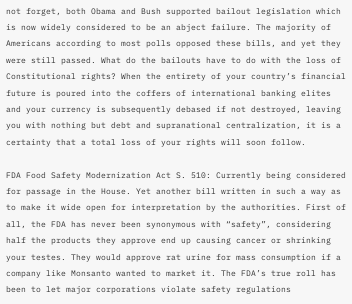not forget, both Obama and Bush supported bailout legislation which is now widely considered to be an abject failure. The majority of Americans according to most polls opposed these bills, and yet they were still passed. What do the bailouts have to do with the loss of Constitutional rights? When the entirety of your country’s financial future is poured into the coffers of international banking elites and your currency is subsequently debased if not destroyed, leaving you with nothing but debt and supranational centralization, it is a certainty that a total loss of your rights will soon follow.

FDA Food Safety Modernization Act S. 510: Currently being considered for passage in the House. Yet another bill written in such a way as to make it wide open for interpretation by the authorities. First of all, the FDA has never been synonymous with “safety”, considering half the products they approve end up causing cancer or shrinking your testes. They would approve rat urine for mass consumption if a company like Monsanto wanted to market it. The FDA’s true roll has been to let major corporations violate safety regulations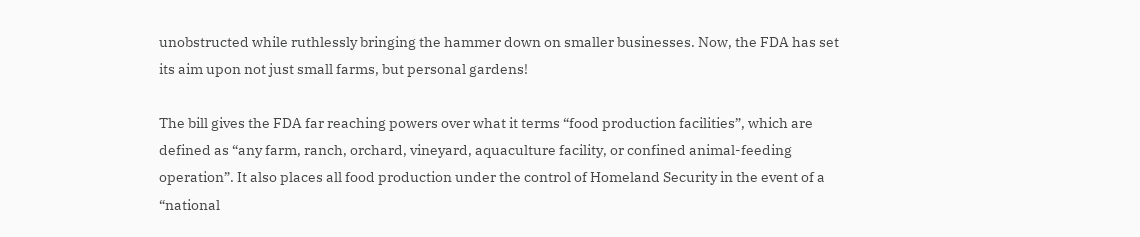unobstructed while ruthlessly bringing the hammer down on smaller businesses. Now, the FDA has set its aim upon not just small farms, but personal gardens!

The bill gives the FDA far reaching powers over what it terms “food production facilities”, which are defined as “any farm, ranch, orchard, vineyard, aquaculture facility, or confined animal-feeding operation”. It also places all food production under the control of Homeland Security in the event of a “national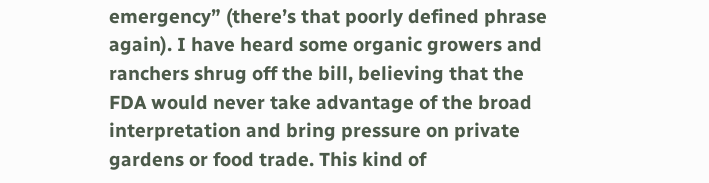emergency” (there’s that poorly defined phrase again). I have heard some organic growers and ranchers shrug off the bill, believing that the FDA would never take advantage of the broad interpretation and bring pressure on private gardens or food trade. This kind of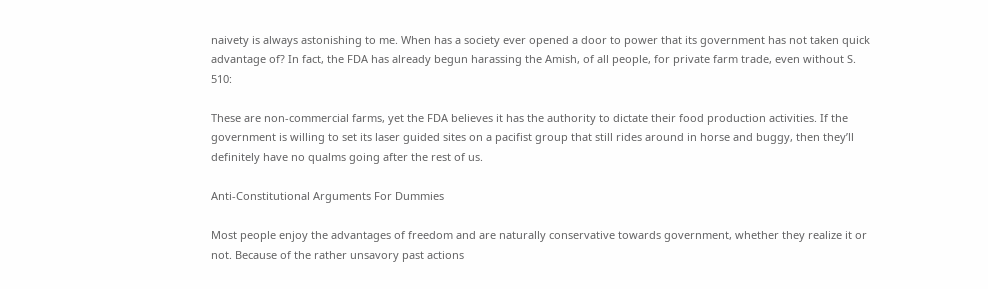naivety is always astonishing to me. When has a society ever opened a door to power that its government has not taken quick advantage of? In fact, the FDA has already begun harassing the Amish, of all people, for private farm trade, even without S. 510:

These are non-commercial farms, yet the FDA believes it has the authority to dictate their food production activities. If the government is willing to set its laser guided sites on a pacifist group that still rides around in horse and buggy, then they’ll definitely have no qualms going after the rest of us.

Anti-Constitutional Arguments For Dummies

Most people enjoy the advantages of freedom and are naturally conservative towards government, whether they realize it or not. Because of the rather unsavory past actions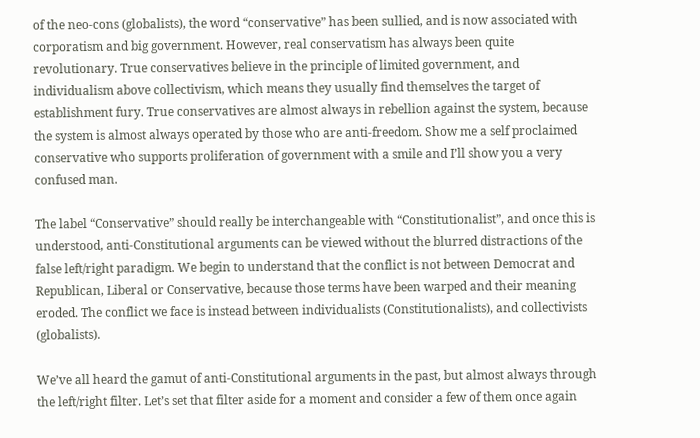of the neo-cons (globalists), the word “conservative” has been sullied, and is now associated with corporatism and big government. However, real conservatism has always been quite revolutionary. True conservatives believe in the principle of limited government, and individualism above collectivism, which means they usually find themselves the target of establishment fury. True conservatives are almost always in rebellion against the system, because the system is almost always operated by those who are anti-freedom. Show me a self proclaimed conservative who supports proliferation of government with a smile and I’ll show you a very confused man.

The label “Conservative” should really be interchangeable with “Constitutionalist”, and once this is understood, anti-Constitutional arguments can be viewed without the blurred distractions of the false left/right paradigm. We begin to understand that the conflict is not between Democrat and Republican, Liberal or Conservative, because those terms have been warped and their meaning eroded. The conflict we face is instead between individualists (Constitutionalists), and collectivists (globalists).

We’ve all heard the gamut of anti-Constitutional arguments in the past, but almost always through the left/right filter. Let’s set that filter aside for a moment and consider a few of them once again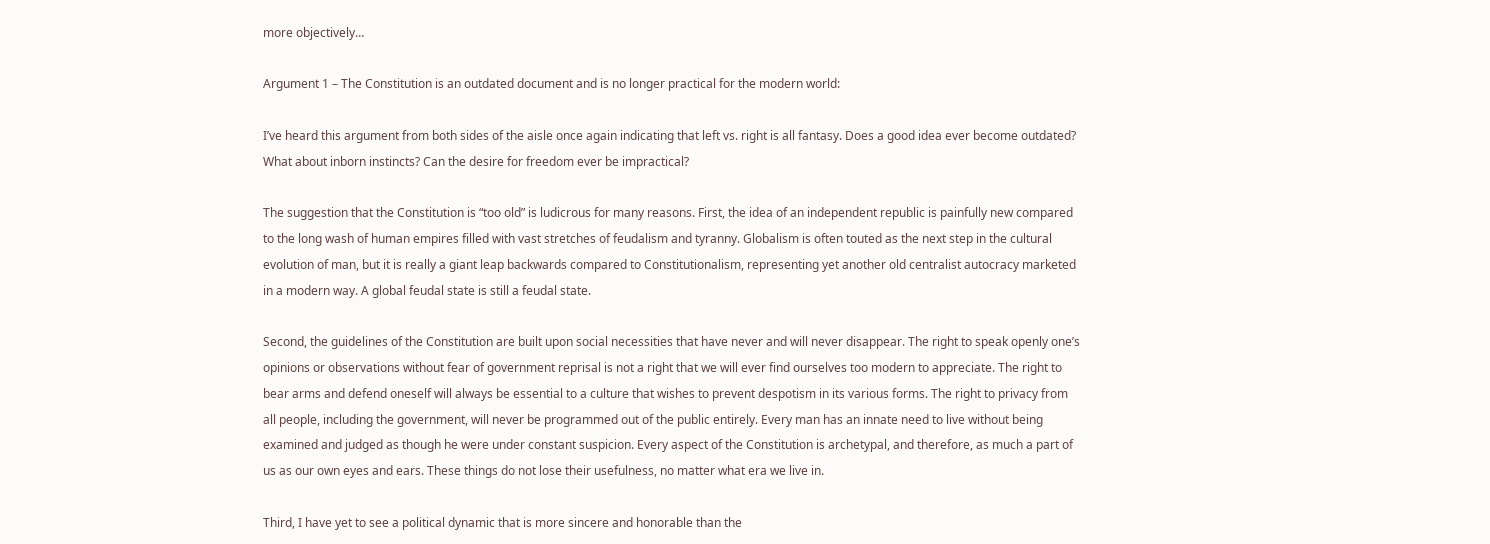more objectively…

Argument 1 – The Constitution is an outdated document and is no longer practical for the modern world:

I’ve heard this argument from both sides of the aisle once again indicating that left vs. right is all fantasy. Does a good idea ever become outdated? What about inborn instincts? Can the desire for freedom ever be impractical?

The suggestion that the Constitution is “too old” is ludicrous for many reasons. First, the idea of an independent republic is painfully new compared to the long wash of human empires filled with vast stretches of feudalism and tyranny. Globalism is often touted as the next step in the cultural evolution of man, but it is really a giant leap backwards compared to Constitutionalism, representing yet another old centralist autocracy marketed in a modern way. A global feudal state is still a feudal state.

Second, the guidelines of the Constitution are built upon social necessities that have never and will never disappear. The right to speak openly one’s opinions or observations without fear of government reprisal is not a right that we will ever find ourselves too modern to appreciate. The right to bear arms and defend oneself will always be essential to a culture that wishes to prevent despotism in its various forms. The right to privacy from all people, including the government, will never be programmed out of the public entirely. Every man has an innate need to live without being examined and judged as though he were under constant suspicion. Every aspect of the Constitution is archetypal, and therefore, as much a part of us as our own eyes and ears. These things do not lose their usefulness, no matter what era we live in.

Third, I have yet to see a political dynamic that is more sincere and honorable than the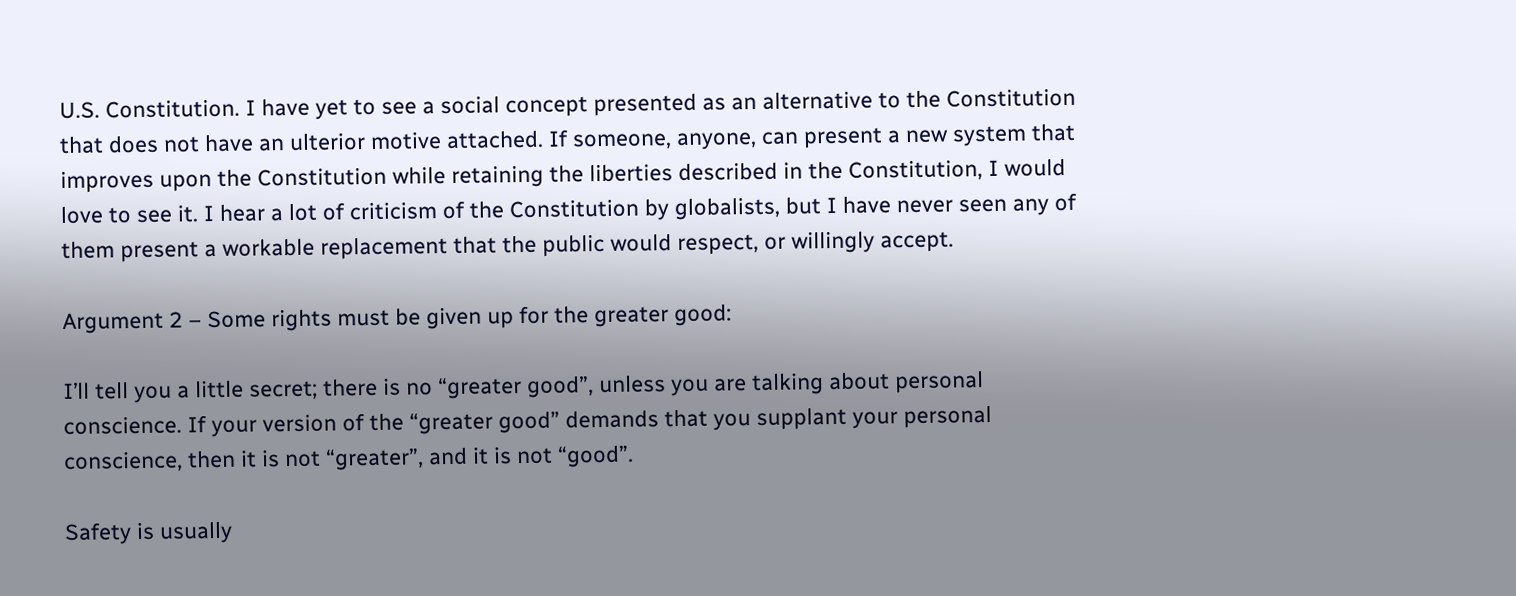U.S. Constitution. I have yet to see a social concept presented as an alternative to the Constitution that does not have an ulterior motive attached. If someone, anyone, can present a new system that improves upon the Constitution while retaining the liberties described in the Constitution, I would love to see it. I hear a lot of criticism of the Constitution by globalists, but I have never seen any of them present a workable replacement that the public would respect, or willingly accept.

Argument 2 – Some rights must be given up for the greater good:

I’ll tell you a little secret; there is no “greater good”, unless you are talking about personal conscience. If your version of the “greater good” demands that you supplant your personal conscience, then it is not “greater”, and it is not “good”.

Safety is usually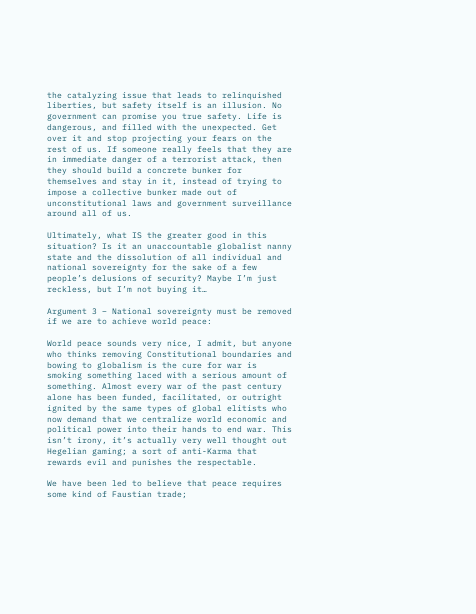the catalyzing issue that leads to relinquished liberties, but safety itself is an illusion. No government can promise you true safety. Life is dangerous, and filled with the unexpected. Get over it and stop projecting your fears on the rest of us. If someone really feels that they are in immediate danger of a terrorist attack, then they should build a concrete bunker for themselves and stay in it, instead of trying to impose a collective bunker made out of unconstitutional laws and government surveillance around all of us.

Ultimately, what IS the greater good in this situation? Is it an unaccountable globalist nanny state and the dissolution of all individual and national sovereignty for the sake of a few people’s delusions of security? Maybe I’m just reckless, but I’m not buying it…

Argument 3 – National sovereignty must be removed if we are to achieve world peace:

World peace sounds very nice, I admit, but anyone who thinks removing Constitutional boundaries and bowing to globalism is the cure for war is smoking something laced with a serious amount of something. Almost every war of the past century alone has been funded, facilitated, or outright ignited by the same types of global elitists who now demand that we centralize world economic and political power into their hands to end war. This isn’t irony, it’s actually very well thought out Hegelian gaming; a sort of anti-Karma that rewards evil and punishes the respectable.

We have been led to believe that peace requires some kind of Faustian trade;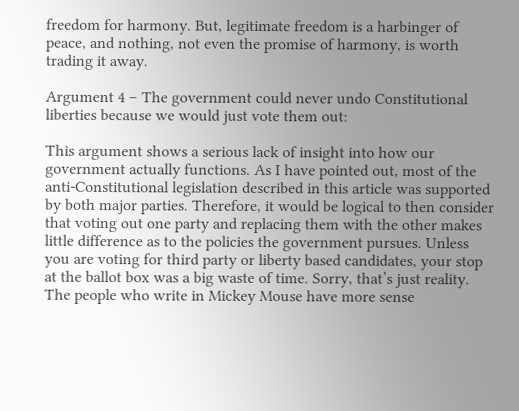freedom for harmony. But, legitimate freedom is a harbinger of peace, and nothing, not even the promise of harmony, is worth trading it away.

Argument 4 – The government could never undo Constitutional liberties because we would just vote them out:

This argument shows a serious lack of insight into how our government actually functions. As I have pointed out, most of the anti-Constitutional legislation described in this article was supported by both major parties. Therefore, it would be logical to then consider that voting out one party and replacing them with the other makes little difference as to the policies the government pursues. Unless you are voting for third party or liberty based candidates, your stop at the ballot box was a big waste of time. Sorry, that’s just reality. The people who write in Mickey Mouse have more sense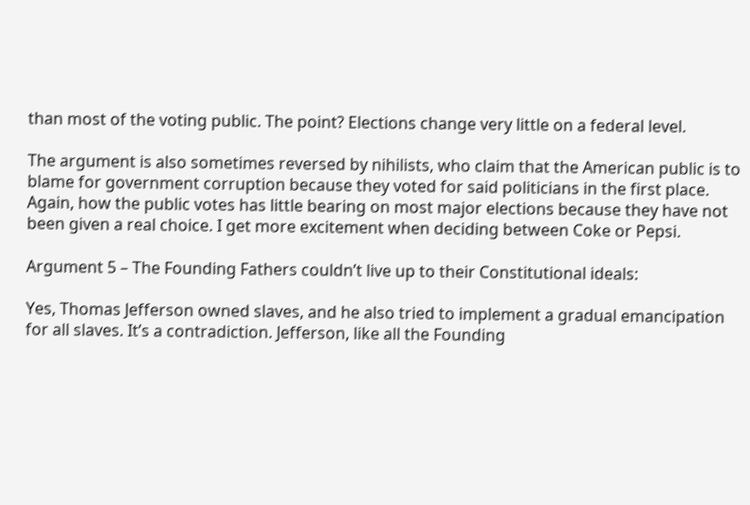than most of the voting public. The point? Elections change very little on a federal level.

The argument is also sometimes reversed by nihilists, who claim that the American public is to blame for government corruption because they voted for said politicians in the first place. Again, how the public votes has little bearing on most major elections because they have not been given a real choice. I get more excitement when deciding between Coke or Pepsi.

Argument 5 – The Founding Fathers couldn’t live up to their Constitutional ideals:

Yes, Thomas Jefferson owned slaves, and he also tried to implement a gradual emancipation for all slaves. It’s a contradiction. Jefferson, like all the Founding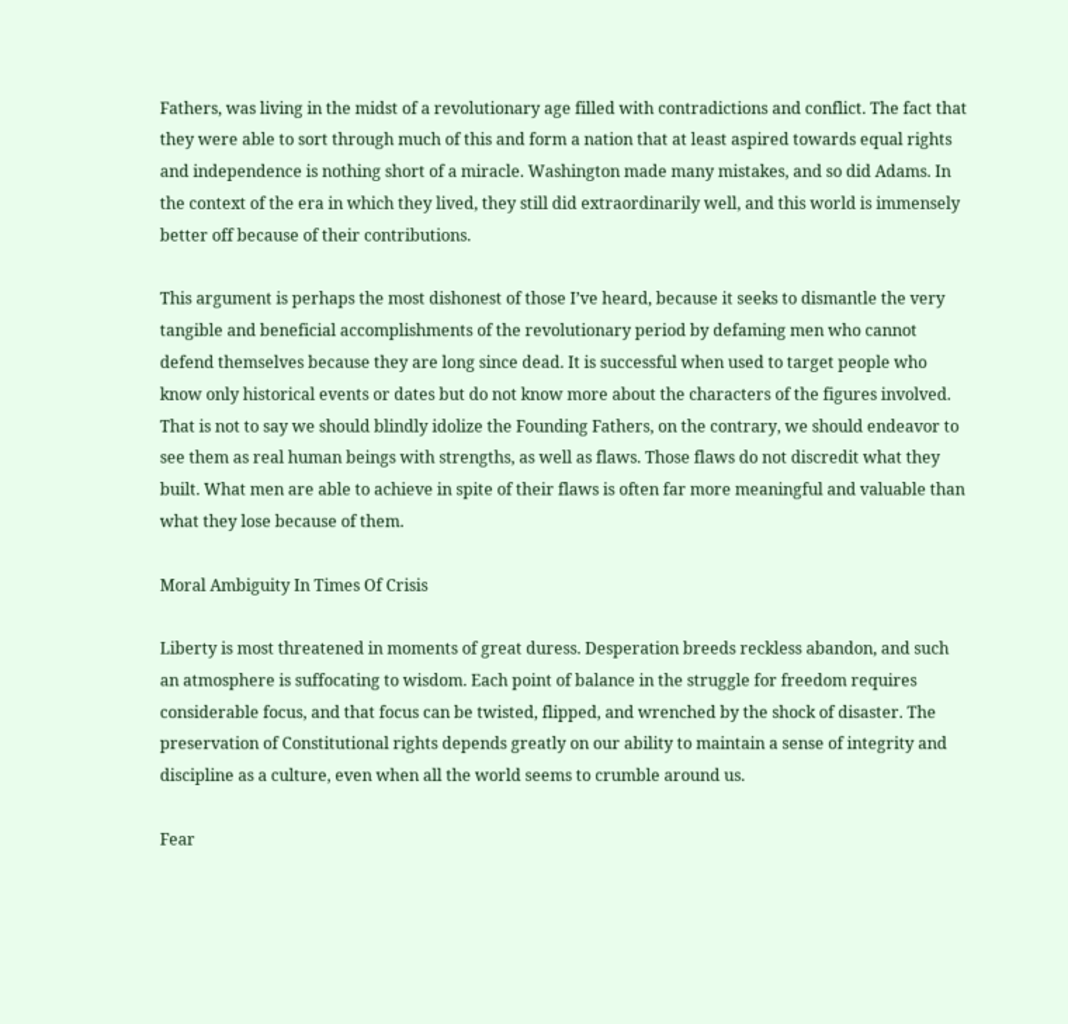Fathers, was living in the midst of a revolutionary age filled with contradictions and conflict. The fact that they were able to sort through much of this and form a nation that at least aspired towards equal rights and independence is nothing short of a miracle. Washington made many mistakes, and so did Adams. In the context of the era in which they lived, they still did extraordinarily well, and this world is immensely better off because of their contributions.

This argument is perhaps the most dishonest of those I’ve heard, because it seeks to dismantle the very tangible and beneficial accomplishments of the revolutionary period by defaming men who cannot defend themselves because they are long since dead. It is successful when used to target people who know only historical events or dates but do not know more about the characters of the figures involved. That is not to say we should blindly idolize the Founding Fathers, on the contrary, we should endeavor to see them as real human beings with strengths, as well as flaws. Those flaws do not discredit what they built. What men are able to achieve in spite of their flaws is often far more meaningful and valuable than what they lose because of them.

Moral Ambiguity In Times Of Crisis

Liberty is most threatened in moments of great duress. Desperation breeds reckless abandon, and such an atmosphere is suffocating to wisdom. Each point of balance in the struggle for freedom requires considerable focus, and that focus can be twisted, flipped, and wrenched by the shock of disaster. The preservation of Constitutional rights depends greatly on our ability to maintain a sense of integrity and discipline as a culture, even when all the world seems to crumble around us.

Fear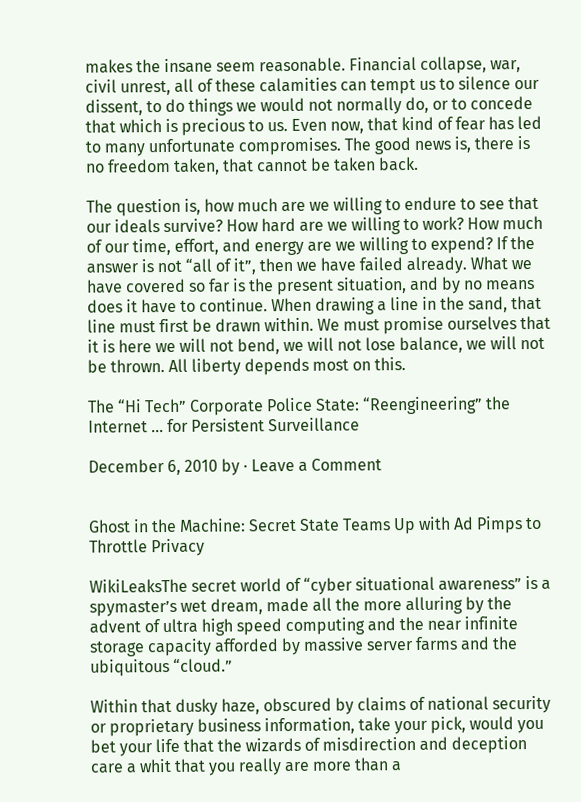makes the insane seem reasonable. Financial collapse, war, civil unrest, all of these calamities can tempt us to silence our dissent, to do things we would not normally do, or to concede that which is precious to us. Even now, that kind of fear has led to many unfortunate compromises. The good news is, there is no freedom taken, that cannot be taken back.

The question is, how much are we willing to endure to see that our ideals survive? How hard are we willing to work? How much of our time, effort, and energy are we willing to expend? If the answer is not “all of it”, then we have failed already. What we have covered so far is the present situation, and by no means does it have to continue. When drawing a line in the sand, that line must first be drawn within. We must promise ourselves that it is here we will not bend, we will not lose balance, we will not be thrown. All liberty depends most on this.

The “Hi Tech” Corporate Police State: “Reengineering” the Internet … for Persistent Surveillance

December 6, 2010 by · Leave a Comment


Ghost in the Machine: Secret State Teams Up with Ad Pimps to Throttle Privacy

WikiLeaksThe secret world of “cyber situational awareness” is a spymaster’s wet dream, made all the more alluring by the advent of ultra high speed computing and the near infinite storage capacity afforded by massive server farms and the ubiquitous “cloud.”

Within that dusky haze, obscured by claims of national security or proprietary business information, take your pick, would you bet your life that the wizards of misdirection and deception care a whit that you really are more than a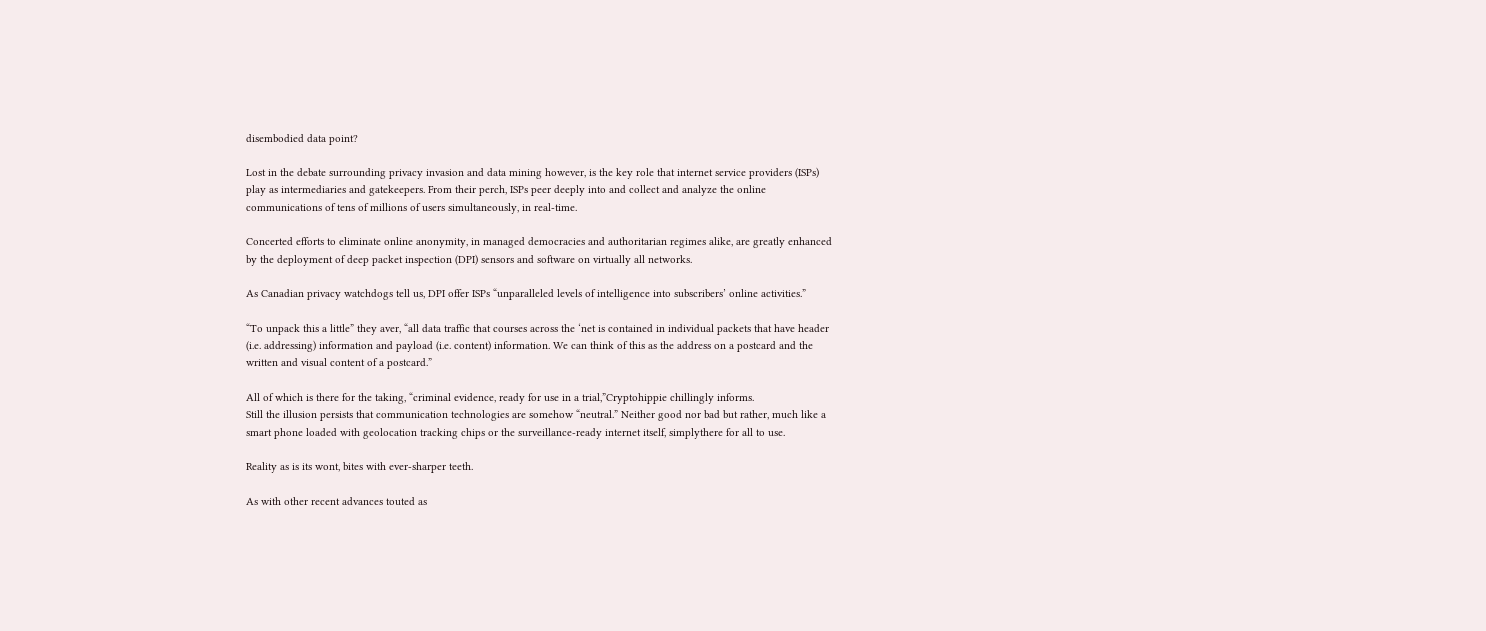disembodied data point?

Lost in the debate surrounding privacy invasion and data mining however, is the key role that internet service providers (ISPs) play as intermediaries and gatekeepers. From their perch, ISPs peer deeply into and collect and analyze the online communications of tens of millions of users simultaneously, in real-time.

Concerted efforts to eliminate online anonymity, in managed democracies and authoritarian regimes alike, are greatly enhanced by the deployment of deep packet inspection (DPI) sensors and software on virtually all networks.

As Canadian privacy watchdogs tell us, DPI offer ISPs “unparalleled levels of intelligence into subscribers’ online activities.”

“To unpack this a little” they aver, “all data traffic that courses across the ‘net is contained in individual packets that have header (i.e. addressing) information and payload (i.e. content) information. We can think of this as the address on a postcard and the written and visual content of a postcard.”

All of which is there for the taking, “criminal evidence, ready for use in a trial,”Cryptohippie chillingly informs.
Still the illusion persists that communication technologies are somehow “neutral.” Neither good nor bad but rather, much like a smart phone loaded with geolocation tracking chips or the surveillance-ready internet itself, simplythere for all to use.

Reality as is its wont, bites with ever-sharper teeth.

As with other recent advances touted as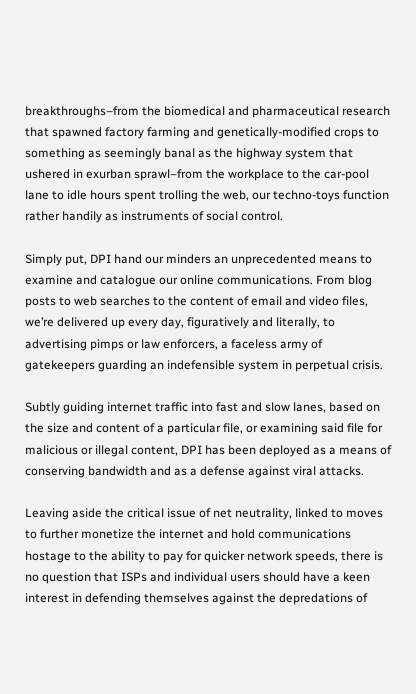breakthroughs–from the biomedical and pharmaceutical research that spawned factory farming and genetically-modified crops to something as seemingly banal as the highway system that ushered in exurban sprawl–from the workplace to the car-pool lane to idle hours spent trolling the web, our techno-toys function rather handily as instruments of social control.

Simply put, DPI hand our minders an unprecedented means to examine and catalogue our online communications. From blog posts to web searches to the content of email and video files, we’re delivered up every day, figuratively and literally, to advertising pimps or law enforcers, a faceless army of gatekeepers guarding an indefensible system in perpetual crisis.

Subtly guiding internet traffic into fast and slow lanes, based on the size and content of a particular file, or examining said file for malicious or illegal content, DPI has been deployed as a means of conserving bandwidth and as a defense against viral attacks.

Leaving aside the critical issue of net neutrality, linked to moves to further monetize the internet and hold communications hostage to the ability to pay for quicker network speeds, there is no question that ISPs and individual users should have a keen interest in defending themselves against the depredations of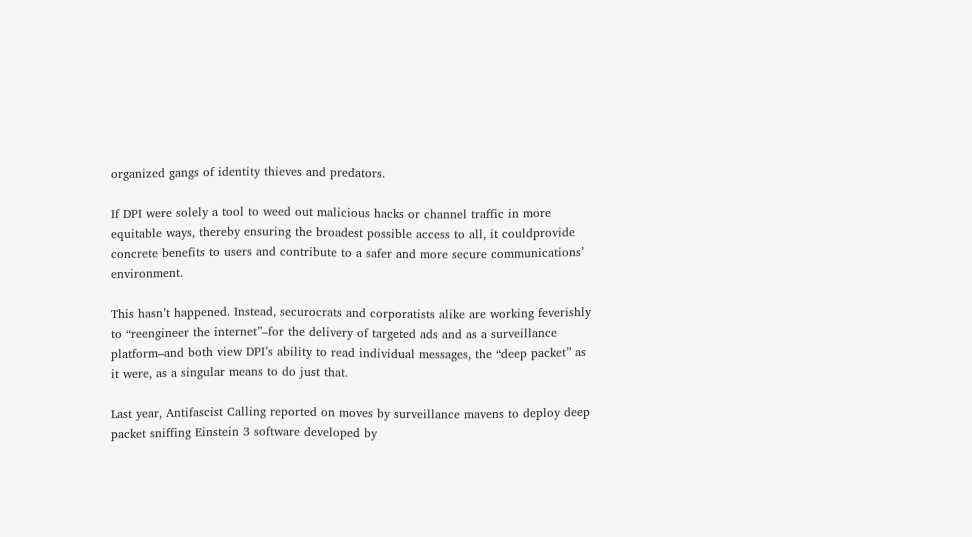organized gangs of identity thieves and predators.

If DPI were solely a tool to weed out malicious hacks or channel traffic in more equitable ways, thereby ensuring the broadest possible access to all, it couldprovide concrete benefits to users and contribute to a safer and more secure communications’ environment.

This hasn’t happened. Instead, securocrats and corporatists alike are working feverishly to “reengineer the internet”–for the delivery of targeted ads and as a surveillance platform–and both view DPI’s ability to read individual messages, the “deep packet” as it were, as a singular means to do just that.

Last year, Antifascist Calling reported on moves by surveillance mavens to deploy deep packet sniffing Einstein 3 software developed by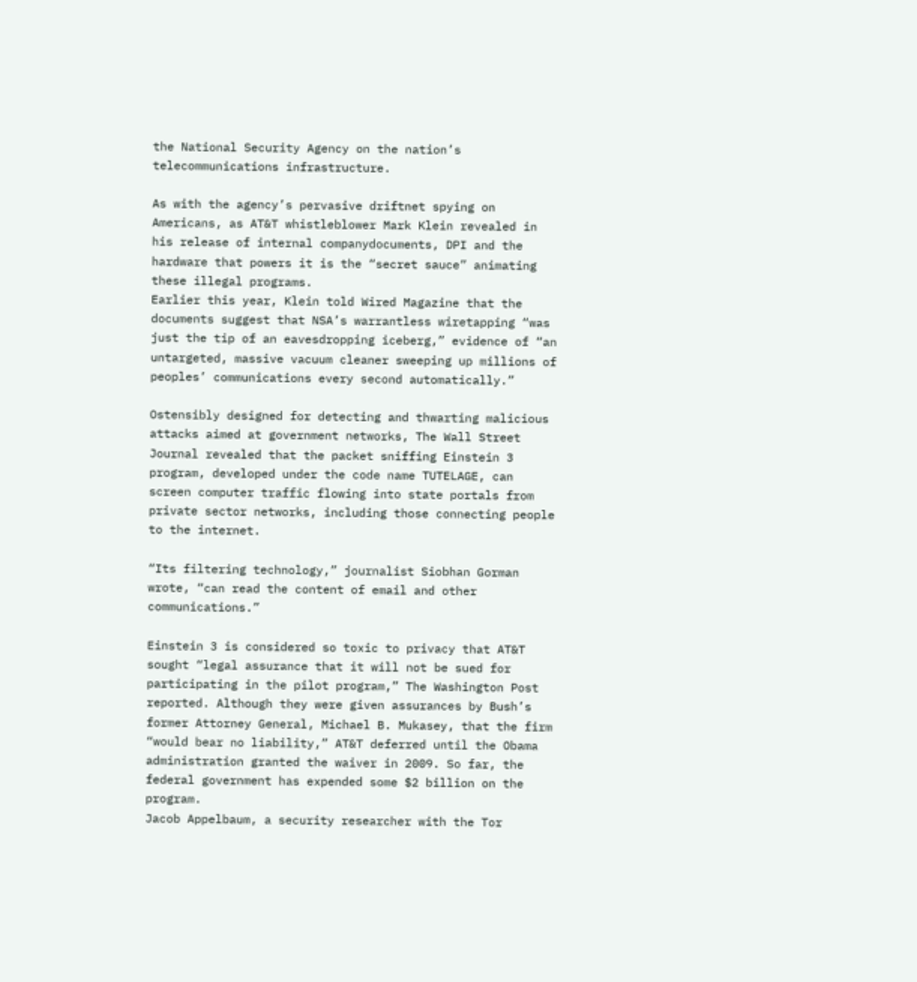the National Security Agency on the nation’s telecommunications infrastructure.

As with the agency’s pervasive driftnet spying on Americans, as AT&T whistleblower Mark Klein revealed in his release of internal companydocuments, DPI and the hardware that powers it is the “secret sauce” animating these illegal programs.
Earlier this year, Klein told Wired Magazine that the documents suggest that NSA’s warrantless wiretapping “was just the tip of an eavesdropping iceberg,” evidence of “an untargeted, massive vacuum cleaner sweeping up millions of peoples’ communications every second automatically.”

Ostensibly designed for detecting and thwarting malicious attacks aimed at government networks, The Wall Street Journal revealed that the packet sniffing Einstein 3 program, developed under the code name TUTELAGE, can screen computer traffic flowing into state portals from private sector networks, including those connecting people to the internet.

“Its filtering technology,” journalist Siobhan Gorman wrote, “can read the content of email and other communications.”

Einstein 3 is considered so toxic to privacy that AT&T sought “legal assurance that it will not be sued for participating in the pilot program,” The Washington Post reported. Although they were given assurances by Bush’s former Attorney General, Michael B. Mukasey, that the firm “would bear no liability,” AT&T deferred until the Obama administration granted the waiver in 2009. So far, the federal government has expended some $2 billion on the program.
Jacob Appelbaum, a security researcher with the Tor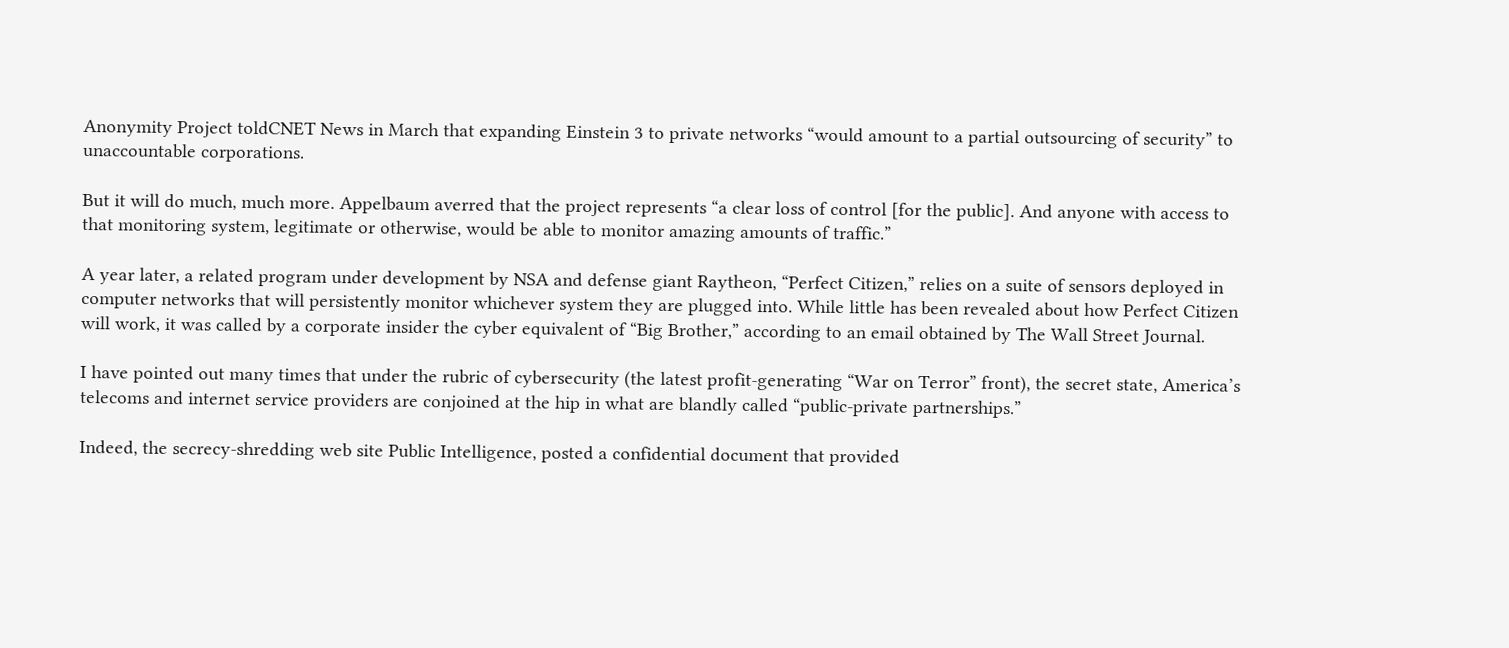Anonymity Project toldCNET News in March that expanding Einstein 3 to private networks “would amount to a partial outsourcing of security” to unaccountable corporations.

But it will do much, much more. Appelbaum averred that the project represents “a clear loss of control [for the public]. And anyone with access to that monitoring system, legitimate or otherwise, would be able to monitor amazing amounts of traffic.”

A year later, a related program under development by NSA and defense giant Raytheon, “Perfect Citizen,” relies on a suite of sensors deployed in computer networks that will persistently monitor whichever system they are plugged into. While little has been revealed about how Perfect Citizen will work, it was called by a corporate insider the cyber equivalent of “Big Brother,” according to an email obtained by The Wall Street Journal.

I have pointed out many times that under the rubric of cybersecurity (the latest profit-generating “War on Terror” front), the secret state, America’s telecoms and internet service providers are conjoined at the hip in what are blandly called “public-private partnerships.”

Indeed, the secrecy-shredding web site Public Intelligence, posted a confidential document that provided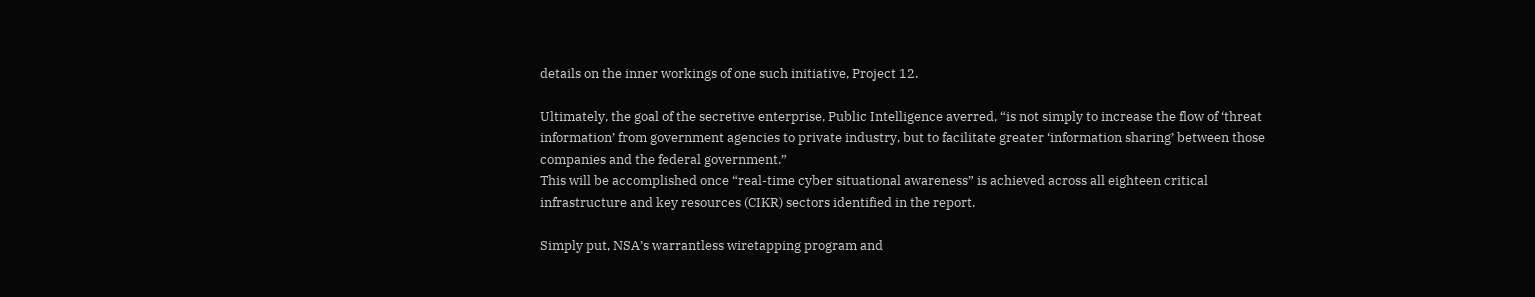details on the inner workings of one such initiative, Project 12.

Ultimately, the goal of the secretive enterprise, Public Intelligence averred, “is not simply to increase the flow of ‘threat information’ from government agencies to private industry, but to facilitate greater ‘information sharing’ between those companies and the federal government.”
This will be accomplished once “real-time cyber situational awareness” is achieved across all eighteen critical infrastructure and key resources (CIKR) sectors identified in the report.

Simply put, NSA’s warrantless wiretapping program and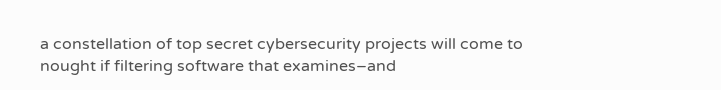a constellation of top secret cybersecurity projects will come to nought if filtering software that examines–and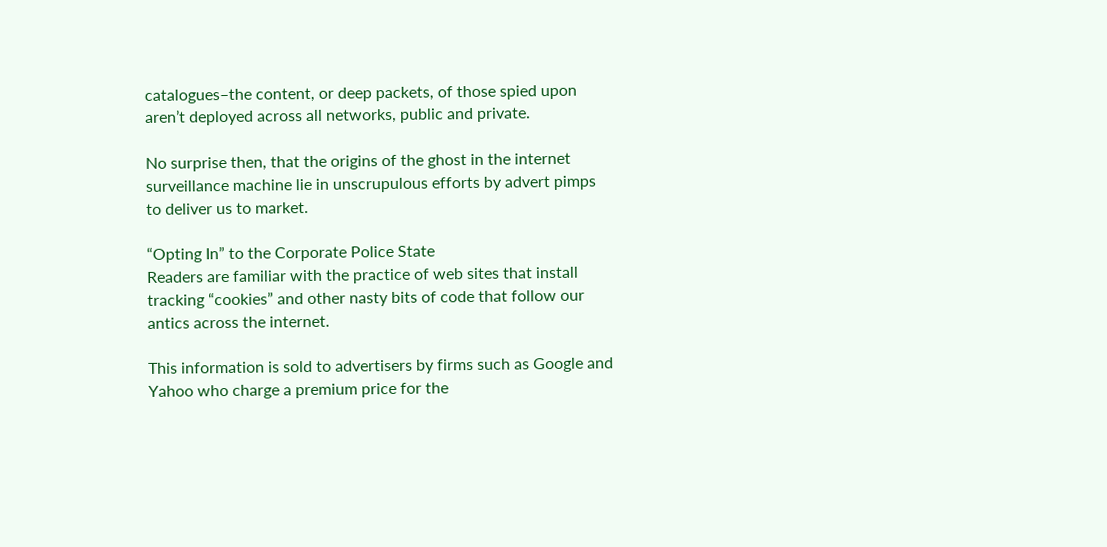catalogues–the content, or deep packets, of those spied upon aren’t deployed across all networks, public and private.

No surprise then, that the origins of the ghost in the internet surveillance machine lie in unscrupulous efforts by advert pimps to deliver us to market.

“Opting In” to the Corporate Police State
Readers are familiar with the practice of web sites that install tracking “cookies” and other nasty bits of code that follow our antics across the internet.

This information is sold to advertisers by firms such as Google and Yahoo who charge a premium price for the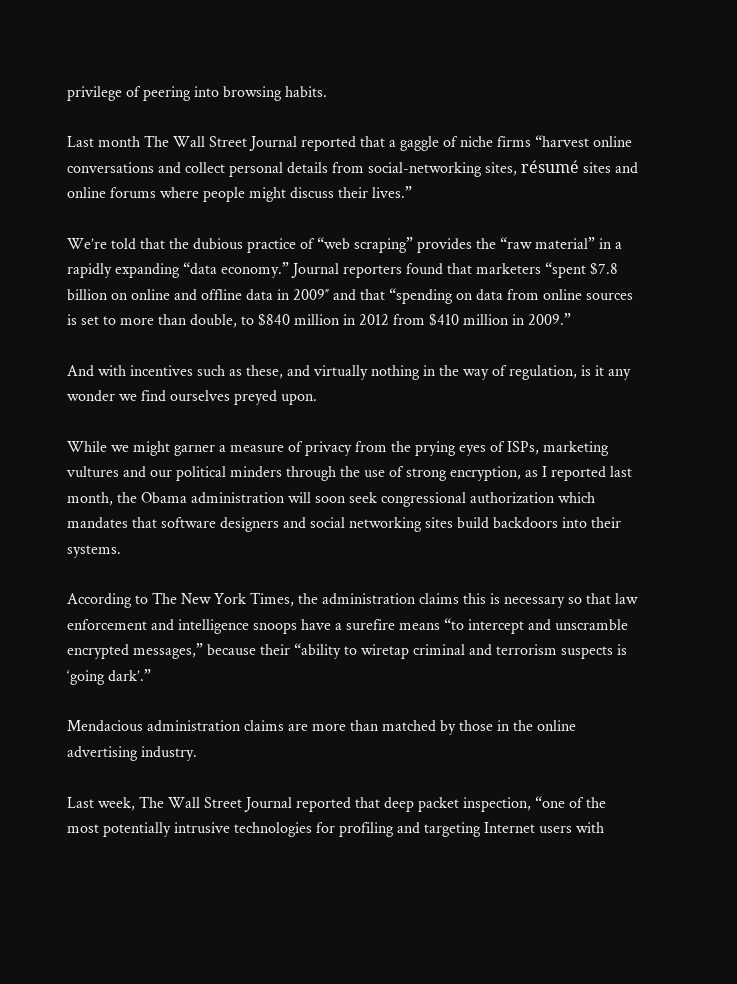privilege of peering into browsing habits.

Last month The Wall Street Journal reported that a gaggle of niche firms “harvest online conversations and collect personal details from social-networking sites, résumé sites and online forums where people might discuss their lives.”

We’re told that the dubious practice of “web scraping” provides the “raw material” in a rapidly expanding “data economy.” Journal reporters found that marketers “spent $7.8 billion on online and offline data in 2009″ and that “spending on data from online sources is set to more than double, to $840 million in 2012 from $410 million in 2009.”

And with incentives such as these, and virtually nothing in the way of regulation, is it any wonder we find ourselves preyed upon.

While we might garner a measure of privacy from the prying eyes of ISPs, marketing vultures and our political minders through the use of strong encryption, as I reported last month, the Obama administration will soon seek congressional authorization which mandates that software designers and social networking sites build backdoors into their systems.

According to The New York Times, the administration claims this is necessary so that law enforcement and intelligence snoops have a surefire means “to intercept and unscramble encrypted messages,” because their “ability to wiretap criminal and terrorism suspects is ‘going dark’.”

Mendacious administration claims are more than matched by those in the online advertising industry.

Last week, The Wall Street Journal reported that deep packet inspection, “one of the most potentially intrusive technologies for profiling and targeting Internet users with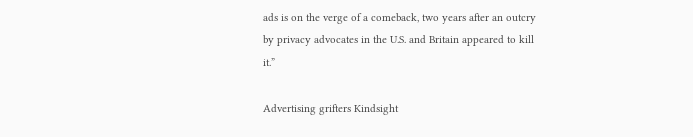ads is on the verge of a comeback, two years after an outcry by privacy advocates in the U.S. and Britain appeared to kill it.”

Advertising grifters Kindsight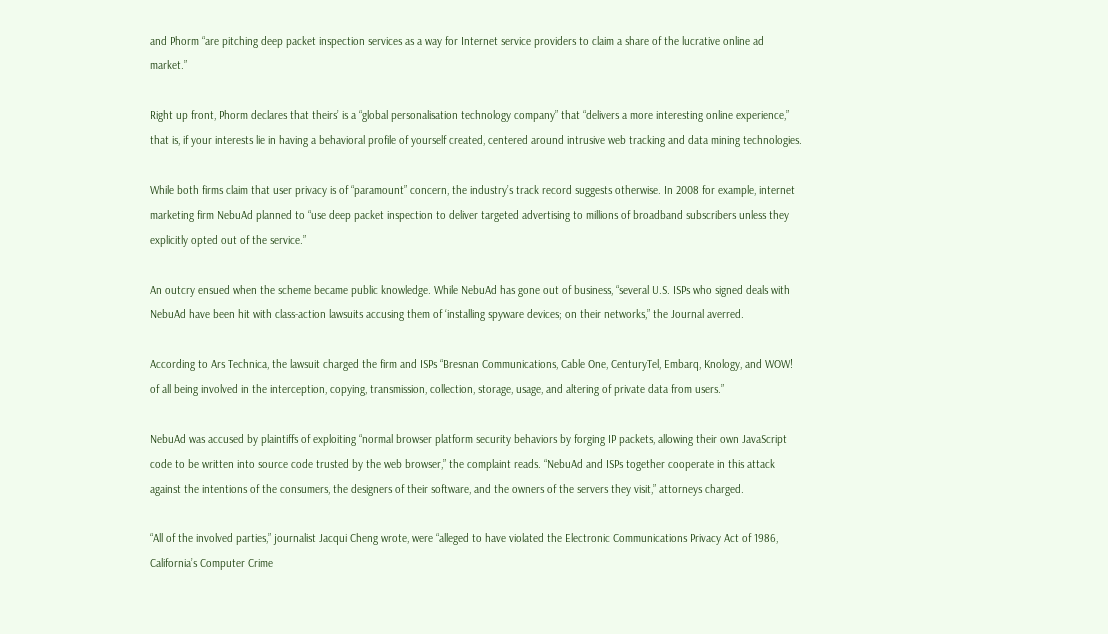and Phorm “are pitching deep packet inspection services as a way for Internet service providers to claim a share of the lucrative online ad market.”

Right up front, Phorm declares that theirs’ is a “global personalisation technology company” that “delivers a more interesting online experience,” that is, if your interests lie in having a behavioral profile of yourself created, centered around intrusive web tracking and data mining technologies.

While both firms claim that user privacy is of “paramount” concern, the industry’s track record suggests otherwise. In 2008 for example, internet marketing firm NebuAd planned to “use deep packet inspection to deliver targeted advertising to millions of broadband subscribers unless they explicitly opted out of the service.”

An outcry ensued when the scheme became public knowledge. While NebuAd has gone out of business, “several U.S. ISPs who signed deals with NebuAd have been hit with class-action lawsuits accusing them of ‘installing spyware devices; on their networks,” the Journal averred.

According to Ars Technica, the lawsuit charged the firm and ISPs “Bresnan Communications, Cable One, CenturyTel, Embarq, Knology, and WOW! of all being involved in the interception, copying, transmission, collection, storage, usage, and altering of private data from users.”

NebuAd was accused by plaintiffs of exploiting “normal browser platform security behaviors by forging IP packets, allowing their own JavaScript code to be written into source code trusted by the web browser,” the complaint reads. “NebuAd and ISPs together cooperate in this attack against the intentions of the consumers, the designers of their software, and the owners of the servers they visit,” attorneys charged.

“All of the involved parties,” journalist Jacqui Cheng wrote, were “alleged to have violated the Electronic Communications Privacy Act of 1986, California’s Computer Crime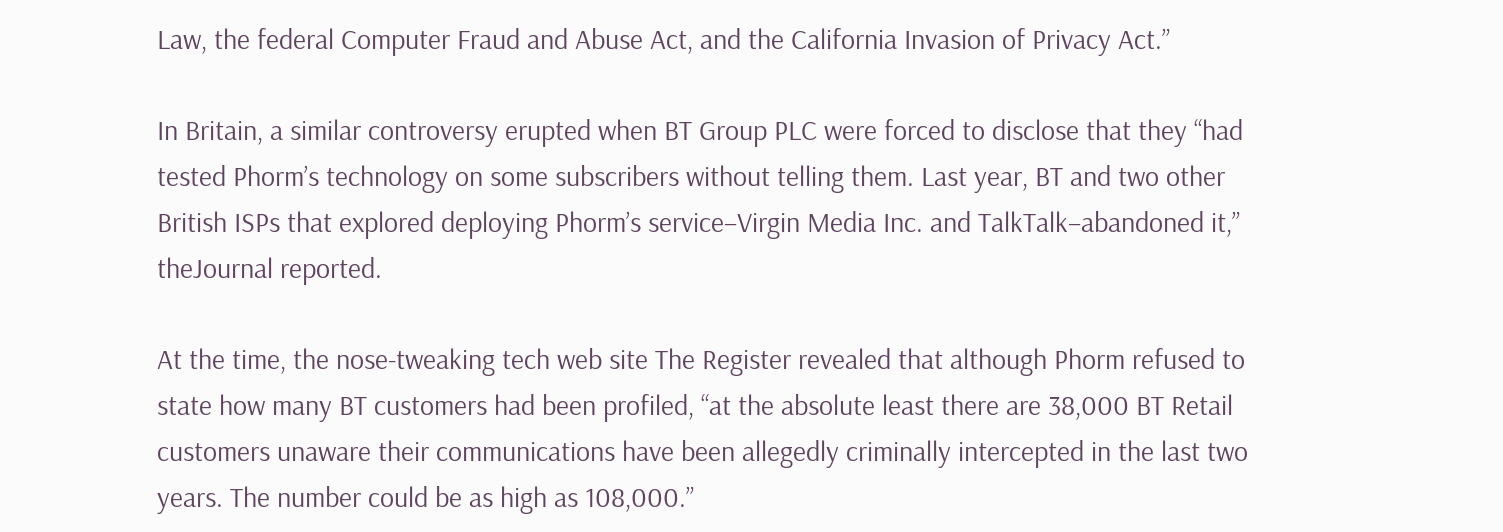Law, the federal Computer Fraud and Abuse Act, and the California Invasion of Privacy Act.”

In Britain, a similar controversy erupted when BT Group PLC were forced to disclose that they “had tested Phorm’s technology on some subscribers without telling them. Last year, BT and two other British ISPs that explored deploying Phorm’s service–Virgin Media Inc. and TalkTalk–abandoned it,” theJournal reported.

At the time, the nose-tweaking tech web site The Register revealed that although Phorm refused to state how many BT customers had been profiled, “at the absolute least there are 38,000 BT Retail customers unaware their communications have been allegedly criminally intercepted in the last two years. The number could be as high as 108,000.”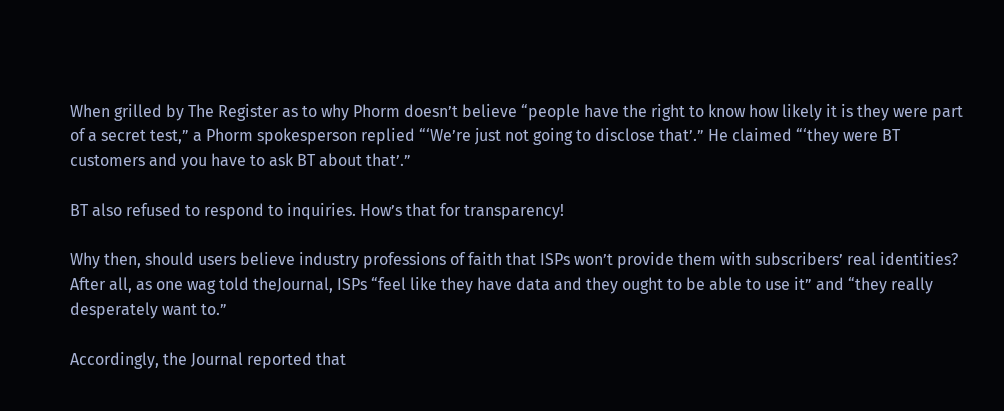When grilled by The Register as to why Phorm doesn’t believe “people have the right to know how likely it is they were part of a secret test,” a Phorm spokesperson replied “‘We’re just not going to disclose that’.” He claimed “‘they were BT customers and you have to ask BT about that’.”

BT also refused to respond to inquiries. How’s that for transparency!

Why then, should users believe industry professions of faith that ISPs won’t provide them with subscribers’ real identities? After all, as one wag told theJournal, ISPs “feel like they have data and they ought to be able to use it” and “they really desperately want to.”

Accordingly, the Journal reported that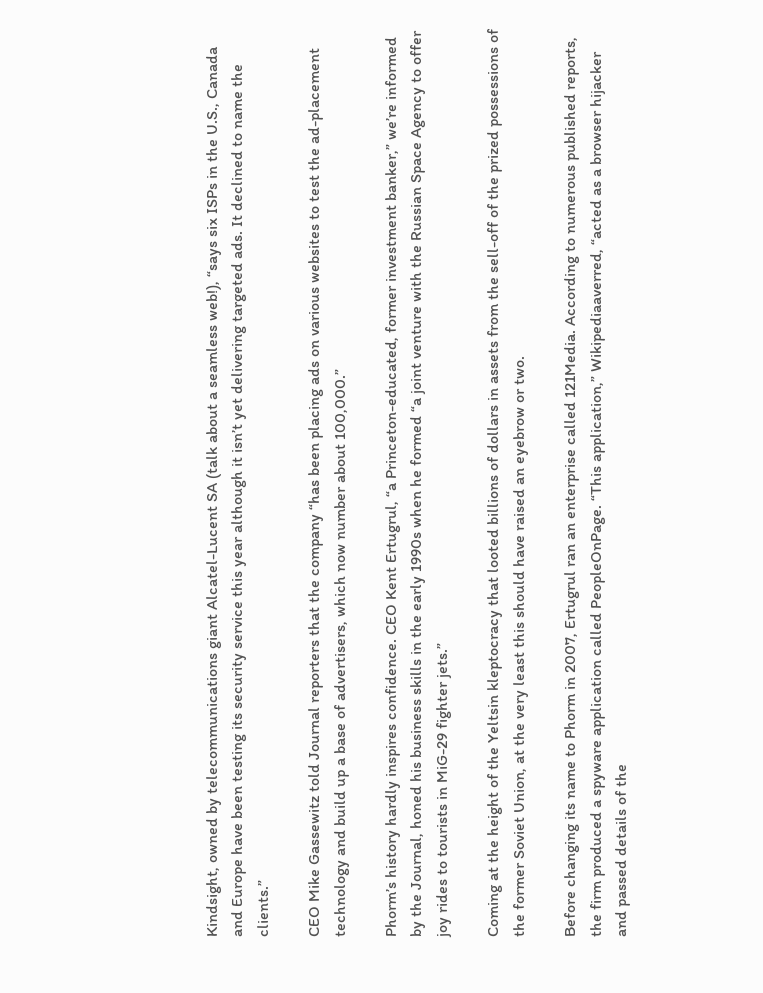Kindsight, owned by telecommunications giant Alcatel-Lucent SA (talk about a seamless web!), “says six ISPs in the U.S., Canada and Europe have been testing its security service this year although it isn’t yet delivering targeted ads. It declined to name the clients.”

CEO Mike Gassewitz told Journal reporters that the company “has been placing ads on various websites to test the ad-placement technology and build up a base of advertisers, which now number about 100,000.”

Phorm’s history hardly inspires confidence. CEO Kent Ertugrul, “a Princeton-educated, former investment banker,” we’re informed by the Journal, honed his business skills in the early 1990s when he formed “a joint venture with the Russian Space Agency to offer joy rides to tourists in MiG-29 fighter jets.”

Coming at the height of the Yeltsin kleptocracy that looted billions of dollars in assets from the sell-off of the prized possessions of the former Soviet Union, at the very least this should have raised an eyebrow or two.

Before changing its name to Phorm in 2007, Ertugrul ran an enterprise called 121Media. According to numerous published reports, the firm produced a spyware application called PeopleOnPage. “This application,” Wikipediaaverred, “acted as a browser hijacker and passed details of the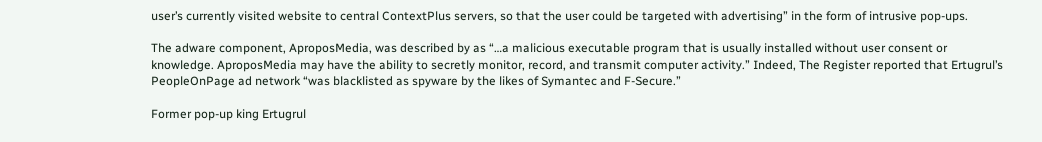user’s currently visited website to central ContextPlus servers, so that the user could be targeted with advertising” in the form of intrusive pop-ups.

The adware component, AproposMedia, was described by as “…a malicious executable program that is usually installed without user consent or knowledge. AproposMedia may have the ability to secretly monitor, record, and transmit computer activity.” Indeed, The Register reported that Ertugrul’s PeopleOnPage ad network “was blacklisted as spyware by the likes of Symantec and F-Secure.”

Former pop-up king Ertugrul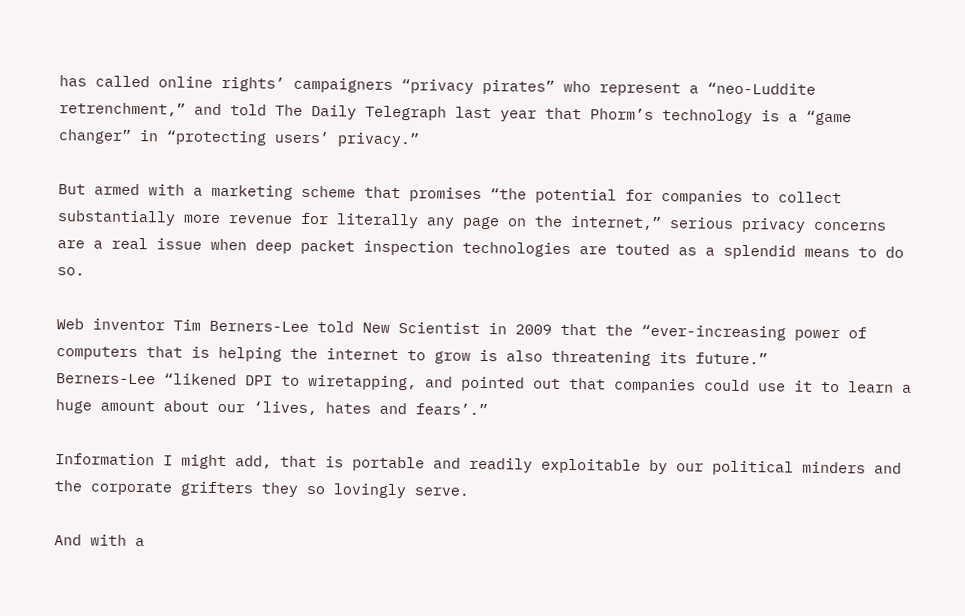has called online rights’ campaigners “privacy pirates” who represent a “neo-Luddite retrenchment,” and told The Daily Telegraph last year that Phorm’s technology is a “game changer” in “protecting users’ privacy.”

But armed with a marketing scheme that promises “the potential for companies to collect substantially more revenue for literally any page on the internet,” serious privacy concerns are a real issue when deep packet inspection technologies are touted as a splendid means to do so.

Web inventor Tim Berners-Lee told New Scientist in 2009 that the “ever-increasing power of computers that is helping the internet to grow is also threatening its future.”
Berners-Lee “likened DPI to wiretapping, and pointed out that companies could use it to learn a huge amount about our ‘lives, hates and fears’.”

Information I might add, that is portable and readily exploitable by our political minders and the corporate grifters they so lovingly serve.

And with a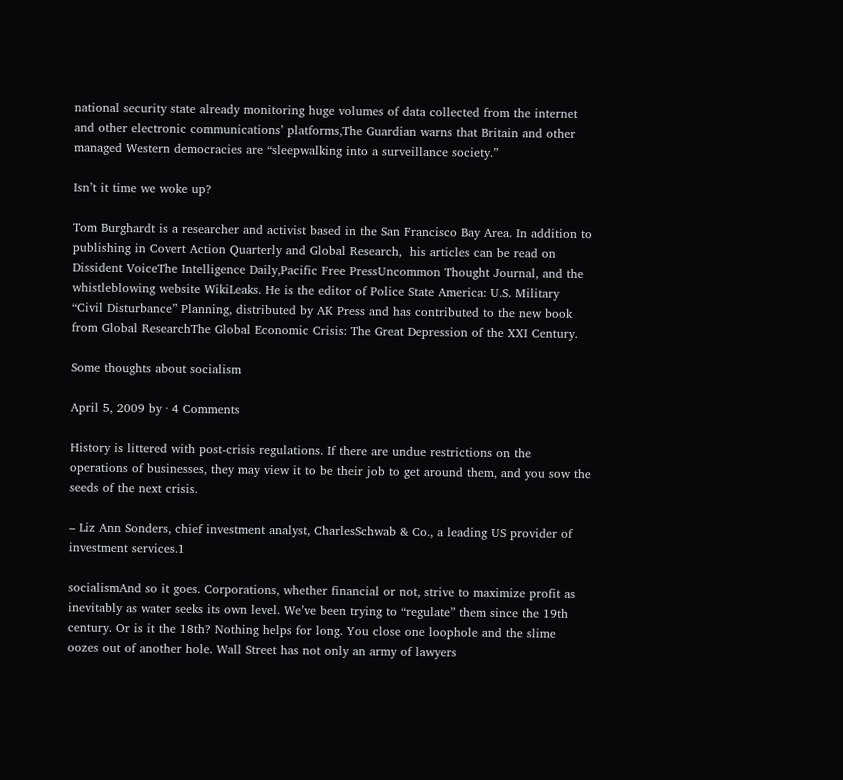national security state already monitoring huge volumes of data collected from the internet and other electronic communications’ platforms,The Guardian warns that Britain and other managed Western democracies are “sleepwalking into a surveillance society.”

Isn’t it time we woke up?

Tom Burghardt is a researcher and activist based in the San Francisco Bay Area. In addition to publishing in Covert Action Quarterly and Global Research,  his articles can be read on Dissident VoiceThe Intelligence Daily,Pacific Free PressUncommon Thought Journal, and the whistleblowing website WikiLeaks. He is the editor of Police State America: U.S. Military “Civil Disturbance” Planning, distributed by AK Press and has contributed to the new book from Global ResearchThe Global Economic Crisis: The Great Depression of the XXI Century.

Some thoughts about socialism

April 5, 2009 by · 4 Comments

History is littered with post-crisis regulations. If there are undue restrictions on the operations of businesses, they may view it to be their job to get around them, and you sow the seeds of the next crisis.

– Liz Ann Sonders, chief investment analyst, CharlesSchwab & Co., a leading US provider of investment services.1

socialismAnd so it goes. Corporations, whether financial or not, strive to maximize profit as inevitably as water seeks its own level. We’ve been trying to “regulate” them since the 19th century. Or is it the 18th? Nothing helps for long. You close one loophole and the slime oozes out of another hole. Wall Street has not only an army of lawyers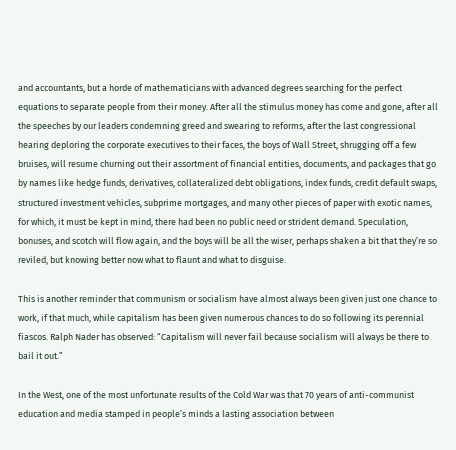and accountants, but a horde of mathematicians with advanced degrees searching for the perfect equations to separate people from their money. After all the stimulus money has come and gone, after all the speeches by our leaders condemning greed and swearing to reforms, after the last congressional hearing deploring the corporate executives to their faces, the boys of Wall Street, shrugging off a few bruises, will resume churning out their assortment of financial entities, documents, and packages that go by names like hedge funds, derivatives, collateralized debt obligations, index funds, credit default swaps, structured investment vehicles, subprime mortgages, and many other pieces of paper with exotic names, for which, it must be kept in mind, there had been no public need or strident demand. Speculation, bonuses, and scotch will flow again, and the boys will be all the wiser, perhaps shaken a bit that they’re so reviled, but knowing better now what to flaunt and what to disguise.

This is another reminder that communism or socialism have almost always been given just one chance to work, if that much, while capitalism has been given numerous chances to do so following its perennial fiascos. Ralph Nader has observed: “Capitalism will never fail because socialism will always be there to bail it out.”

In the West, one of the most unfortunate results of the Cold War was that 70 years of anti-communist education and media stamped in people’s minds a lasting association between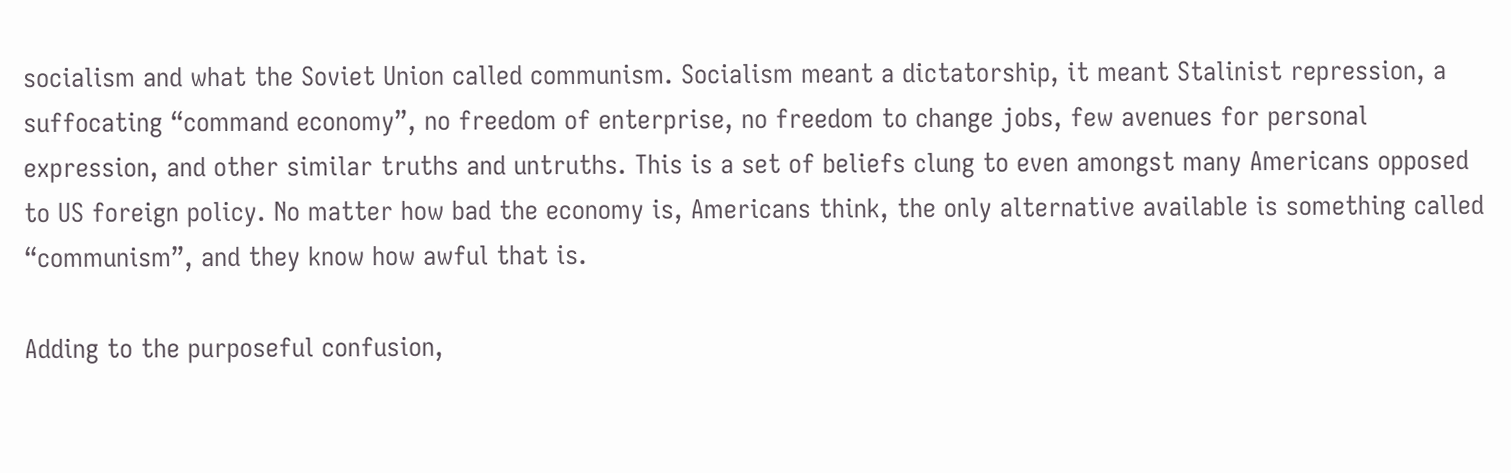socialism and what the Soviet Union called communism. Socialism meant a dictatorship, it meant Stalinist repression, a suffocating “command economy”, no freedom of enterprise, no freedom to change jobs, few avenues for personal expression, and other similar truths and untruths. This is a set of beliefs clung to even amongst many Americans opposed to US foreign policy. No matter how bad the economy is, Americans think, the only alternative available is something called “communism”, and they know how awful that is.

Adding to the purposeful confusion,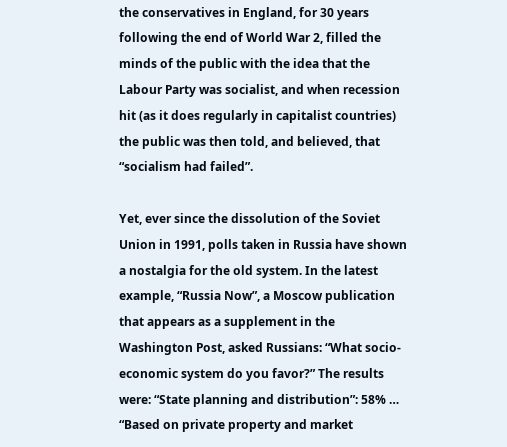the conservatives in England, for 30 years following the end of World War 2, filled the minds of the public with the idea that the Labour Party was socialist, and when recession hit (as it does regularly in capitalist countries) the public was then told, and believed, that “socialism had failed”.

Yet, ever since the dissolution of the Soviet Union in 1991, polls taken in Russia have shown a nostalgia for the old system. In the latest example, “Russia Now”, a Moscow publication that appears as a supplement in the Washington Post, asked Russians: “What socio-economic system do you favor?” The results were: “State planning and distribution”: 58% … “Based on private property and market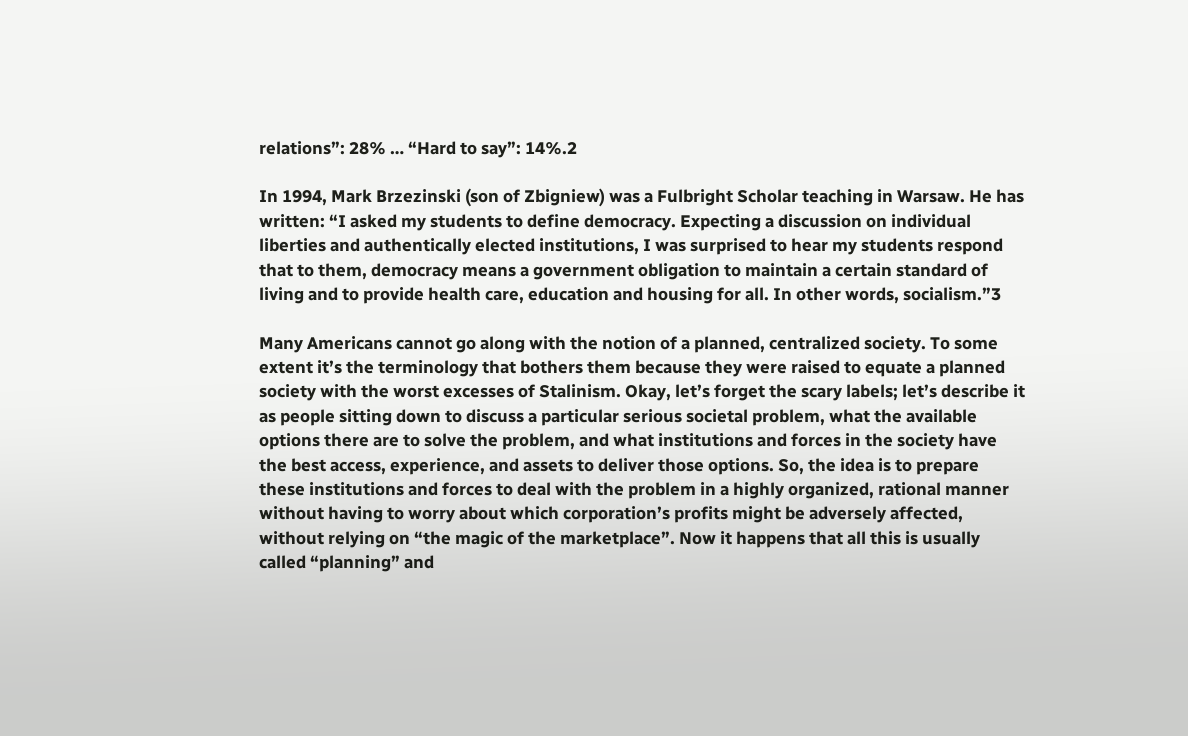relations”: 28% … “Hard to say”: 14%.2

In 1994, Mark Brzezinski (son of Zbigniew) was a Fulbright Scholar teaching in Warsaw. He has written: “I asked my students to define democracy. Expecting a discussion on individual liberties and authentically elected institutions, I was surprised to hear my students respond that to them, democracy means a government obligation to maintain a certain standard of living and to provide health care, education and housing for all. In other words, socialism.”3

Many Americans cannot go along with the notion of a planned, centralized society. To some extent it’s the terminology that bothers them because they were raised to equate a planned society with the worst excesses of Stalinism. Okay, let’s forget the scary labels; let’s describe it as people sitting down to discuss a particular serious societal problem, what the available options there are to solve the problem, and what institutions and forces in the society have the best access, experience, and assets to deliver those options. So, the idea is to prepare these institutions and forces to deal with the problem in a highly organized, rational manner without having to worry about which corporation’s profits might be adversely affected, without relying on “the magic of the marketplace”. Now it happens that all this is usually called “planning” and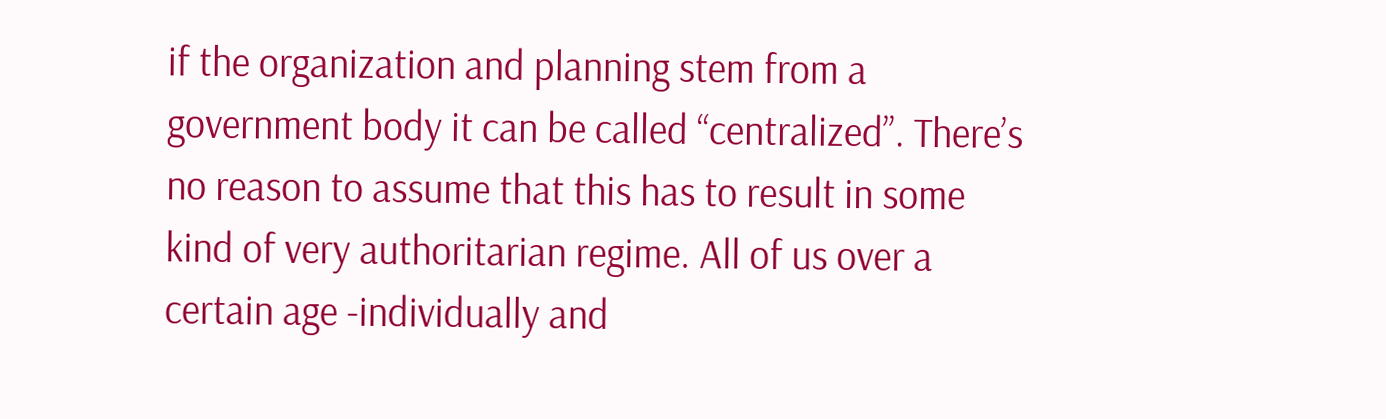if the organization and planning stem from a government body it can be called “centralized”. There’s no reason to assume that this has to result in some kind of very authoritarian regime. All of us over a certain age -individually and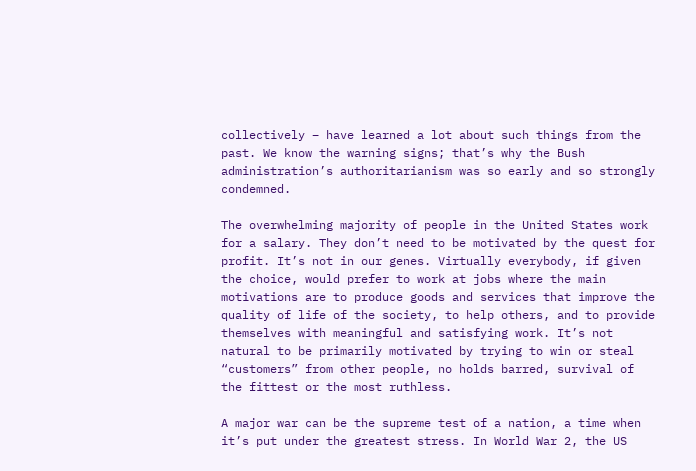collectively – have learned a lot about such things from the past. We know the warning signs; that’s why the Bush administration’s authoritarianism was so early and so strongly condemned.

The overwhelming majority of people in the United States work for a salary. They don’t need to be motivated by the quest for profit. It’s not in our genes. Virtually everybody, if given the choice, would prefer to work at jobs where the main motivations are to produce goods and services that improve the quality of life of the society, to help others, and to provide themselves with meaningful and satisfying work. It’s not natural to be primarily motivated by trying to win or steal “customers” from other people, no holds barred, survival of the fittest or the most ruthless.

A major war can be the supreme test of a nation, a time when it’s put under the greatest stress. In World War 2, the US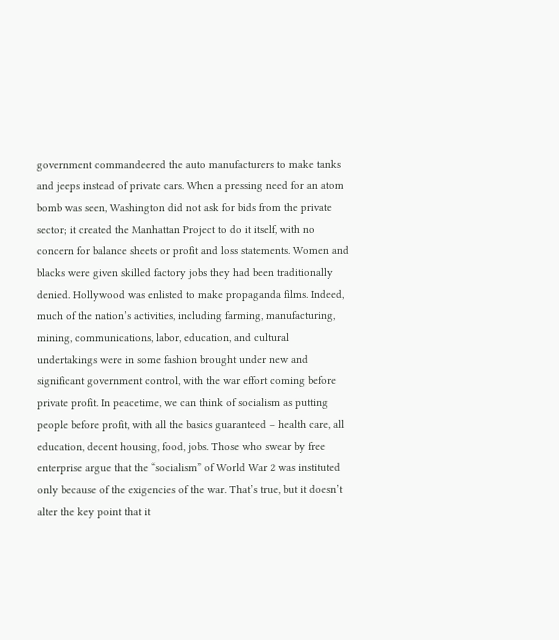government commandeered the auto manufacturers to make tanks and jeeps instead of private cars. When a pressing need for an atom bomb was seen, Washington did not ask for bids from the private sector; it created the Manhattan Project to do it itself, with no concern for balance sheets or profit and loss statements. Women and blacks were given skilled factory jobs they had been traditionally denied. Hollywood was enlisted to make propaganda films. Indeed, much of the nation’s activities, including farming, manufacturing, mining, communications, labor, education, and cultural undertakings were in some fashion brought under new and significant government control, with the war effort coming before private profit. In peacetime, we can think of socialism as putting people before profit, with all the basics guaranteed – health care, all education, decent housing, food, jobs. Those who swear by free enterprise argue that the “socialism” of World War 2 was instituted only because of the exigencies of the war. That’s true, but it doesn’t alter the key point that it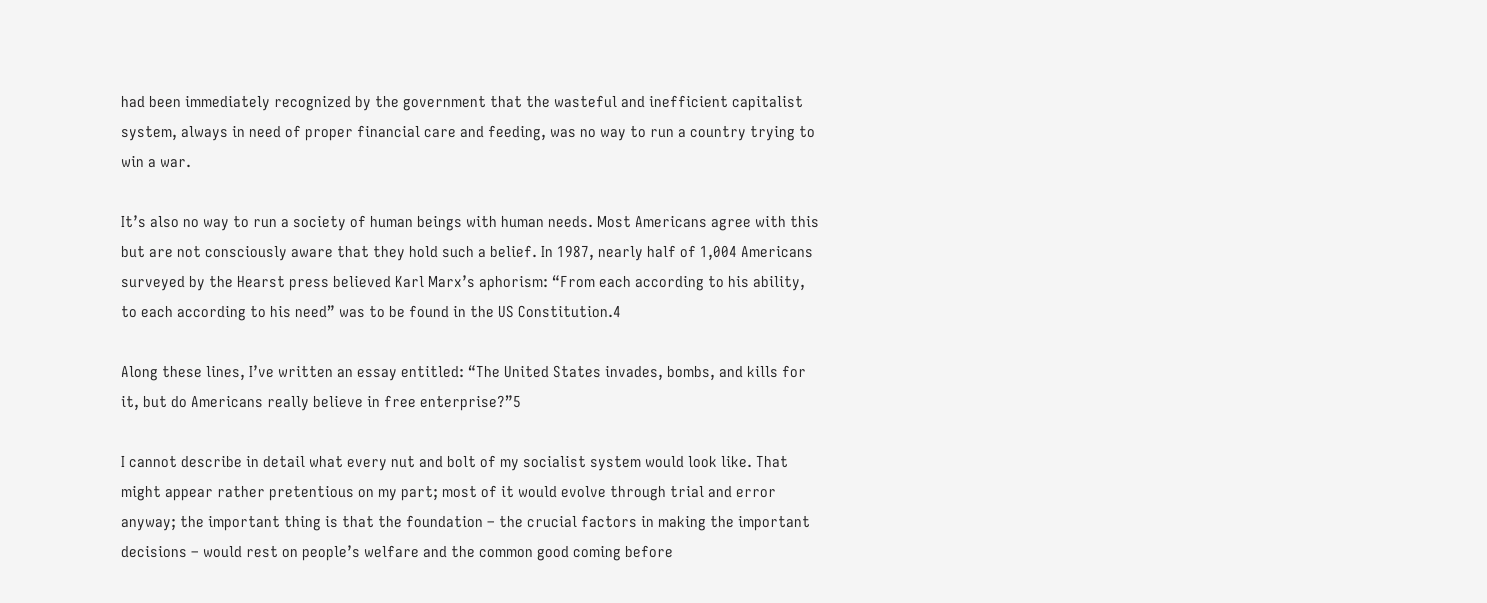had been immediately recognized by the government that the wasteful and inefficient capitalist system, always in need of proper financial care and feeding, was no way to run a country trying to win a war.

It’s also no way to run a society of human beings with human needs. Most Americans agree with this but are not consciously aware that they hold such a belief. In 1987, nearly half of 1,004 Americans surveyed by the Hearst press believed Karl Marx’s aphorism: “From each according to his ability, to each according to his need” was to be found in the US Constitution.4

Along these lines, I’ve written an essay entitled: “The United States invades, bombs, and kills for it, but do Americans really believe in free enterprise?”5

I cannot describe in detail what every nut and bolt of my socialist system would look like. That might appear rather pretentious on my part; most of it would evolve through trial and error anyway; the important thing is that the foundation – the crucial factors in making the important decisions – would rest on people’s welfare and the common good coming before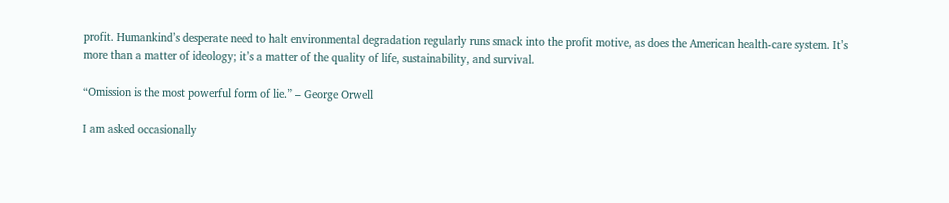profit. Humankind’s desperate need to halt environmental degradation regularly runs smack into the profit motive, as does the American health-care system. It’s more than a matter of ideology; it’s a matter of the quality of life, sustainability, and survival.

“Omission is the most powerful form of lie.” – George Orwell

I am asked occasionally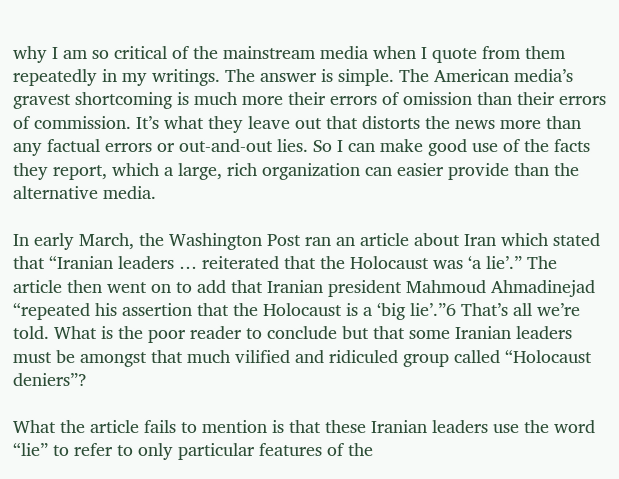why I am so critical of the mainstream media when I quote from them repeatedly in my writings. The answer is simple. The American media’s gravest shortcoming is much more their errors of omission than their errors of commission. It’s what they leave out that distorts the news more than any factual errors or out-and-out lies. So I can make good use of the facts they report, which a large, rich organization can easier provide than the alternative media.

In early March, the Washington Post ran an article about Iran which stated that “Iranian leaders … reiterated that the Holocaust was ‘a lie’.” The article then went on to add that Iranian president Mahmoud Ahmadinejad “repeated his assertion that the Holocaust is a ‘big lie’.”6 That’s all we’re told. What is the poor reader to conclude but that some Iranian leaders must be amongst that much vilified and ridiculed group called “Holocaust deniers”?

What the article fails to mention is that these Iranian leaders use the word “lie” to refer to only particular features of the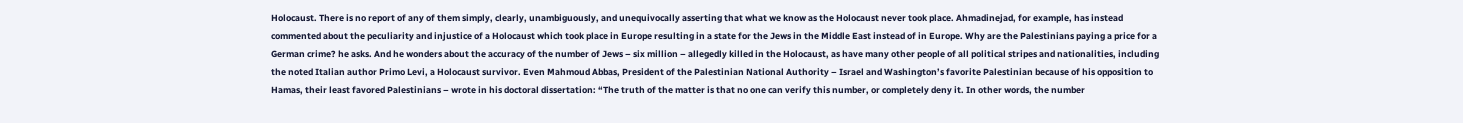Holocaust. There is no report of any of them simply, clearly, unambiguously, and unequivocally asserting that what we know as the Holocaust never took place. Ahmadinejad, for example, has instead commented about the peculiarity and injustice of a Holocaust which took place in Europe resulting in a state for the Jews in the Middle East instead of in Europe. Why are the Palestinians paying a price for a German crime? he asks. And he wonders about the accuracy of the number of Jews – six million – allegedly killed in the Holocaust, as have many other people of all political stripes and nationalities, including the noted Italian author Primo Levi, a Holocaust survivor. Even Mahmoud Abbas, President of the Palestinian National Authority – Israel and Washington’s favorite Palestinian because of his opposition to Hamas, their least favored Palestinians – wrote in his doctoral dissertation: “The truth of the matter is that no one can verify this number, or completely deny it. In other words, the number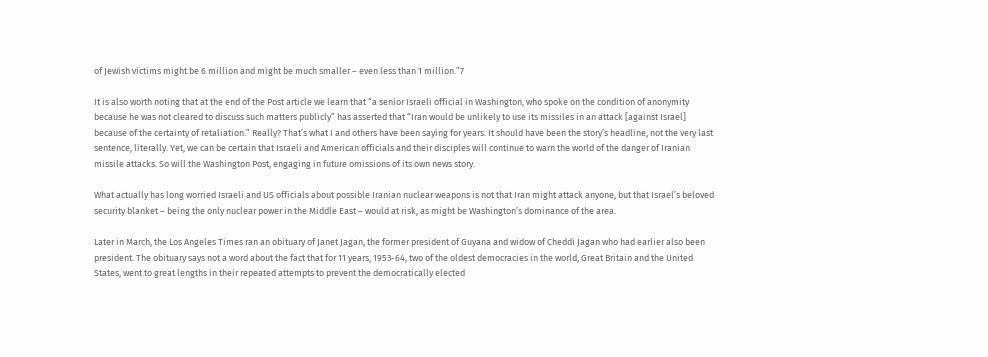of Jewish victims might be 6 million and might be much smaller – even less than 1 million.”7

It is also worth noting that at the end of the Post article we learn that “a senior Israeli official in Washington, who spoke on the condition of anonymity because he was not cleared to discuss such matters publicly” has asserted that “Iran would be unlikely to use its missiles in an attack [against Israel] because of the certainty of retaliation.” Really? That’s what I and others have been saying for years. It should have been the story’s headline, not the very last sentence, literally. Yet, we can be certain that Israeli and American officials and their disciples will continue to warn the world of the danger of Iranian missile attacks. So will the Washington Post, engaging in future omissions of its own news story.

What actually has long worried Israeli and US officials about possible Iranian nuclear weapons is not that Iran might attack anyone, but that Israel’s beloved security blanket – being the only nuclear power in the Middle East – would at risk, as might be Washington’s dominance of the area.

Later in March, the Los Angeles Times ran an obituary of Janet Jagan, the former president of Guyana and widow of Cheddi Jagan who had earlier also been president. The obituary says not a word about the fact that for 11 years, 1953-64, two of the oldest democracies in the world, Great Britain and the United States, went to great lengths in their repeated attempts to prevent the democratically elected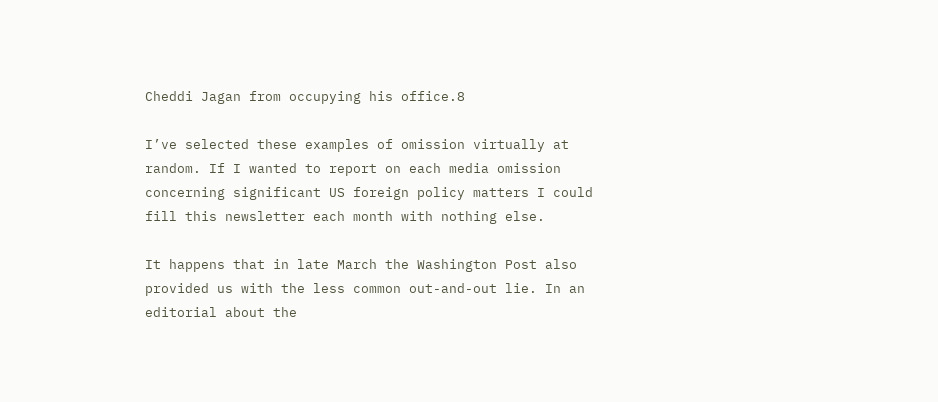Cheddi Jagan from occupying his office.8

I’ve selected these examples of omission virtually at random. If I wanted to report on each media omission concerning significant US foreign policy matters I could fill this newsletter each month with nothing else.

It happens that in late March the Washington Post also provided us with the less common out-and-out lie. In an editorial about the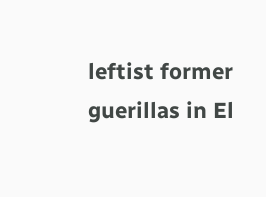leftist former guerillas in El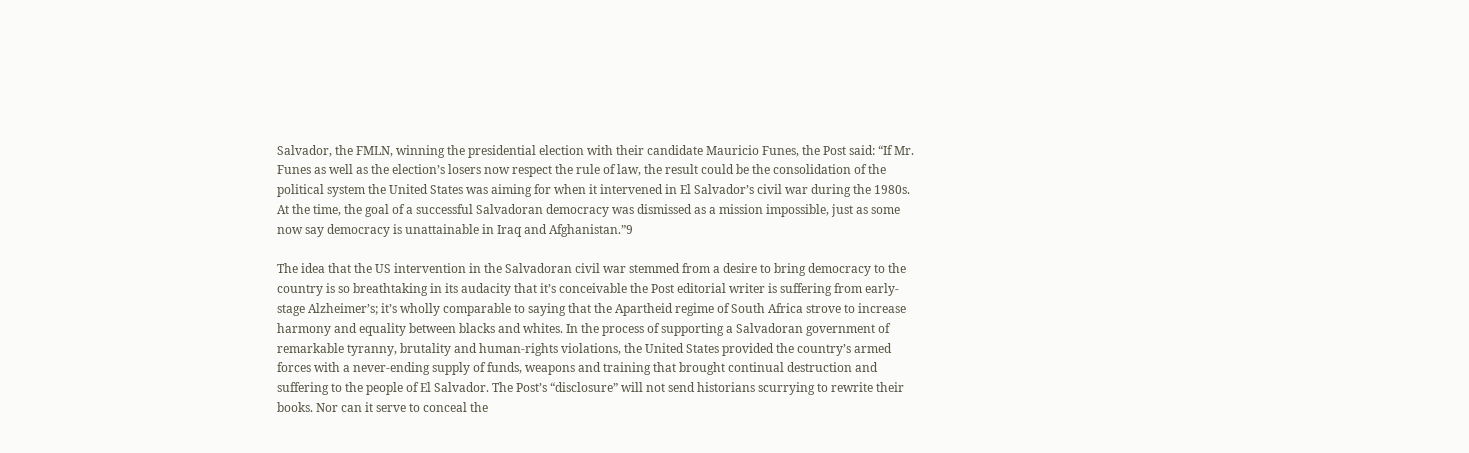Salvador, the FMLN, winning the presidential election with their candidate Mauricio Funes, the Post said: “If Mr. Funes as well as the election’s losers now respect the rule of law, the result could be the consolidation of the political system the United States was aiming for when it intervened in El Salvador’s civil war during the 1980s. At the time, the goal of a successful Salvadoran democracy was dismissed as a mission impossible, just as some now say democracy is unattainable in Iraq and Afghanistan.”9

The idea that the US intervention in the Salvadoran civil war stemmed from a desire to bring democracy to the country is so breathtaking in its audacity that it’s conceivable the Post editorial writer is suffering from early-stage Alzheimer’s; it’s wholly comparable to saying that the Apartheid regime of South Africa strove to increase harmony and equality between blacks and whites. In the process of supporting a Salvadoran government of remarkable tyranny, brutality and human-rights violations, the United States provided the country’s armed forces with a never-ending supply of funds, weapons and training that brought continual destruction and suffering to the people of El Salvador. The Post’s “disclosure” will not send historians scurrying to rewrite their books. Nor can it serve to conceal the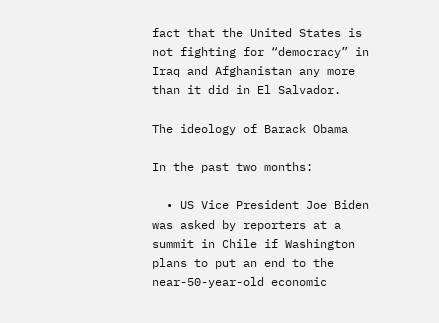fact that the United States is not fighting for “democracy” in Iraq and Afghanistan any more than it did in El Salvador.

The ideology of Barack Obama

In the past two months:

  • US Vice President Joe Biden was asked by reporters at a summit in Chile if Washington plans to put an end to the near-50-year-old economic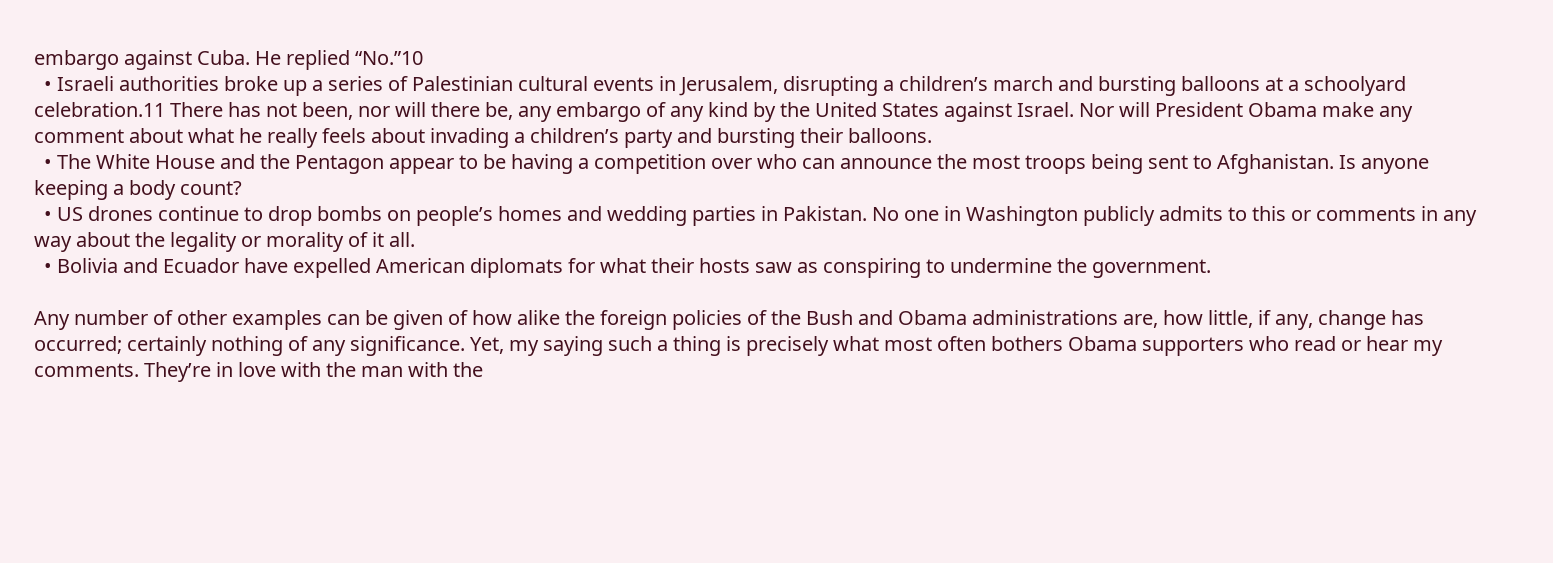embargo against Cuba. He replied “No.”10
  • Israeli authorities broke up a series of Palestinian cultural events in Jerusalem, disrupting a children’s march and bursting balloons at a schoolyard celebration.11 There has not been, nor will there be, any embargo of any kind by the United States against Israel. Nor will President Obama make any comment about what he really feels about invading a children’s party and bursting their balloons.
  • The White House and the Pentagon appear to be having a competition over who can announce the most troops being sent to Afghanistan. Is anyone keeping a body count?
  • US drones continue to drop bombs on people’s homes and wedding parties in Pakistan. No one in Washington publicly admits to this or comments in any way about the legality or morality of it all.
  • Bolivia and Ecuador have expelled American diplomats for what their hosts saw as conspiring to undermine the government.

Any number of other examples can be given of how alike the foreign policies of the Bush and Obama administrations are, how little, if any, change has occurred; certainly nothing of any significance. Yet, my saying such a thing is precisely what most often bothers Obama supporters who read or hear my comments. They’re in love with the man with the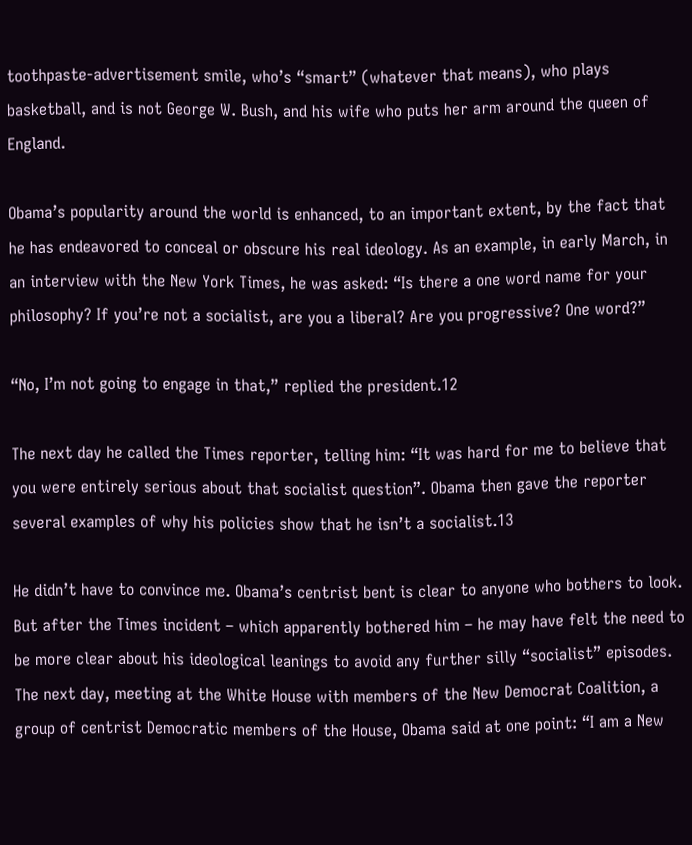toothpaste-advertisement smile, who’s “smart” (whatever that means), who plays basketball, and is not George W. Bush, and his wife who puts her arm around the queen of England.

Obama’s popularity around the world is enhanced, to an important extent, by the fact that he has endeavored to conceal or obscure his real ideology. As an example, in early March, in an interview with the New York Times, he was asked: “Is there a one word name for your philosophy? If you’re not a socialist, are you a liberal? Are you progressive? One word?”

“No, I’m not going to engage in that,” replied the president.12

The next day he called the Times reporter, telling him: “It was hard for me to believe that you were entirely serious about that socialist question”. Obama then gave the reporter several examples of why his policies show that he isn’t a socialist.13

He didn’t have to convince me. Obama’s centrist bent is clear to anyone who bothers to look. But after the Times incident – which apparently bothered him – he may have felt the need to be more clear about his ideological leanings to avoid any further silly “socialist” episodes. The next day, meeting at the White House with members of the New Democrat Coalition, a group of centrist Democratic members of the House, Obama said at one point: “I am a New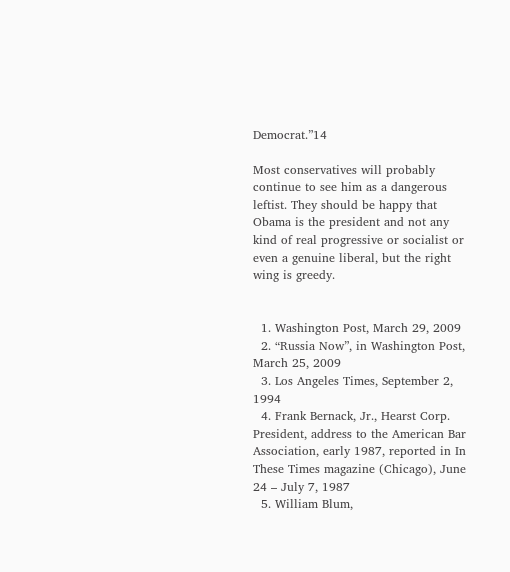Democrat.”14

Most conservatives will probably continue to see him as a dangerous leftist. They should be happy that Obama is the president and not any kind of real progressive or socialist or even a genuine liberal, but the right wing is greedy.


  1. Washington Post, March 29, 2009
  2. “Russia Now”, in Washington Post, March 25, 2009
  3. Los Angeles Times, September 2, 1994
  4. Frank Bernack, Jr., Hearst Corp. President, address to the American Bar Association, early 1987, reported in In These Times magazine (Chicago), June 24 – July 7, 1987
  5. William Blum,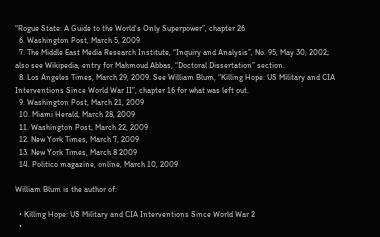“Rogue State: A Guide to the World’s Only Superpower”, chapter 26
  6. Washington Post, March 5, 2009
  7. The Middle East Media Research Institute, “Inquiry and Analysis”, No. 95, May 30, 2002; also see Wikipedia, entry for Mahmoud Abbas, “Doctoral Dissertation” section.
  8. Los Angeles Times, March 29, 2009. See William Blum, “Killing Hope: US Military and CIA Interventions Since World War II”, chapter 16 for what was left out.
  9. Washington Post, March 21, 2009
  10. Miami Herald, March 28, 2009
  11. Washington Post, March 22, 2009
  12. New York Times, March 7, 2009
  13. New York Times, March 8 2009
  14. Politico magazine, online, March 10, 2009

William Blum is the author of:

  • Killing Hope: US Military and CIA Interventions Since World War 2
  •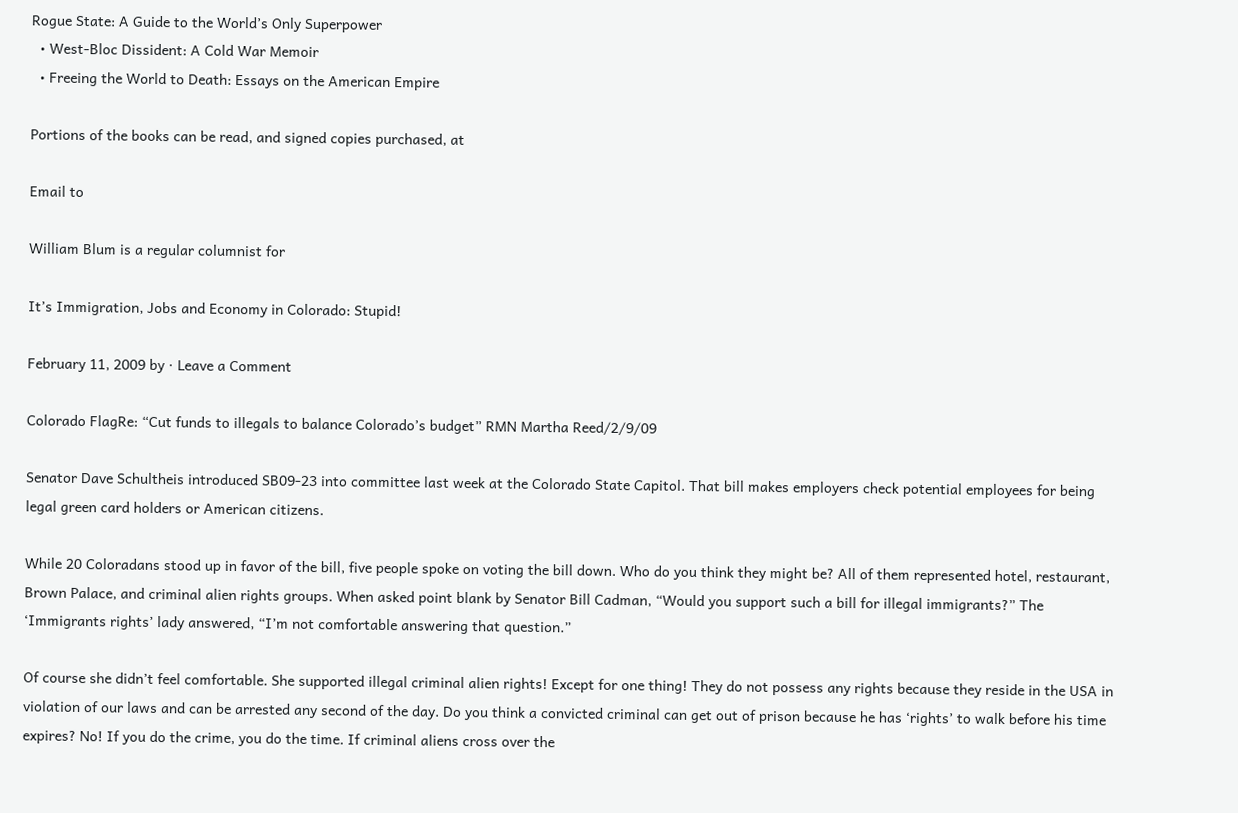Rogue State: A Guide to the World’s Only Superpower
  • West-Bloc Dissident: A Cold War Memoir
  • Freeing the World to Death: Essays on the American Empire

Portions of the books can be read, and signed copies purchased, at

Email to

William Blum is a regular columnist for

It’s Immigration, Jobs and Economy in Colorado: Stupid!

February 11, 2009 by · Leave a Comment

Colorado FlagRe: “Cut funds to illegals to balance Colorado’s budget” RMN Martha Reed/2/9/09

Senator Dave Schultheis introduced SB09-23 into committee last week at the Colorado State Capitol. That bill makes employers check potential employees for being legal green card holders or American citizens.

While 20 Coloradans stood up in favor of the bill, five people spoke on voting the bill down. Who do you think they might be? All of them represented hotel, restaurant, Brown Palace, and criminal alien rights groups. When asked point blank by Senator Bill Cadman, “Would you support such a bill for illegal immigrants?” The ‘Immigrants rights’ lady answered, “I’m not comfortable answering that question.”

Of course she didn’t feel comfortable. She supported illegal criminal alien rights! Except for one thing! They do not possess any rights because they reside in the USA in violation of our laws and can be arrested any second of the day. Do you think a convicted criminal can get out of prison because he has ‘rights’ to walk before his time expires? No! If you do the crime, you do the time. If criminal aliens cross over the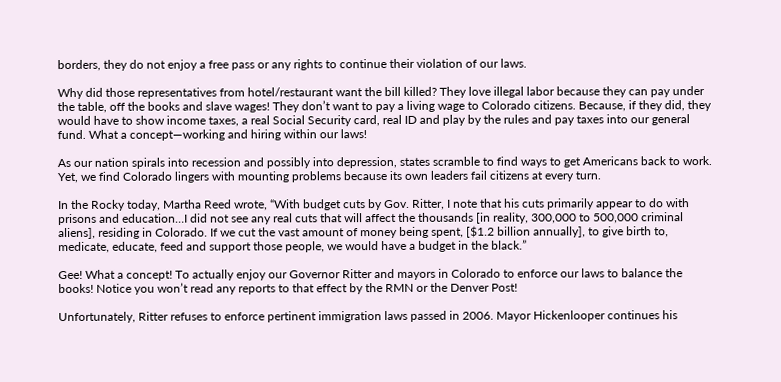borders, they do not enjoy a free pass or any rights to continue their violation of our laws.

Why did those representatives from hotel/restaurant want the bill killed? They love illegal labor because they can pay under the table, off the books and slave wages! They don’t want to pay a living wage to Colorado citizens. Because, if they did, they would have to show income taxes, a real Social Security card, real ID and play by the rules and pay taxes into our general fund. What a concept—working and hiring within our laws!

As our nation spirals into recession and possibly into depression, states scramble to find ways to get Americans back to work. Yet, we find Colorado lingers with mounting problems because its own leaders fail citizens at every turn.

In the Rocky today, Martha Reed wrote, “With budget cuts by Gov. Ritter, I note that his cuts primarily appear to do with prisons and education…I did not see any real cuts that will affect the thousands [in reality, 300,000 to 500,000 criminal aliens], residing in Colorado. If we cut the vast amount of money being spent, [$1.2 billion annually], to give birth to, medicate, educate, feed and support those people, we would have a budget in the black.”

Gee! What a concept! To actually enjoy our Governor Ritter and mayors in Colorado to enforce our laws to balance the books! Notice you won’t read any reports to that effect by the RMN or the Denver Post!

Unfortunately, Ritter refuses to enforce pertinent immigration laws passed in 2006. Mayor Hickenlooper continues his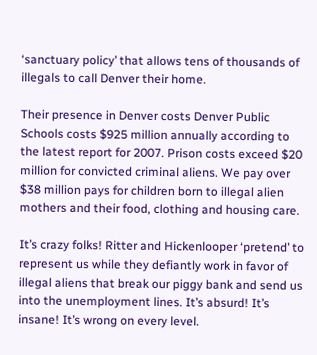‘sanctuary policy’ that allows tens of thousands of illegals to call Denver their home.

Their presence in Denver costs Denver Public Schools costs $925 million annually according to the latest report for 2007. Prison costs exceed $20 million for convicted criminal aliens. We pay over $38 million pays for children born to illegal alien mothers and their food, clothing and housing care.

It’s crazy folks! Ritter and Hickenlooper ‘pretend’ to represent us while they defiantly work in favor of illegal aliens that break our piggy bank and send us into the unemployment lines. It’s absurd! It’s insane! It’s wrong on every level.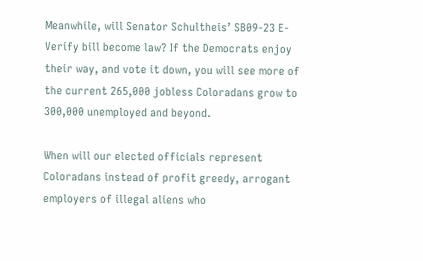Meanwhile, will Senator Schultheis’ SB09-23 E-Verify bill become law? If the Democrats enjoy their way, and vote it down, you will see more of the current 265,000 jobless Coloradans grow to 300,000 unemployed and beyond.

When will our elected officials represent Coloradans instead of profit greedy, arrogant employers of illegal aliens who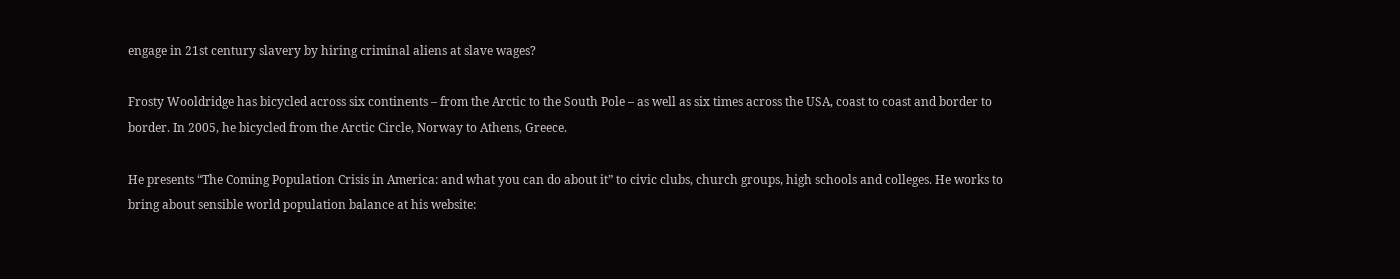engage in 21st century slavery by hiring criminal aliens at slave wages?

Frosty Wooldridge has bicycled across six continents – from the Arctic to the South Pole – as well as six times across the USA, coast to coast and border to border. In 2005, he bicycled from the Arctic Circle, Norway to Athens, Greece.

He presents “The Coming Population Crisis in America: and what you can do about it” to civic clubs, church groups, high schools and colleges. He works to bring about sensible world population balance at his website: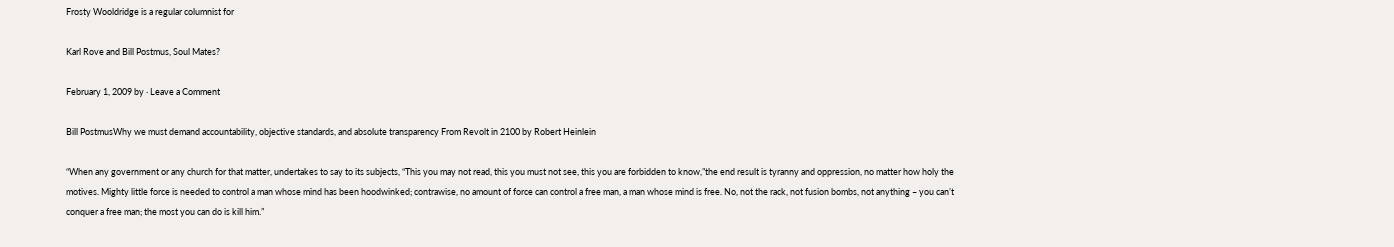Frosty Wooldridge is a regular columnist for

Karl Rove and Bill Postmus, Soul Mates?

February 1, 2009 by · Leave a Comment

Bill PostmusWhy we must demand accountability, objective standards, and absolute transparency From Revolt in 2100 by Robert Heinlein

“When any government or any church for that matter, undertakes to say to its subjects, “This you may not read, this you must not see, this you are forbidden to know,”the end result is tyranny and oppression, no matter how holy the motives. Mighty little force is needed to control a man whose mind has been hoodwinked; contrawise, no amount of force can control a free man, a man whose mind is free. No, not the rack, not fusion bombs, not anything – you can’t conquer a free man; the most you can do is kill him.”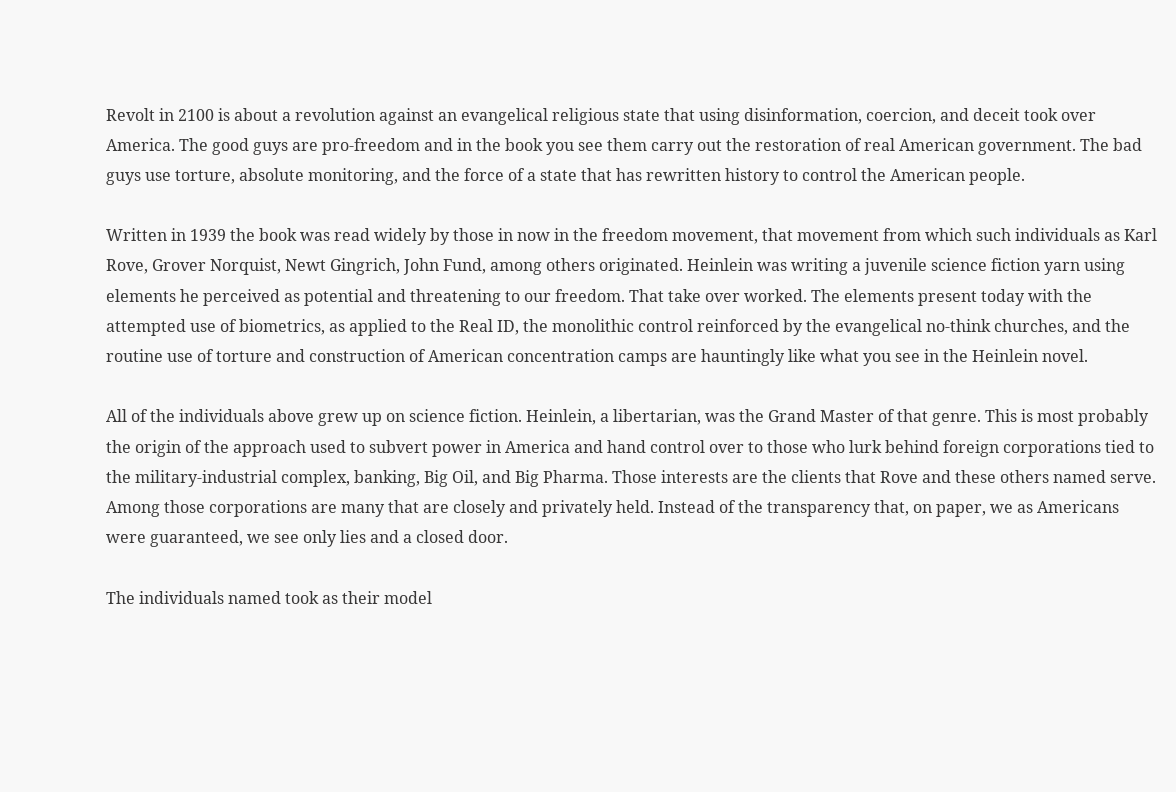Revolt in 2100 is about a revolution against an evangelical religious state that using disinformation, coercion, and deceit took over America. The good guys are pro-freedom and in the book you see them carry out the restoration of real American government. The bad guys use torture, absolute monitoring, and the force of a state that has rewritten history to control the American people.

Written in 1939 the book was read widely by those in now in the freedom movement, that movement from which such individuals as Karl Rove, Grover Norquist, Newt Gingrich, John Fund, among others originated. Heinlein was writing a juvenile science fiction yarn using elements he perceived as potential and threatening to our freedom. That take over worked. The elements present today with the attempted use of biometrics, as applied to the Real ID, the monolithic control reinforced by the evangelical no-think churches, and the routine use of torture and construction of American concentration camps are hauntingly like what you see in the Heinlein novel.

All of the individuals above grew up on science fiction. Heinlein, a libertarian, was the Grand Master of that genre. This is most probably the origin of the approach used to subvert power in America and hand control over to those who lurk behind foreign corporations tied to the military-industrial complex, banking, Big Oil, and Big Pharma. Those interests are the clients that Rove and these others named serve. Among those corporations are many that are closely and privately held. Instead of the transparency that, on paper, we as Americans were guaranteed, we see only lies and a closed door.

The individuals named took as their model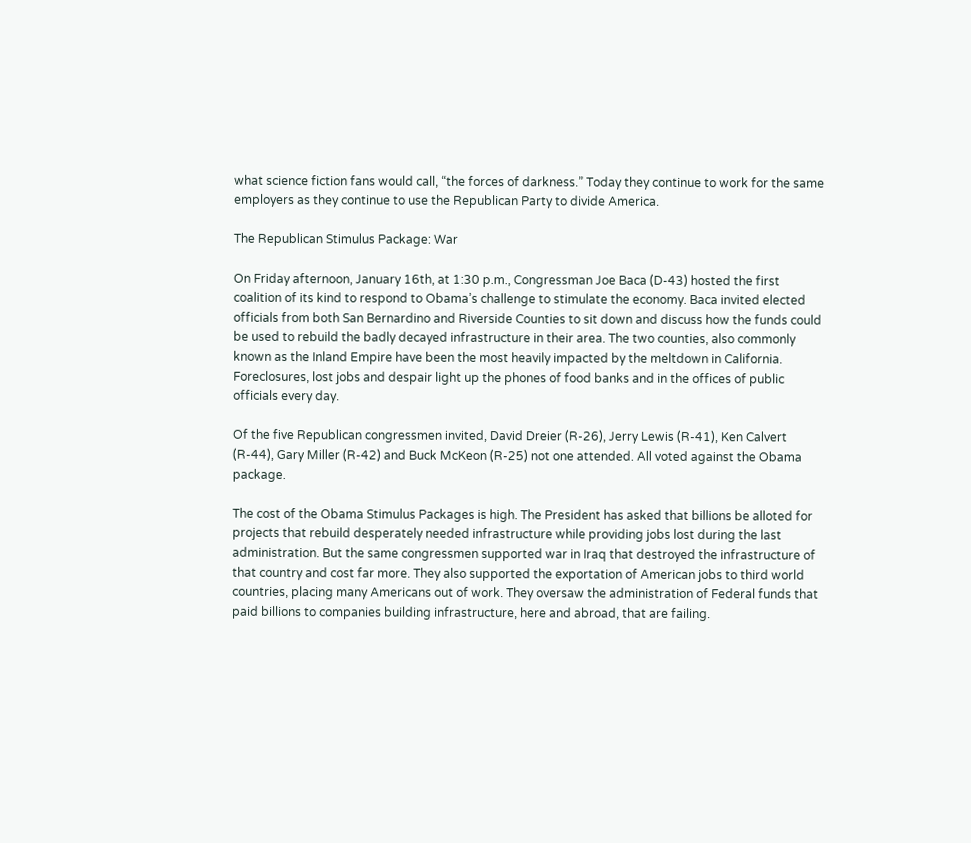what science fiction fans would call, “the forces of darkness.” Today they continue to work for the same employers as they continue to use the Republican Party to divide America.

The Republican Stimulus Package: War

On Friday afternoon, January 16th, at 1:30 p.m., Congressman Joe Baca (D-43) hosted the first coalition of its kind to respond to Obama’s challenge to stimulate the economy. Baca invited elected officials from both San Bernardino and Riverside Counties to sit down and discuss how the funds could be used to rebuild the badly decayed infrastructure in their area. The two counties, also commonly known as the Inland Empire have been the most heavily impacted by the meltdown in California. Foreclosures, lost jobs and despair light up the phones of food banks and in the offices of public officials every day.

Of the five Republican congressmen invited, David Dreier (R-26), Jerry Lewis (R-41), Ken Calvert (R-44), Gary Miller (R-42) and Buck McKeon (R-25) not one attended. All voted against the Obama package.

The cost of the Obama Stimulus Packages is high. The President has asked that billions be alloted for projects that rebuild desperately needed infrastructure while providing jobs lost during the last administration. But the same congressmen supported war in Iraq that destroyed the infrastructure of that country and cost far more. They also supported the exportation of American jobs to third world countries, placing many Americans out of work. They oversaw the administration of Federal funds that paid billions to companies building infrastructure, here and abroad, that are failing.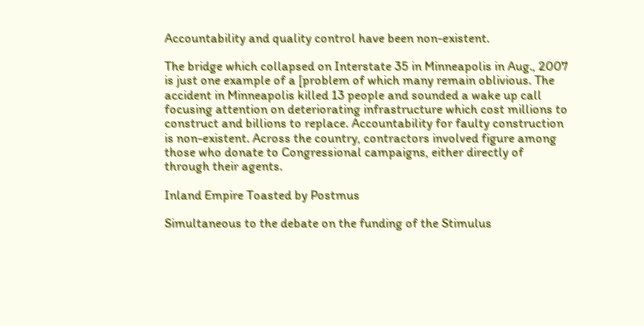Accountability and quality control have been non-existent.

The bridge which collapsed on Interstate 35 in Minneapolis in Aug., 2007 is just one example of a [problem of which many remain oblivious. The accident in Minneapolis killed 13 people and sounded a wake up call focusing attention on deteriorating infrastructure which cost millions to construct and billions to replace. Accountability for faulty construction is non-existent. Across the country, contractors involved figure among those who donate to Congressional campaigns, either directly of through their agents.

Inland Empire Toasted by Postmus

Simultaneous to the debate on the funding of the Stimulus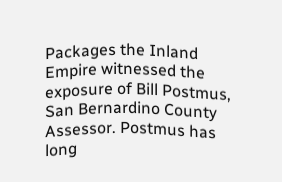Packages the Inland Empire witnessed the exposure of Bill Postmus, San Bernardino County Assessor. Postmus has long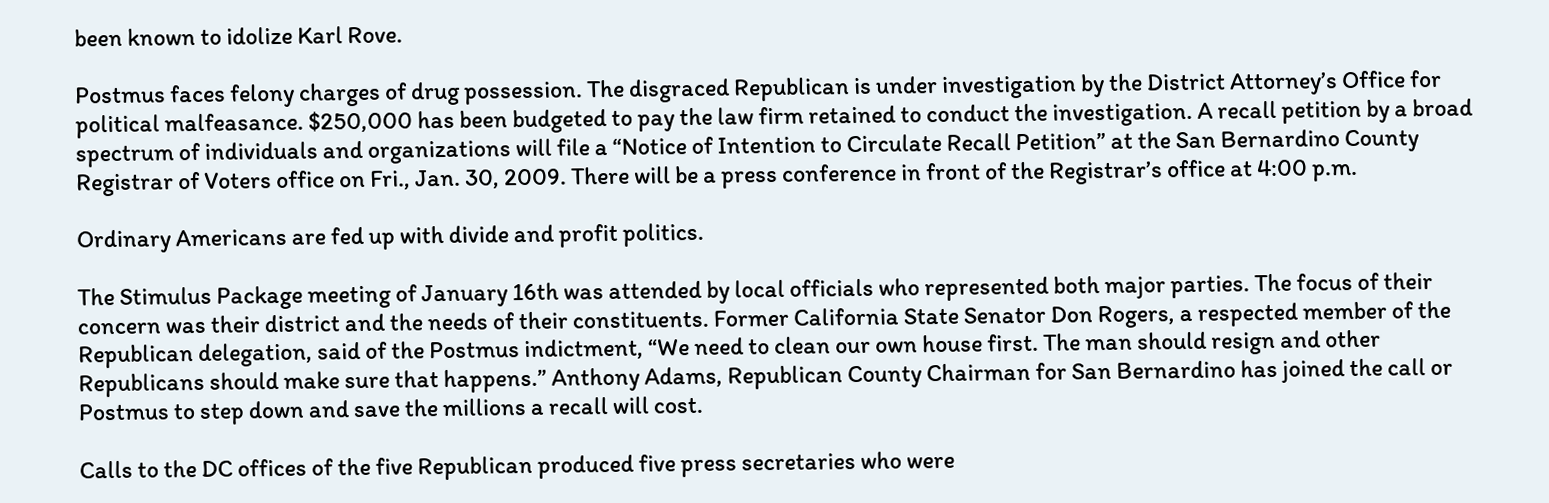been known to idolize Karl Rove.

Postmus faces felony charges of drug possession. The disgraced Republican is under investigation by the District Attorney’s Office for political malfeasance. $250,000 has been budgeted to pay the law firm retained to conduct the investigation. A recall petition by a broad spectrum of individuals and organizations will file a “Notice of Intention to Circulate Recall Petition” at the San Bernardino County Registrar of Voters office on Fri., Jan. 30, 2009. There will be a press conference in front of the Registrar’s office at 4:00 p.m.

Ordinary Americans are fed up with divide and profit politics.

The Stimulus Package meeting of January 16th was attended by local officials who represented both major parties. The focus of their concern was their district and the needs of their constituents. Former California State Senator Don Rogers, a respected member of the Republican delegation, said of the Postmus indictment, “We need to clean our own house first. The man should resign and other Republicans should make sure that happens.” Anthony Adams, Republican County Chairman for San Bernardino has joined the call or Postmus to step down and save the millions a recall will cost.

Calls to the DC offices of the five Republican produced five press secretaries who were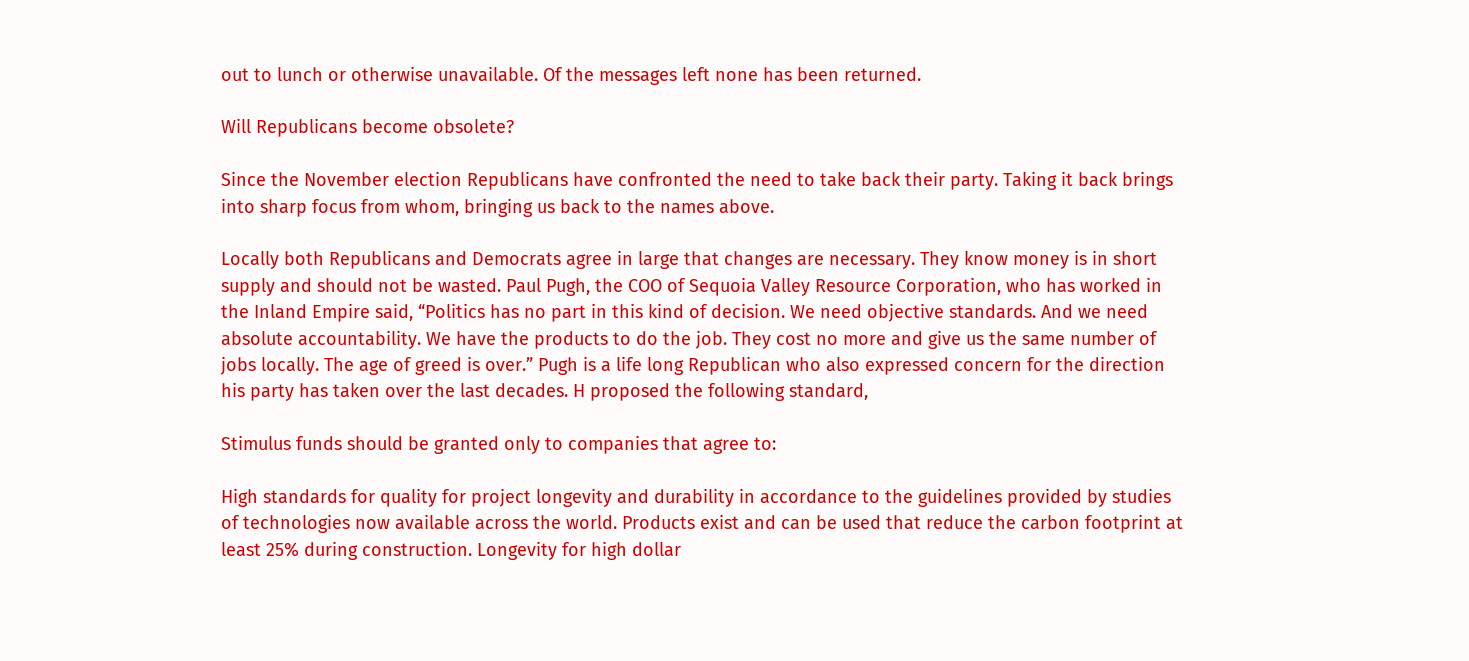out to lunch or otherwise unavailable. Of the messages left none has been returned.

Will Republicans become obsolete?

Since the November election Republicans have confronted the need to take back their party. Taking it back brings into sharp focus from whom, bringing us back to the names above.

Locally both Republicans and Democrats agree in large that changes are necessary. They know money is in short supply and should not be wasted. Paul Pugh, the COO of Sequoia Valley Resource Corporation, who has worked in the Inland Empire said, “Politics has no part in this kind of decision. We need objective standards. And we need absolute accountability. We have the products to do the job. They cost no more and give us the same number of jobs locally. The age of greed is over.” Pugh is a life long Republican who also expressed concern for the direction his party has taken over the last decades. H proposed the following standard,

Stimulus funds should be granted only to companies that agree to:

High standards for quality for project longevity and durability in accordance to the guidelines provided by studies of technologies now available across the world. Products exist and can be used that reduce the carbon footprint at least 25% during construction. Longevity for high dollar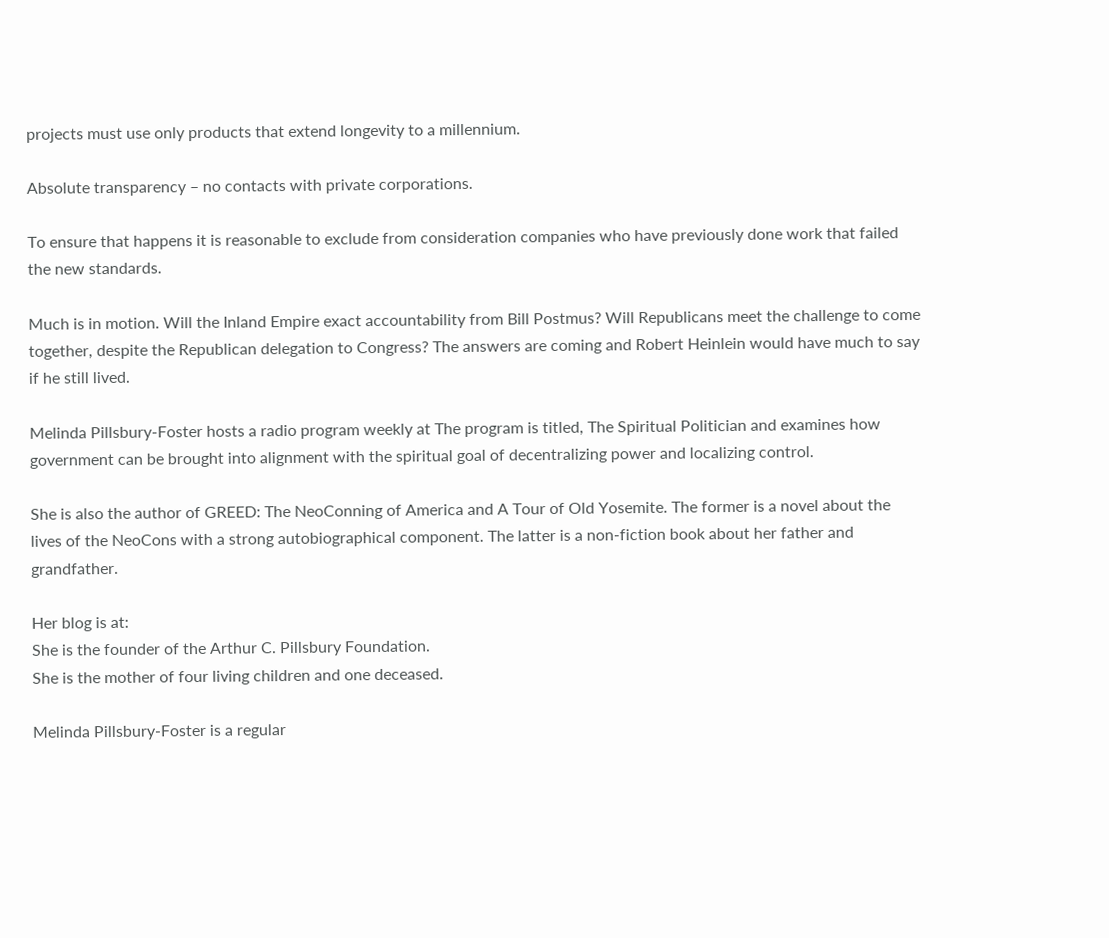projects must use only products that extend longevity to a millennium.

Absolute transparency – no contacts with private corporations.

To ensure that happens it is reasonable to exclude from consideration companies who have previously done work that failed the new standards.

Much is in motion. Will the Inland Empire exact accountability from Bill Postmus? Will Republicans meet the challenge to come together, despite the Republican delegation to Congress? The answers are coming and Robert Heinlein would have much to say if he still lived.

Melinda Pillsbury-Foster hosts a radio program weekly at The program is titled, The Spiritual Politician and examines how government can be brought into alignment with the spiritual goal of decentralizing power and localizing control.

She is also the author of GREED: The NeoConning of America and A Tour of Old Yosemite. The former is a novel about the lives of the NeoCons with a strong autobiographical component. The latter is a non-fiction book about her father and grandfather.

Her blog is at:
She is the founder of the Arthur C. Pillsbury Foundation.
She is the mother of four living children and one deceased.

Melinda Pillsbury-Foster is a regular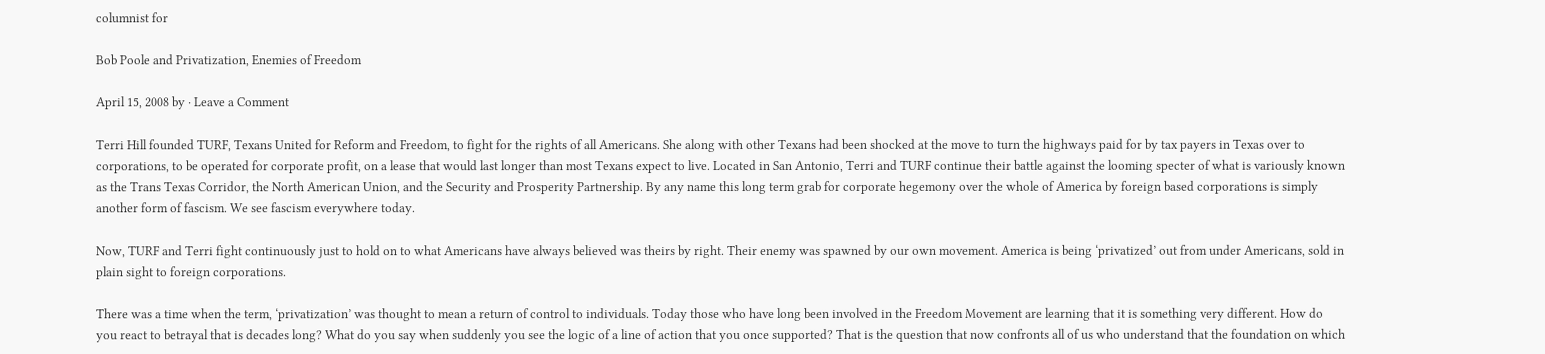columnist for

Bob Poole and Privatization, Enemies of Freedom

April 15, 2008 by · Leave a Comment

Terri Hill founded TURF, Texans United for Reform and Freedom, to fight for the rights of all Americans. She along with other Texans had been shocked at the move to turn the highways paid for by tax payers in Texas over to corporations, to be operated for corporate profit, on a lease that would last longer than most Texans expect to live. Located in San Antonio, Terri and TURF continue their battle against the looming specter of what is variously known as the Trans Texas Corridor, the North American Union, and the Security and Prosperity Partnership. By any name this long term grab for corporate hegemony over the whole of America by foreign based corporations is simply another form of fascism. We see fascism everywhere today.

Now, TURF and Terri fight continuously just to hold on to what Americans have always believed was theirs by right. Their enemy was spawned by our own movement. America is being ‘privatized’ out from under Americans, sold in plain sight to foreign corporations.

There was a time when the term, ‘privatization’ was thought to mean a return of control to individuals. Today those who have long been involved in the Freedom Movement are learning that it is something very different. How do you react to betrayal that is decades long? What do you say when suddenly you see the logic of a line of action that you once supported? That is the question that now confronts all of us who understand that the foundation on which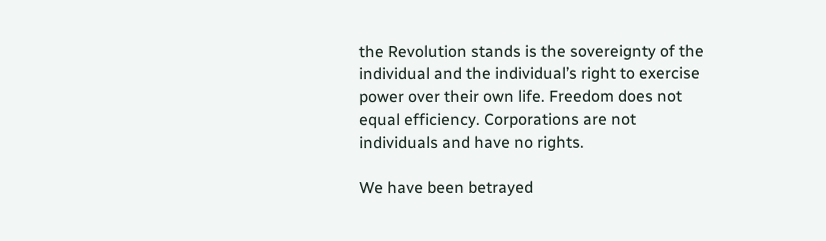the Revolution stands is the sovereignty of the individual and the individual’s right to exercise power over their own life. Freedom does not equal efficiency. Corporations are not individuals and have no rights.

We have been betrayed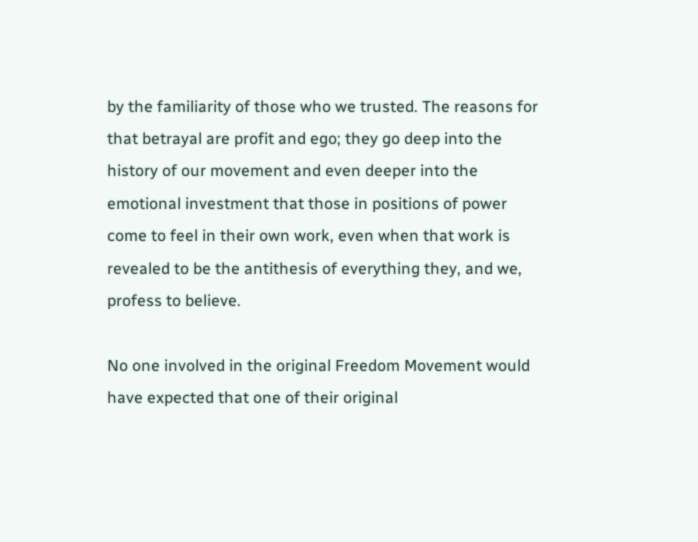by the familiarity of those who we trusted. The reasons for that betrayal are profit and ego; they go deep into the history of our movement and even deeper into the emotional investment that those in positions of power come to feel in their own work, even when that work is revealed to be the antithesis of everything they, and we, profess to believe.

No one involved in the original Freedom Movement would have expected that one of their original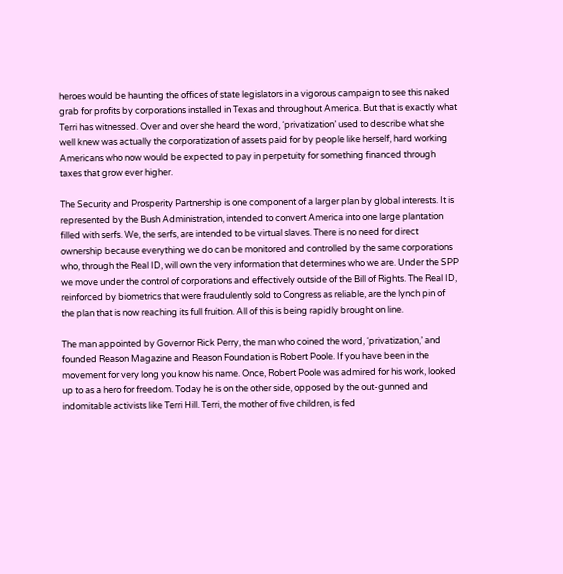heroes would be haunting the offices of state legislators in a vigorous campaign to see this naked grab for profits by corporations installed in Texas and throughout America. But that is exactly what Terri has witnessed. Over and over she heard the word, ‘privatization’ used to describe what she well knew was actually the corporatization of assets paid for by people like herself, hard working Americans who now would be expected to pay in perpetuity for something financed through taxes that grow ever higher.

The Security and Prosperity Partnership is one component of a larger plan by global interests. It is represented by the Bush Administration, intended to convert America into one large plantation filled with serfs. We, the serfs, are intended to be virtual slaves. There is no need for direct ownership because everything we do can be monitored and controlled by the same corporations who, through the Real ID, will own the very information that determines who we are. Under the SPP we move under the control of corporations and effectively outside of the Bill of Rights. The Real ID, reinforced by biometrics that were fraudulently sold to Congress as reliable, are the lynch pin of the plan that is now reaching its full fruition. All of this is being rapidly brought on line.

The man appointed by Governor Rick Perry, the man who coined the word, ‘privatization,’ and founded Reason Magazine and Reason Foundation is Robert Poole. If you have been in the movement for very long you know his name. Once, Robert Poole was admired for his work, looked up to as a hero for freedom. Today he is on the other side, opposed by the out-gunned and indomitable activists like Terri Hill. Terri, the mother of five children, is fed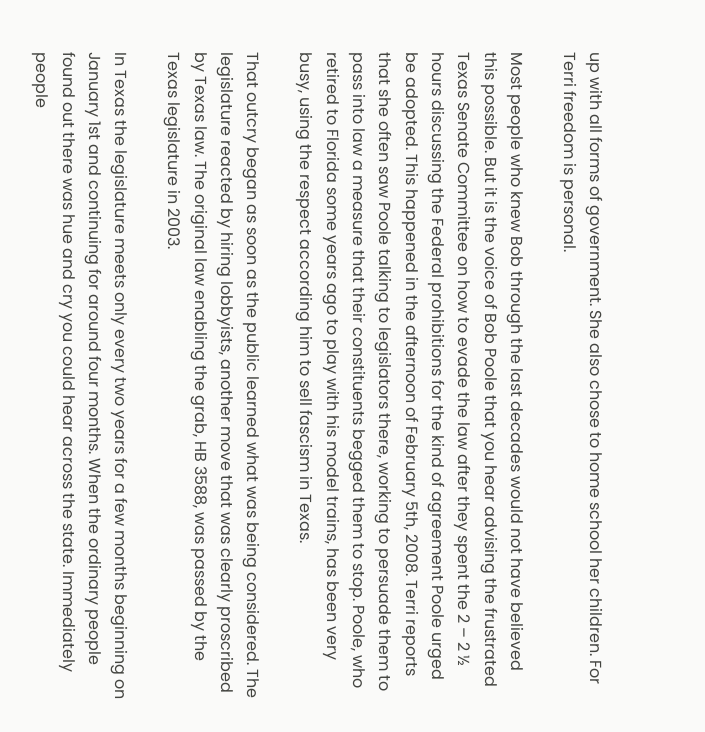up with all forms of government. She also chose to home school her children. For Terri freedom is personal.

Most people who knew Bob through the last decades would not have believed this possible. But it is the voice of Bob Poole that you hear advising the frustrated Texas Senate Committee on how to evade the law after they spent the 2 – 2 ½ hours discussing the Federal prohibitions for the kind of agreement Poole urged be adopted. This happened in the afternoon of February 5th, 2008. Terri reports that she often saw Poole talking to legislators there, working to persuade them to pass into law a measure that their constituents begged them to stop. Poole, who retired to Florida some years ago to play with his model trains, has been very busy, using the respect according him to sell fascism in Texas.

That outcry began as soon as the public learned what was being considered. The legislature reacted by hiring lobbyists, another move that was clearly proscribed by Texas law. The original law enabling the grab, HB 3588, was passed by the Texas legislature in 2003.

In Texas the legislature meets only every two years for a few months beginning on January 1st and continuing for around four months. When the ordinary people found out there was hue and cry you could hear across the state. Immediately people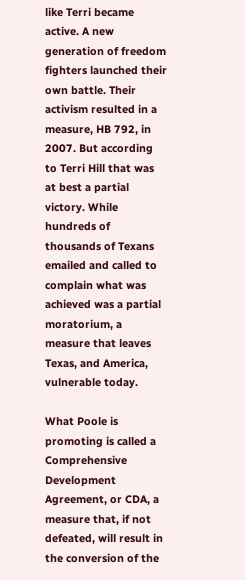like Terri became active. A new generation of freedom fighters launched their own battle. Their activism resulted in a measure, HB 792, in 2007. But according to Terri Hill that was at best a partial victory. While hundreds of thousands of Texans emailed and called to complain what was achieved was a partial moratorium, a measure that leaves Texas, and America, vulnerable today.

What Poole is promoting is called a Comprehensive Development Agreement, or CDA, a measure that, if not defeated, will result in the conversion of the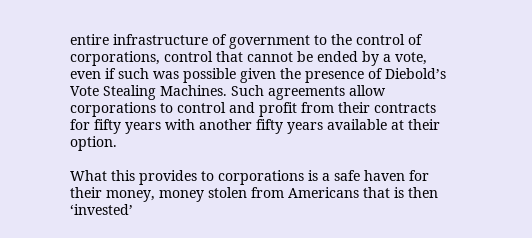entire infrastructure of government to the control of corporations, control that cannot be ended by a vote, even if such was possible given the presence of Diebold’s Vote Stealing Machines. Such agreements allow corporations to control and profit from their contracts for fifty years with another fifty years available at their option.

What this provides to corporations is a safe haven for their money, money stolen from Americans that is then ‘invested’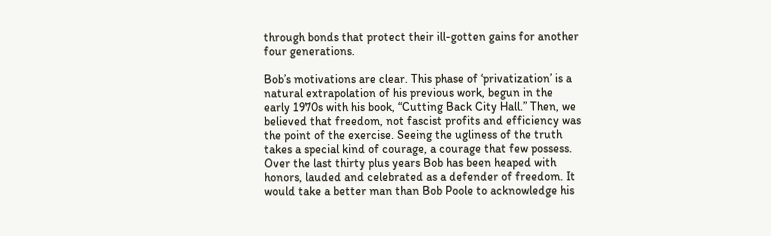through bonds that protect their ill-gotten gains for another four generations.

Bob’s motivations are clear. This phase of ‘privatization’ is a natural extrapolation of his previous work, begun in the early 1970s with his book, “Cutting Back City Hall.” Then, we believed that freedom, not fascist profits and efficiency was the point of the exercise. Seeing the ugliness of the truth takes a special kind of courage, a courage that few possess. Over the last thirty plus years Bob has been heaped with honors, lauded and celebrated as a defender of freedom. It would take a better man than Bob Poole to acknowledge his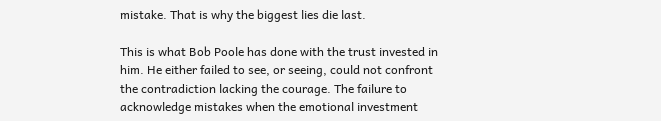mistake. That is why the biggest lies die last.

This is what Bob Poole has done with the trust invested in him. He either failed to see, or seeing, could not confront the contradiction lacking the courage. The failure to acknowledge mistakes when the emotional investment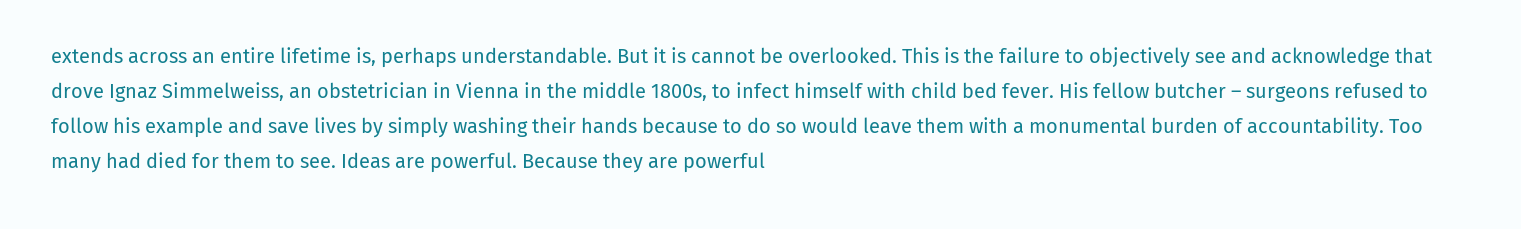extends across an entire lifetime is, perhaps understandable. But it is cannot be overlooked. This is the failure to objectively see and acknowledge that drove Ignaz Simmelweiss, an obstetrician in Vienna in the middle 1800s, to infect himself with child bed fever. His fellow butcher – surgeons refused to follow his example and save lives by simply washing their hands because to do so would leave them with a monumental burden of accountability. Too many had died for them to see. Ideas are powerful. Because they are powerful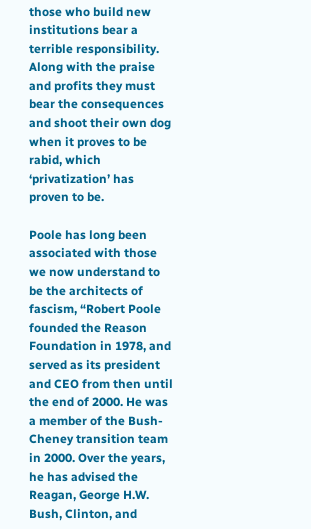those who build new institutions bear a terrible responsibility. Along with the praise and profits they must bear the consequences and shoot their own dog when it proves to be rabid, which ‘privatization’ has proven to be.

Poole has long been associated with those we now understand to be the architects of fascism, “Robert Poole founded the Reason Foundation in 1978, and served as its president and CEO from then until the end of 2000. He was a member of the Bush-Cheney transition team in 2000. Over the years, he has advised the Reagan, George H.W. Bush, Clinton, and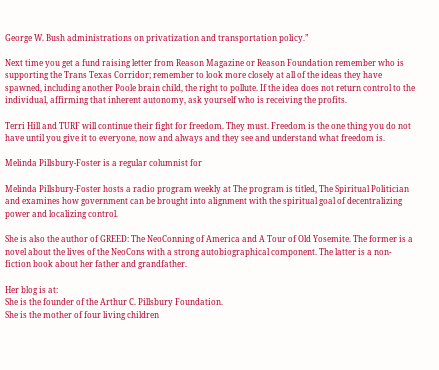George W. Bush administrations on privatization and transportation policy.”

Next time you get a fund raising letter from Reason Magazine or Reason Foundation remember who is supporting the Trans Texas Corridor; remember to look more closely at all of the ideas they have spawned, including another Poole brain child, the right to pollute. If the idea does not return control to the individual, affirming that inherent autonomy, ask yourself who is receiving the profits.

Terri Hill and TURF will continue their fight for freedom. They must. Freedom is the one thing you do not have until you give it to everyone, now and always and they see and understand what freedom is.

Melinda Pillsbury-Foster is a regular columnist for

Melinda Pillsbury-Foster hosts a radio program weekly at The program is titled, The Spiritual Politician and examines how government can be brought into alignment with the spiritual goal of decentralizing power and localizing control.

She is also the author of GREED: The NeoConning of America and A Tour of Old Yosemite. The former is a novel about the lives of the NeoCons with a strong autobiographical component. The latter is a non-fiction book about her father and grandfather.

Her blog is at:
She is the founder of the Arthur C. Pillsbury Foundation.
She is the mother of four living children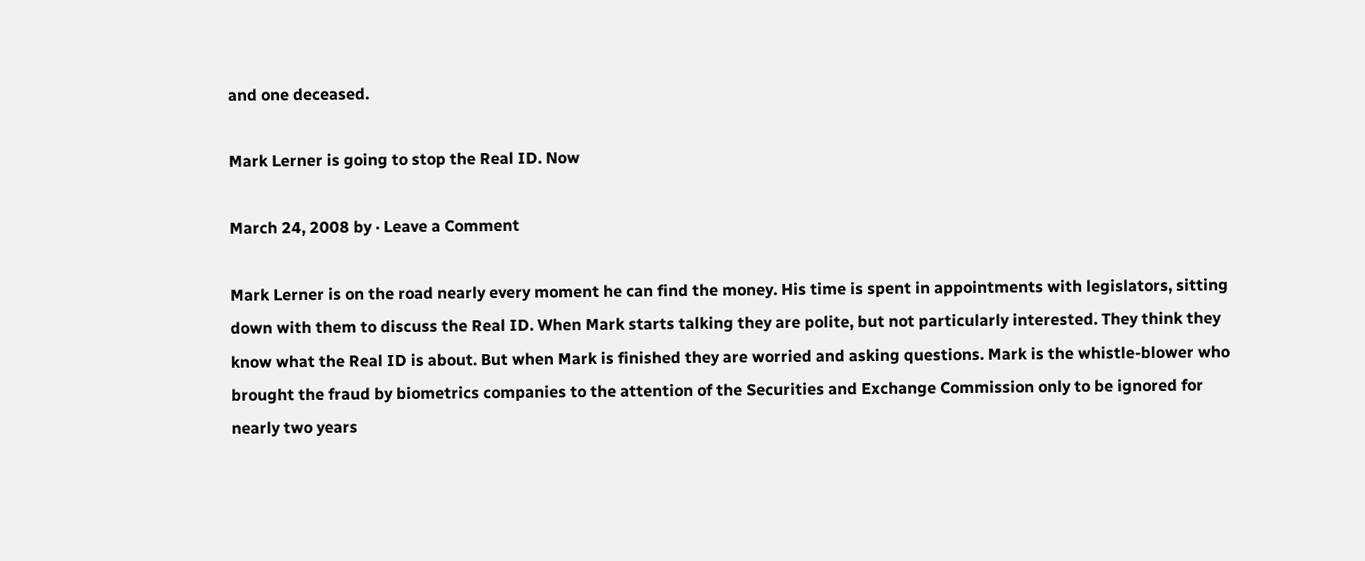and one deceased.

Mark Lerner is going to stop the Real ID. Now

March 24, 2008 by · Leave a Comment

Mark Lerner is on the road nearly every moment he can find the money. His time is spent in appointments with legislators, sitting down with them to discuss the Real ID. When Mark starts talking they are polite, but not particularly interested. They think they know what the Real ID is about. But when Mark is finished they are worried and asking questions. Mark is the whistle-blower who brought the fraud by biometrics companies to the attention of the Securities and Exchange Commission only to be ignored for nearly two years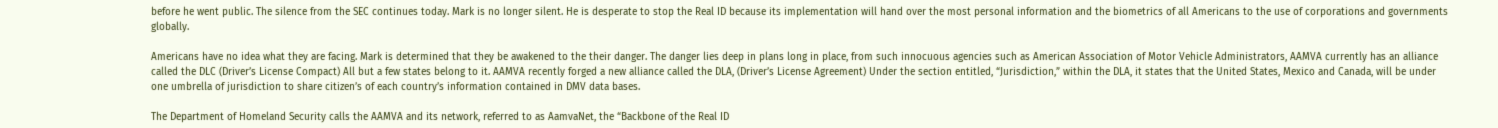before he went public. The silence from the SEC continues today. Mark is no longer silent. He is desperate to stop the Real ID because its implementation will hand over the most personal information and the biometrics of all Americans to the use of corporations and governments globally.

Americans have no idea what they are facing. Mark is determined that they be awakened to the their danger. The danger lies deep in plans long in place, from such innocuous agencies such as American Association of Motor Vehicle Administrators, AAMVA currently has an alliance called the DLC (Driver’s License Compact) All but a few states belong to it. AAMVA recently forged a new alliance called the DLA, (Driver’s License Agreement) Under the section entitled, “Jurisdiction,” within the DLA, it states that the United States, Mexico and Canada, will be under one umbrella of jurisdiction to share citizen’s of each country’s information contained in DMV data bases.

The Department of Homeland Security calls the AAMVA and its network, referred to as AamvaNet, the “Backbone of the Real ID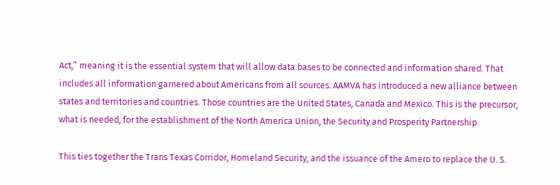Act,” meaning it is the essential system that will allow data bases to be connected and information shared. That includes all information garnered about Americans from all sources. AAMVA has introduced a new alliance between states and territories and countries. Those countries are the United States, Canada and Mexico. This is the precursor, what is needed, for the establishment of the North America Union, the Security and Prosperity Partnership.

This ties together the Trans Texas Corridor, Homeland Security, and the issuance of the Amero to replace the U. S.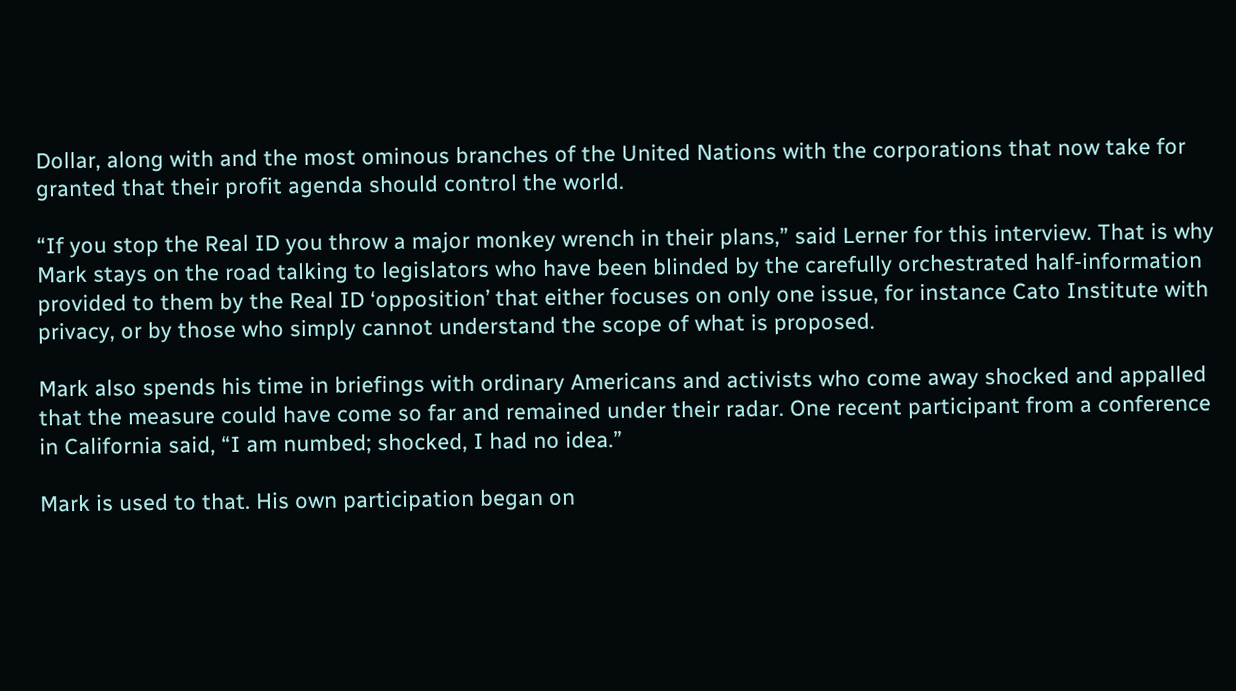Dollar, along with and the most ominous branches of the United Nations with the corporations that now take for granted that their profit agenda should control the world.

“If you stop the Real ID you throw a major monkey wrench in their plans,” said Lerner for this interview. That is why Mark stays on the road talking to legislators who have been blinded by the carefully orchestrated half-information provided to them by the Real ID ‘opposition’ that either focuses on only one issue, for instance Cato Institute with privacy, or by those who simply cannot understand the scope of what is proposed.

Mark also spends his time in briefings with ordinary Americans and activists who come away shocked and appalled that the measure could have come so far and remained under their radar. One recent participant from a conference in California said, “I am numbed; shocked, I had no idea.”

Mark is used to that. His own participation began on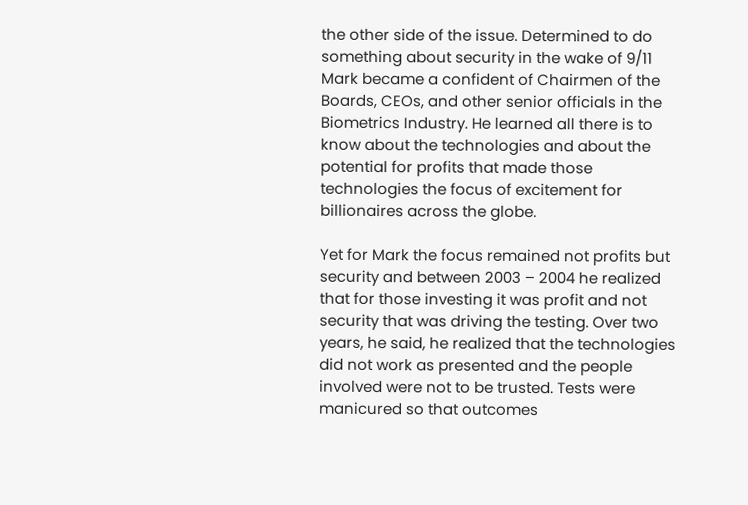the other side of the issue. Determined to do something about security in the wake of 9/11 Mark became a confident of Chairmen of the Boards, CEOs, and other senior officials in the Biometrics Industry. He learned all there is to know about the technologies and about the potential for profits that made those technologies the focus of excitement for billionaires across the globe.

Yet for Mark the focus remained not profits but security and between 2003 – 2004 he realized that for those investing it was profit and not security that was driving the testing. Over two years, he said, he realized that the technologies did not work as presented and the people involved were not to be trusted. Tests were manicured so that outcomes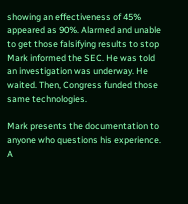showing an effectiveness of 45% appeared as 90%. Alarmed and unable to get those falsifying results to stop Mark informed the SEC. He was told an investigation was underway. He waited. Then, Congress funded those same technologies.

Mark presents the documentation to anyone who questions his experience. A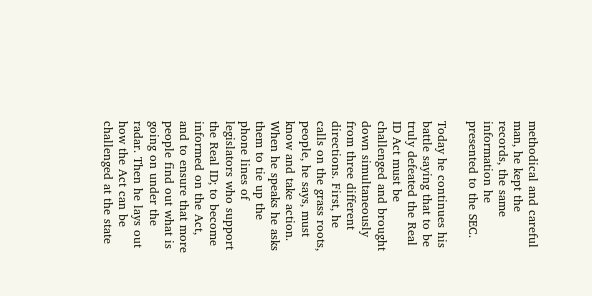methodical and careful man, he kept the records, the same information he presented to the SEC.

Today he continues his battle saying that to be truly defeated the Real ID Act must be challenged and brought down simultaneously from three different directions. First, he calls on the grass roots, people, he says, must know and take action. When he speaks he asks them to tie up the phone lines of legislators who support the Real ID; to become informed on the Act, and to ensure that more people find out what is going on under the radar. Then he lays out how the Act can be challenged at the state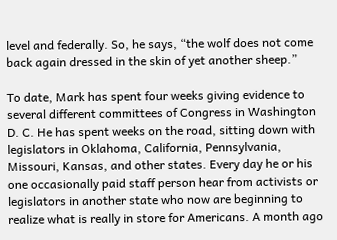level and federally. So, he says, “the wolf does not come back again dressed in the skin of yet another sheep.”

To date, Mark has spent four weeks giving evidence to several different committees of Congress in Washington D. C. He has spent weeks on the road, sitting down with legislators in Oklahoma, California, Pennsylvania, Missouri, Kansas, and other states. Every day he or his one occasionally paid staff person hear from activists or legislators in another state who now are beginning to realize what is really in store for Americans. A month ago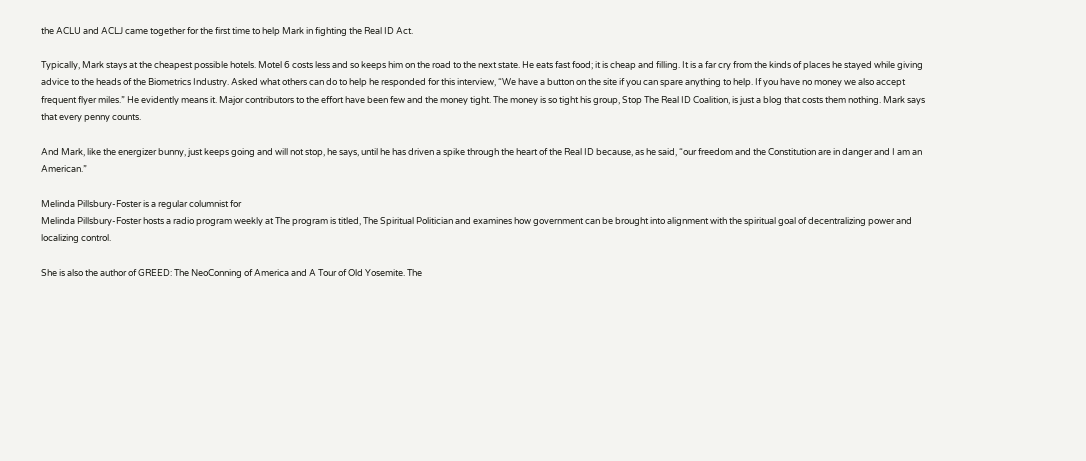the ACLU and ACLJ came together for the first time to help Mark in fighting the Real ID Act.

Typically, Mark stays at the cheapest possible hotels. Motel 6 costs less and so keeps him on the road to the next state. He eats fast food; it is cheap and filling. It is a far cry from the kinds of places he stayed while giving advice to the heads of the Biometrics Industry. Asked what others can do to help he responded for this interview, “We have a button on the site if you can spare anything to help. If you have no money we also accept frequent flyer miles.” He evidently means it. Major contributors to the effort have been few and the money tight. The money is so tight his group, Stop The Real ID Coalition, is just a blog that costs them nothing. Mark says that every penny counts.

And Mark, like the energizer bunny, just keeps going and will not stop, he says, until he has driven a spike through the heart of the Real ID because, as he said, “our freedom and the Constitution are in danger and I am an American.”

Melinda Pillsbury-Foster is a regular columnist for
Melinda Pillsbury-Foster hosts a radio program weekly at The program is titled, The Spiritual Politician and examines how government can be brought into alignment with the spiritual goal of decentralizing power and localizing control.

She is also the author of GREED: The NeoConning of America and A Tour of Old Yosemite. The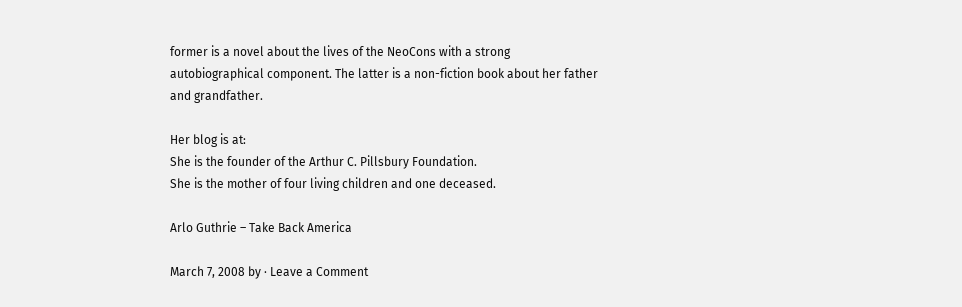former is a novel about the lives of the NeoCons with a strong autobiographical component. The latter is a non-fiction book about her father and grandfather.

Her blog is at:
She is the founder of the Arthur C. Pillsbury Foundation.
She is the mother of four living children and one deceased.

Arlo Guthrie – Take Back America

March 7, 2008 by · Leave a Comment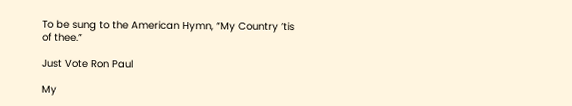To be sung to the American Hymn, “My Country ’tis of thee.”

Just Vote Ron Paul

My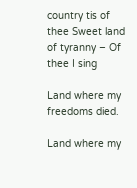country tis of thee Sweet land of tyranny – Of thee I sing

Land where my freedoms died.

Land where my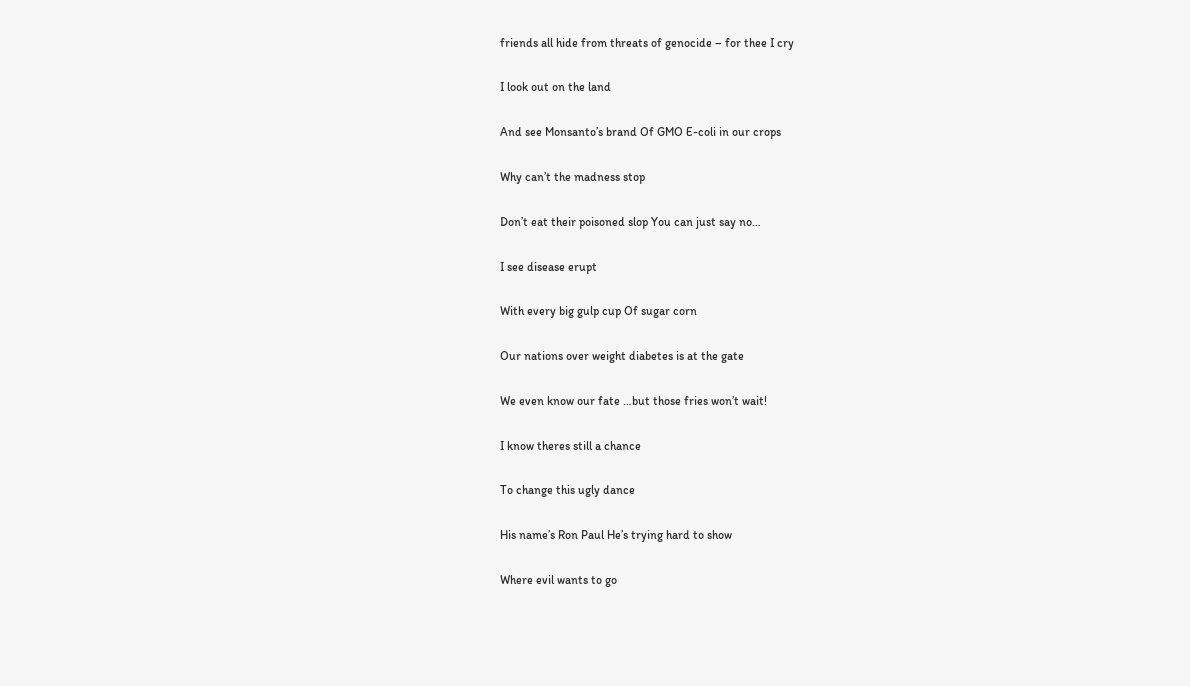friends all hide from threats of genocide – for thee I cry

I look out on the land

And see Monsanto’s brand Of GMO E-coli in our crops

Why can’t the madness stop

Don’t eat their poisoned slop You can just say no…

I see disease erupt

With every big gulp cup Of sugar corn

Our nations over weight diabetes is at the gate

We even know our fate …but those fries won’t wait!

I know theres still a chance

To change this ugly dance

His name’s Ron Paul He’s trying hard to show

Where evil wants to go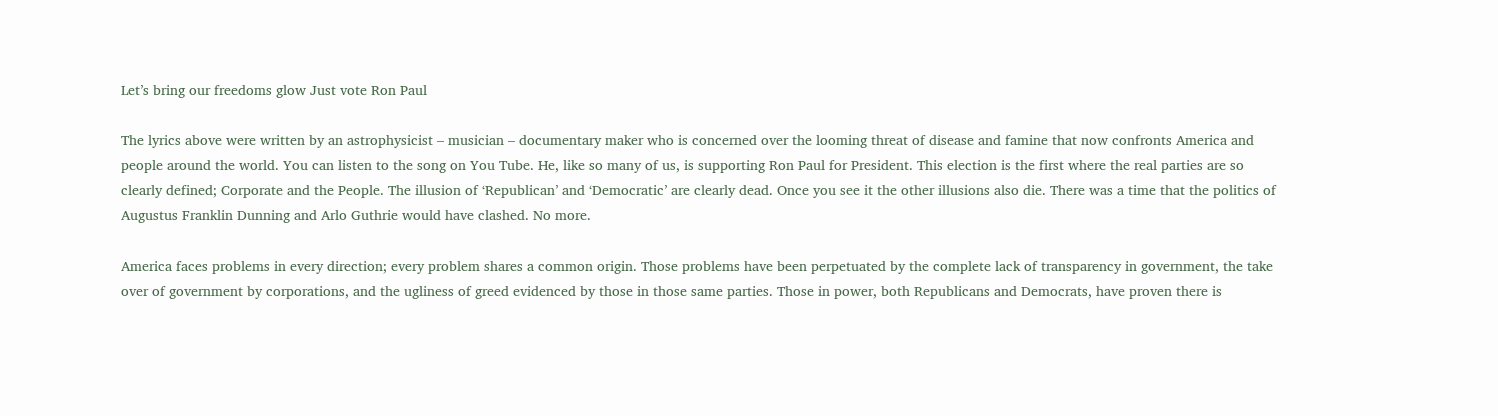Let’s bring our freedoms glow Just vote Ron Paul

The lyrics above were written by an astrophysicist – musician – documentary maker who is concerned over the looming threat of disease and famine that now confronts America and people around the world. You can listen to the song on You Tube. He, like so many of us, is supporting Ron Paul for President. This election is the first where the real parties are so clearly defined; Corporate and the People. The illusion of ‘Republican’ and ‘Democratic’ are clearly dead. Once you see it the other illusions also die. There was a time that the politics of Augustus Franklin Dunning and Arlo Guthrie would have clashed. No more.

America faces problems in every direction; every problem shares a common origin. Those problems have been perpetuated by the complete lack of transparency in government, the take over of government by corporations, and the ugliness of greed evidenced by those in those same parties. Those in power, both Republicans and Democrats, have proven there is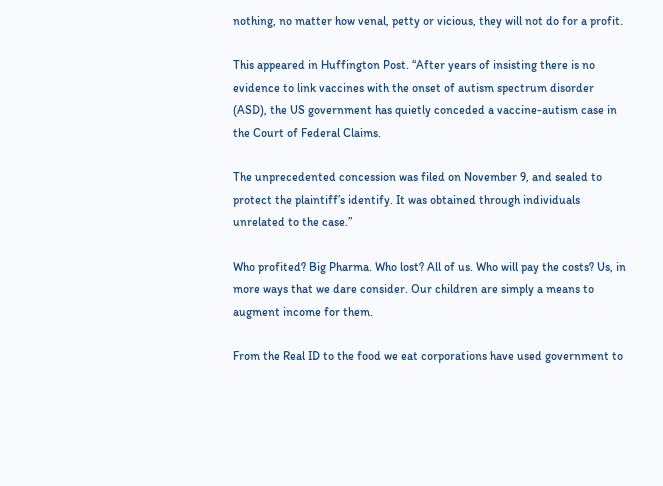nothing, no matter how venal, petty or vicious, they will not do for a profit.

This appeared in Huffington Post. “After years of insisting there is no evidence to link vaccines with the onset of autism spectrum disorder (ASD), the US government has quietly conceded a vaccine-autism case in the Court of Federal Claims.

The unprecedented concession was filed on November 9, and sealed to protect the plaintiff’s identify. It was obtained through individuals unrelated to the case.”

Who profited? Big Pharma. Who lost? All of us. Who will pay the costs? Us, in more ways that we dare consider. Our children are simply a means to augment income for them.

From the Real ID to the food we eat corporations have used government to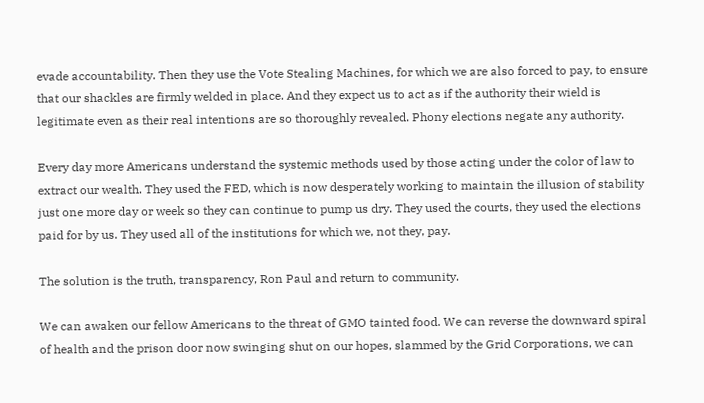evade accountability. Then they use the Vote Stealing Machines, for which we are also forced to pay, to ensure that our shackles are firmly welded in place. And they expect us to act as if the authority their wield is legitimate even as their real intentions are so thoroughly revealed. Phony elections negate any authority.

Every day more Americans understand the systemic methods used by those acting under the color of law to extract our wealth. They used the FED, which is now desperately working to maintain the illusion of stability just one more day or week so they can continue to pump us dry. They used the courts, they used the elections paid for by us. They used all of the institutions for which we, not they, pay.

The solution is the truth, transparency, Ron Paul and return to community.

We can awaken our fellow Americans to the threat of GMO tainted food. We can reverse the downward spiral of health and the prison door now swinging shut on our hopes, slammed by the Grid Corporations, we can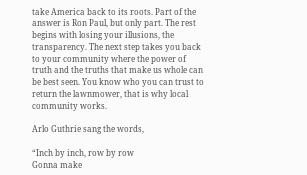take America back to its roots. Part of the answer is Ron Paul, but only part. The rest begins with losing your illusions, the transparency. The next step takes you back to your community where the power of truth and the truths that make us whole can be best seen. You know who you can trust to return the lawnmower, that is why local community works.

Arlo Guthrie sang the words,

“Inch by inch, row by row
Gonna make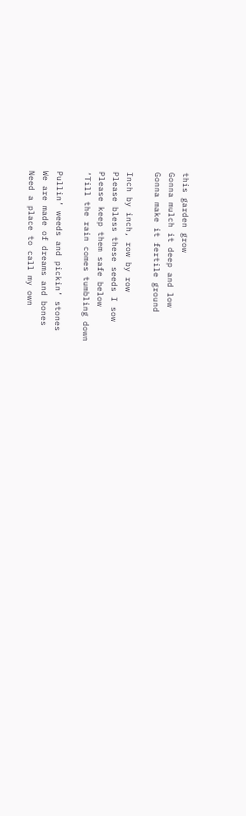this garden grow
Gonna mulch it deep and low
Gonna make it fertile ground

Inch by inch, row by row
Please bless these seeds I sow
Please keep them safe below
‘Till the rain comes tumbling down

Pullin’ weeds and pickin’ stones
We are made of dreams and bones
Need a place to call my own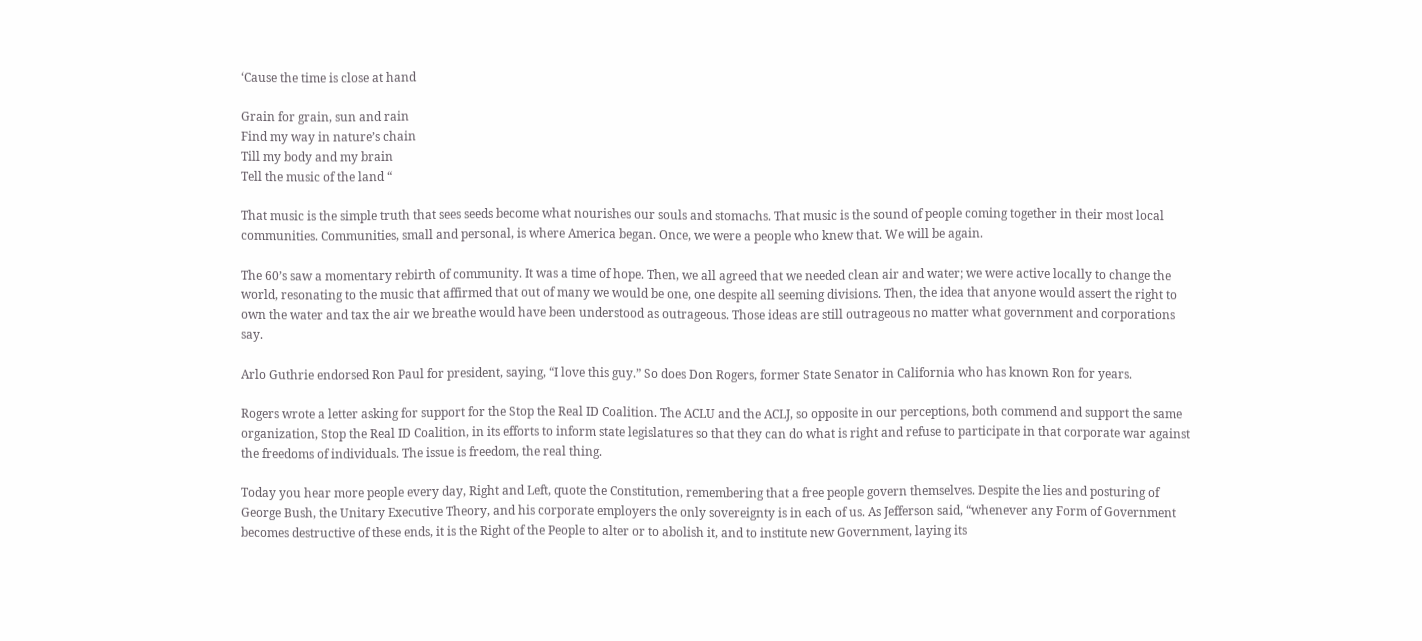‘Cause the time is close at hand

Grain for grain, sun and rain
Find my way in nature’s chain
Till my body and my brain
Tell the music of the land “

That music is the simple truth that sees seeds become what nourishes our souls and stomachs. That music is the sound of people coming together in their most local communities. Communities, small and personal, is where America began. Once, we were a people who knew that. We will be again.

The 60’s saw a momentary rebirth of community. It was a time of hope. Then, we all agreed that we needed clean air and water; we were active locally to change the world, resonating to the music that affirmed that out of many we would be one, one despite all seeming divisions. Then, the idea that anyone would assert the right to own the water and tax the air we breathe would have been understood as outrageous. Those ideas are still outrageous no matter what government and corporations say.

Arlo Guthrie endorsed Ron Paul for president, saying, “I love this guy.” So does Don Rogers, former State Senator in California who has known Ron for years.

Rogers wrote a letter asking for support for the Stop the Real ID Coalition. The ACLU and the ACLJ, so opposite in our perceptions, both commend and support the same organization, Stop the Real ID Coalition, in its efforts to inform state legislatures so that they can do what is right and refuse to participate in that corporate war against the freedoms of individuals. The issue is freedom, the real thing.

Today you hear more people every day, Right and Left, quote the Constitution, remembering that a free people govern themselves. Despite the lies and posturing of George Bush, the Unitary Executive Theory, and his corporate employers the only sovereignty is in each of us. As Jefferson said, “whenever any Form of Government becomes destructive of these ends, it is the Right of the People to alter or to abolish it, and to institute new Government, laying its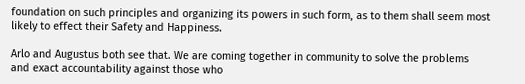foundation on such principles and organizing its powers in such form, as to them shall seem most likely to effect their Safety and Happiness.

Arlo and Augustus both see that. We are coming together in community to solve the problems and exact accountability against those who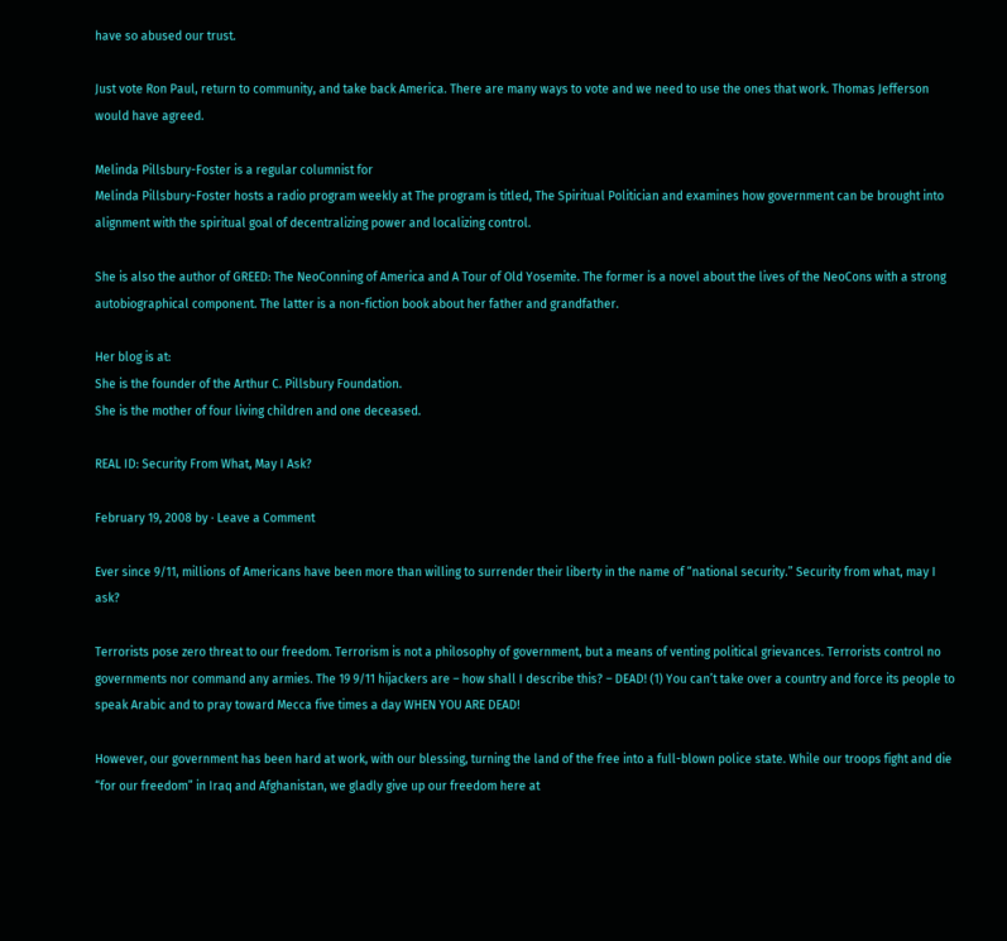have so abused our trust.

Just vote Ron Paul, return to community, and take back America. There are many ways to vote and we need to use the ones that work. Thomas Jefferson would have agreed.

Melinda Pillsbury-Foster is a regular columnist for
Melinda Pillsbury-Foster hosts a radio program weekly at The program is titled, The Spiritual Politician and examines how government can be brought into alignment with the spiritual goal of decentralizing power and localizing control.

She is also the author of GREED: The NeoConning of America and A Tour of Old Yosemite. The former is a novel about the lives of the NeoCons with a strong autobiographical component. The latter is a non-fiction book about her father and grandfather.

Her blog is at:
She is the founder of the Arthur C. Pillsbury Foundation.
She is the mother of four living children and one deceased.

REAL ID: Security From What, May I Ask?

February 19, 2008 by · Leave a Comment

Ever since 9/11, millions of Americans have been more than willing to surrender their liberty in the name of “national security.” Security from what, may I ask?

Terrorists pose zero threat to our freedom. Terrorism is not a philosophy of government, but a means of venting political grievances. Terrorists control no governments nor command any armies. The 19 9/11 hijackers are – how shall I describe this? – DEAD! (1) You can’t take over a country and force its people to speak Arabic and to pray toward Mecca five times a day WHEN YOU ARE DEAD!

However, our government has been hard at work, with our blessing, turning the land of the free into a full-blown police state. While our troops fight and die “for our freedom” in Iraq and Afghanistan, we gladly give up our freedom here at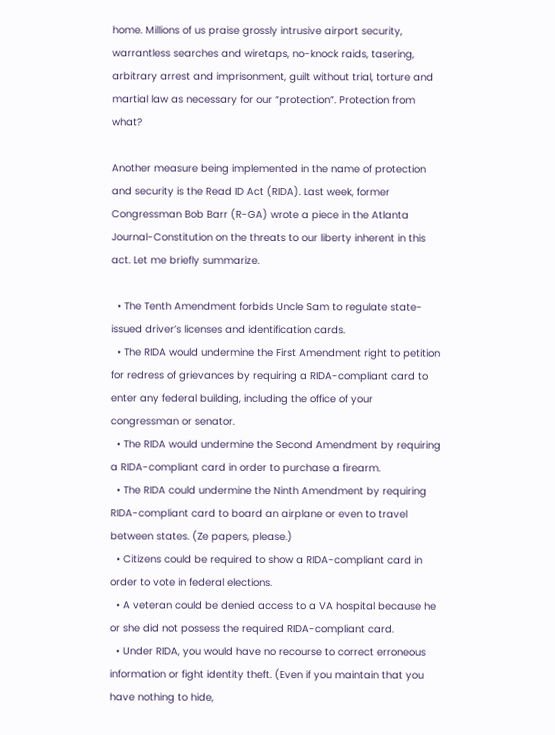home. Millions of us praise grossly intrusive airport security, warrantless searches and wiretaps, no-knock raids, tasering, arbitrary arrest and imprisonment, guilt without trial, torture and martial law as necessary for our “protection”. Protection from what?

Another measure being implemented in the name of protection and security is the Read ID Act (RIDA). Last week, former Congressman Bob Barr (R-GA) wrote a piece in the Atlanta Journal-Constitution on the threats to our liberty inherent in this act. Let me briefly summarize.

  • The Tenth Amendment forbids Uncle Sam to regulate state-issued driver’s licenses and identification cards.
  • The RIDA would undermine the First Amendment right to petition for redress of grievances by requiring a RIDA-compliant card to enter any federal building, including the office of your congressman or senator.
  • The RIDA would undermine the Second Amendment by requiring a RIDA-compliant card in order to purchase a firearm.
  • The RIDA could undermine the Ninth Amendment by requiring RIDA-compliant card to board an airplane or even to travel between states. (Ze papers, please.)
  • Citizens could be required to show a RIDA-compliant card in order to vote in federal elections.
  • A veteran could be denied access to a VA hospital because he or she did not possess the required RIDA-compliant card.
  • Under RIDA, you would have no recourse to correct erroneous information or fight identity theft. (Even if you maintain that you have nothing to hide,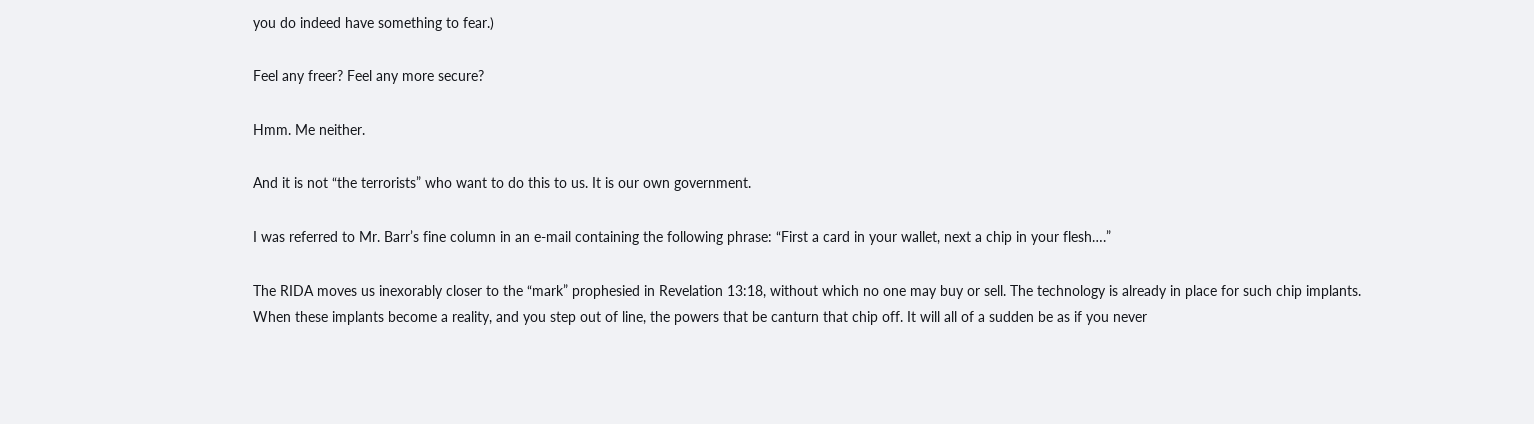you do indeed have something to fear.)

Feel any freer? Feel any more secure?

Hmm. Me neither.

And it is not “the terrorists” who want to do this to us. It is our own government.

I was referred to Mr. Barr’s fine column in an e-mail containing the following phrase: “First a card in your wallet, next a chip in your flesh….”

The RIDA moves us inexorably closer to the “mark” prophesied in Revelation 13:18, without which no one may buy or sell. The technology is already in place for such chip implants. When these implants become a reality, and you step out of line, the powers that be canturn that chip off. It will all of a sudden be as if you never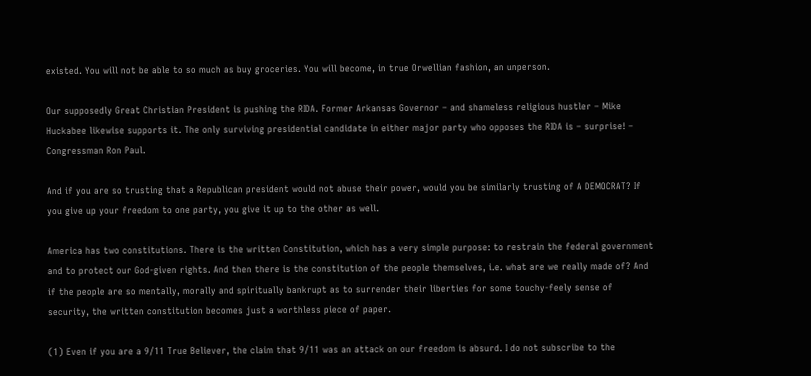existed. You will not be able to so much as buy groceries. You will become, in true Orwellian fashion, an unperson.

Our supposedly Great Christian President is pushing the RIDA. Former Arkansas Governor – and shameless religious hustler – Mike Huckabee likewise supports it. The only surviving presidential candidate in either major party who opposes the RIDA is – surprise! – Congressman Ron Paul.

And if you are so trusting that a Republican president would not abuse their power, would you be similarly trusting of A DEMOCRAT? If you give up your freedom to one party, you give it up to the other as well.

America has two constitutions. There is the written Constitution, which has a very simple purpose: to restrain the federal government and to protect our God-given rights. And then there is the constitution of the people themselves, i.e. what are we really made of? And if the people are so mentally, morally and spiritually bankrupt as to surrender their liberties for some touchy-feely sense of security, the written constitution becomes just a worthless piece of paper.

(1) Even if you are a 9/11 True Believer, the claim that 9/11 was an attack on our freedom is absurd. I do not subscribe to the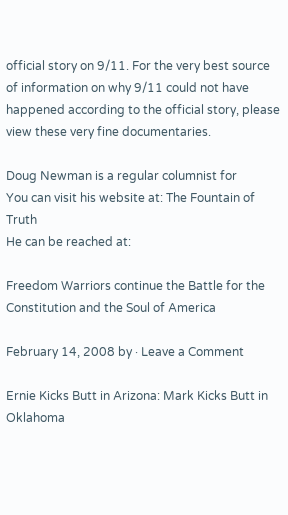official story on 9/11. For the very best source of information on why 9/11 could not have happened according to the official story, please view these very fine documentaries.

Doug Newman is a regular columnist for
You can visit his website at: The Fountain of Truth
He can be reached at:

Freedom Warriors continue the Battle for the Constitution and the Soul of America

February 14, 2008 by · Leave a Comment

Ernie Kicks Butt in Arizona: Mark Kicks Butt in Oklahoma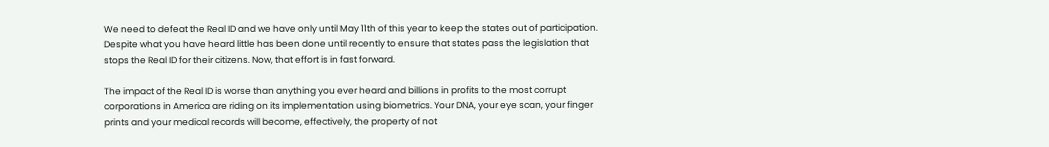We need to defeat the Real ID and we have only until May 11th of this year to keep the states out of participation. Despite what you have heard little has been done until recently to ensure that states pass the legislation that stops the Real ID for their citizens. Now, that effort is in fast forward.

The impact of the Real ID is worse than anything you ever heard and billions in profits to the most corrupt corporations in America are riding on its implementation using biometrics. Your DNA, your eye scan, your finger prints and your medical records will become, effectively, the property of not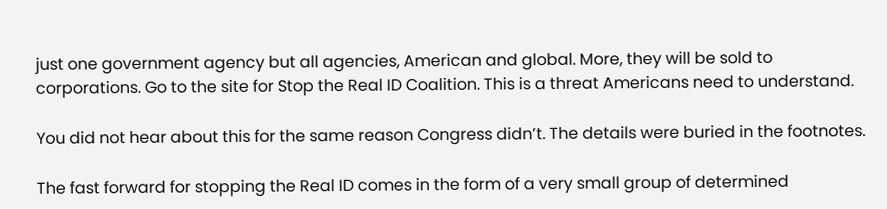just one government agency but all agencies, American and global. More, they will be sold to corporations. Go to the site for Stop the Real ID Coalition. This is a threat Americans need to understand.

You did not hear about this for the same reason Congress didn’t. The details were buried in the footnotes.

The fast forward for stopping the Real ID comes in the form of a very small group of determined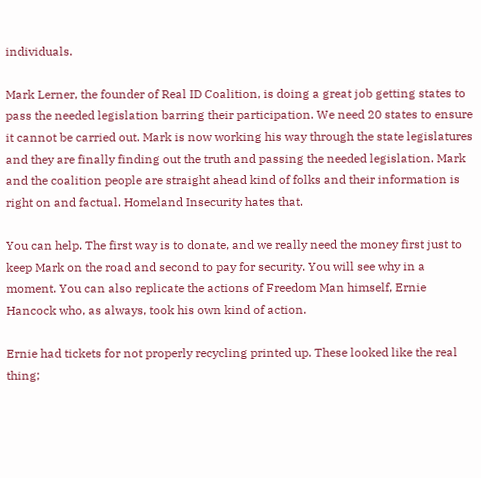individuals.

Mark Lerner, the founder of Real ID Coalition, is doing a great job getting states to pass the needed legislation barring their participation. We need 20 states to ensure it cannot be carried out. Mark is now working his way through the state legislatures and they are finally finding out the truth and passing the needed legislation. Mark and the coalition people are straight ahead kind of folks and their information is right on and factual. Homeland Insecurity hates that.

You can help. The first way is to donate, and we really need the money first just to keep Mark on the road and second to pay for security. You will see why in a moment. You can also replicate the actions of Freedom Man himself, Ernie Hancock who, as always, took his own kind of action.

Ernie had tickets for not properly recycling printed up. These looked like the real thing;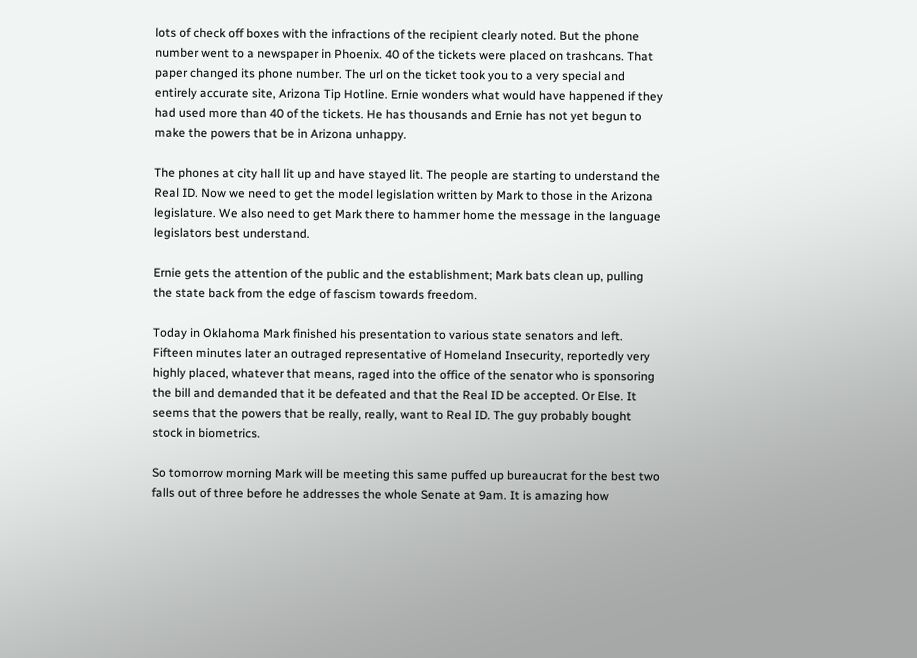lots of check off boxes with the infractions of the recipient clearly noted. But the phone number went to a newspaper in Phoenix. 40 of the tickets were placed on trashcans. That paper changed its phone number. The url on the ticket took you to a very special and entirely accurate site, Arizona Tip Hotline. Ernie wonders what would have happened if they had used more than 40 of the tickets. He has thousands and Ernie has not yet begun to make the powers that be in Arizona unhappy.

The phones at city hall lit up and have stayed lit. The people are starting to understand the Real ID. Now we need to get the model legislation written by Mark to those in the Arizona legislature. We also need to get Mark there to hammer home the message in the language legislators best understand.

Ernie gets the attention of the public and the establishment; Mark bats clean up, pulling the state back from the edge of fascism towards freedom.

Today in Oklahoma Mark finished his presentation to various state senators and left. Fifteen minutes later an outraged representative of Homeland Insecurity, reportedly very highly placed, whatever that means, raged into the office of the senator who is sponsoring the bill and demanded that it be defeated and that the Real ID be accepted. Or Else. It seems that the powers that be really, really, want to Real ID. The guy probably bought stock in biometrics.

So tomorrow morning Mark will be meeting this same puffed up bureaucrat for the best two falls out of three before he addresses the whole Senate at 9am. It is amazing how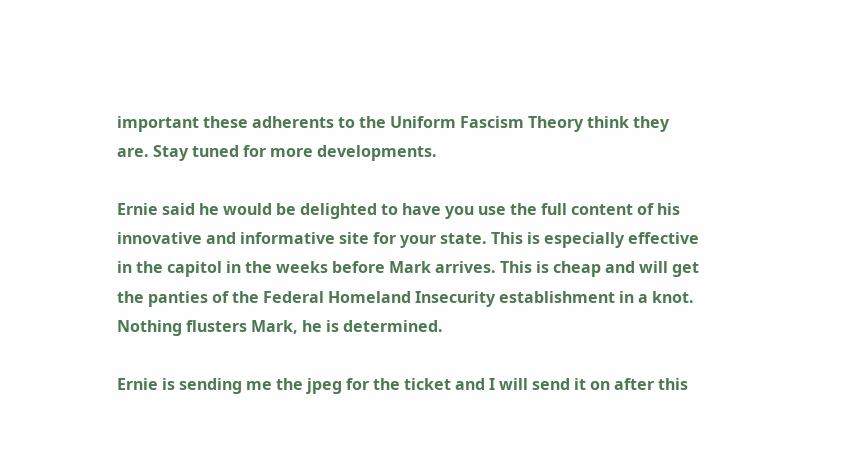important these adherents to the Uniform Fascism Theory think they are. Stay tuned for more developments.

Ernie said he would be delighted to have you use the full content of his innovative and informative site for your state. This is especially effective in the capitol in the weeks before Mark arrives. This is cheap and will get the panties of the Federal Homeland Insecurity establishment in a knot. Nothing flusters Mark, he is determined.

Ernie is sending me the jpeg for the ticket and I will send it on after this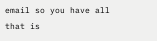email so you have all that is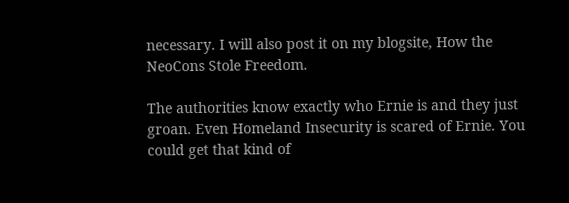necessary. I will also post it on my blogsite, How the NeoCons Stole Freedom.

The authorities know exactly who Ernie is and they just groan. Even Homeland Insecurity is scared of Ernie. You could get that kind of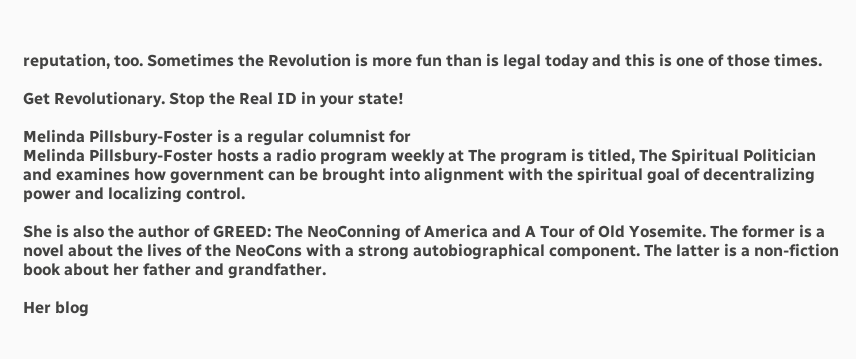reputation, too. Sometimes the Revolution is more fun than is legal today and this is one of those times.

Get Revolutionary. Stop the Real ID in your state!

Melinda Pillsbury-Foster is a regular columnist for
Melinda Pillsbury-Foster hosts a radio program weekly at The program is titled, The Spiritual Politician and examines how government can be brought into alignment with the spiritual goal of decentralizing power and localizing control.

She is also the author of GREED: The NeoConning of America and A Tour of Old Yosemite. The former is a novel about the lives of the NeoCons with a strong autobiographical component. The latter is a non-fiction book about her father and grandfather.

Her blog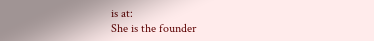is at:
She is the founder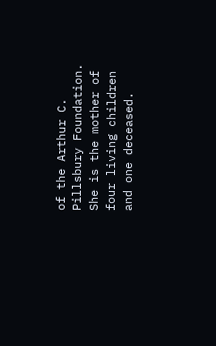of the Arthur C. Pillsbury Foundation.
She is the mother of four living children and one deceased.